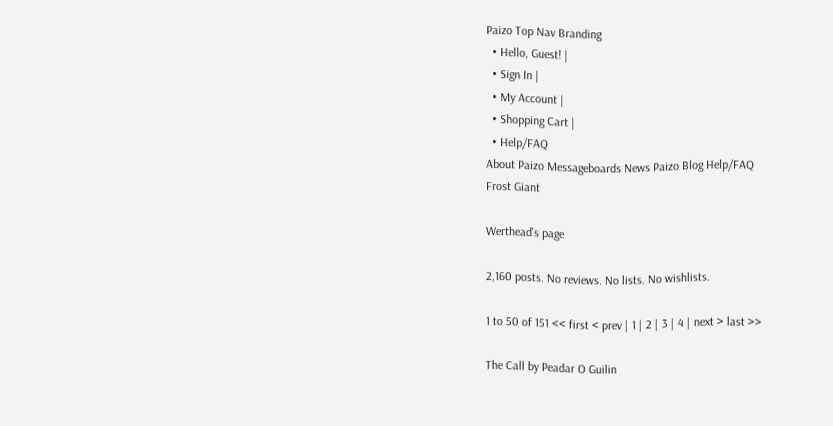Paizo Top Nav Branding
  • Hello, Guest! |
  • Sign In |
  • My Account |
  • Shopping Cart |
  • Help/FAQ
About Paizo Messageboards News Paizo Blog Help/FAQ
Frost Giant

Werthead's page

2,160 posts. No reviews. No lists. No wishlists.

1 to 50 of 151 << first < prev | 1 | 2 | 3 | 4 | next > last >>

The Call by Peadar O Guilin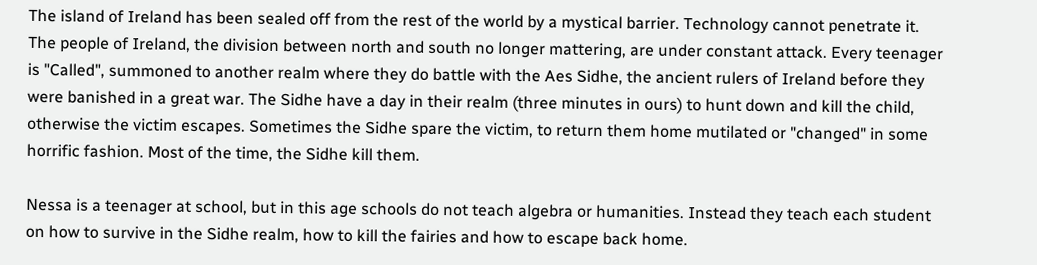The island of Ireland has been sealed off from the rest of the world by a mystical barrier. Technology cannot penetrate it. The people of Ireland, the division between north and south no longer mattering, are under constant attack. Every teenager is "Called", summoned to another realm where they do battle with the Aes Sidhe, the ancient rulers of Ireland before they were banished in a great war. The Sidhe have a day in their realm (three minutes in ours) to hunt down and kill the child, otherwise the victim escapes. Sometimes the Sidhe spare the victim, to return them home mutilated or "changed" in some horrific fashion. Most of the time, the Sidhe kill them.

Nessa is a teenager at school, but in this age schools do not teach algebra or humanities. Instead they teach each student on how to survive in the Sidhe realm, how to kill the fairies and how to escape back home.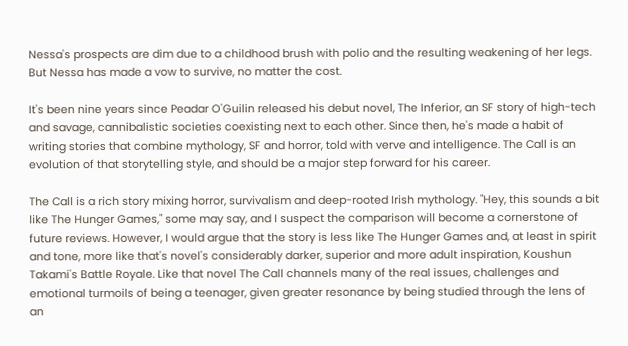Nessa's prospects are dim due to a childhood brush with polio and the resulting weakening of her legs. But Nessa has made a vow to survive, no matter the cost.

It's been nine years since Peadar O'Guilin released his debut novel, The Inferior, an SF story of high-tech and savage, cannibalistic societies coexisting next to each other. Since then, he's made a habit of writing stories that combine mythology, SF and horror, told with verve and intelligence. The Call is an evolution of that storytelling style, and should be a major step forward for his career.

The Call is a rich story mixing horror, survivalism and deep-rooted Irish mythology. "Hey, this sounds a bit like The Hunger Games," some may say, and I suspect the comparison will become a cornerstone of future reviews. However, I would argue that the story is less like The Hunger Games and, at least in spirit and tone, more like that's novel's considerably darker, superior and more adult inspiration, Koushun Takami's Battle Royale. Like that novel The Call channels many of the real issues, challenges and emotional turmoils of being a teenager, given greater resonance by being studied through the lens of an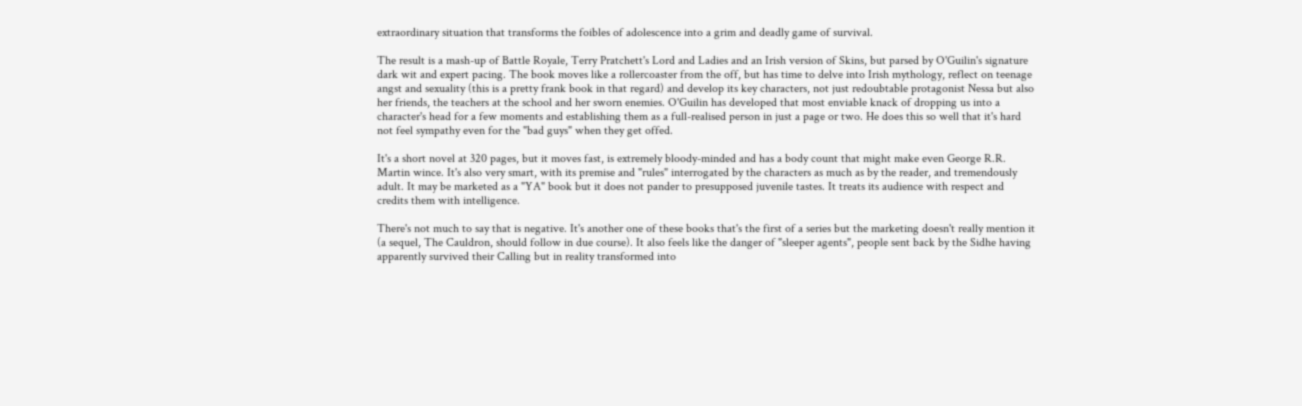extraordinary situation that transforms the foibles of adolescence into a grim and deadly game of survival.

The result is a mash-up of Battle Royale, Terry Pratchett's Lord and Ladies and an Irish version of Skins, but parsed by O'Guilin's signature dark wit and expert pacing. The book moves like a rollercoaster from the off, but has time to delve into Irish mythology, reflect on teenage angst and sexuality (this is a pretty frank book in that regard) and develop its key characters, not just redoubtable protagonist Nessa but also her friends, the teachers at the school and her sworn enemies. O'Guilin has developed that most enviable knack of dropping us into a character's head for a few moments and establishing them as a full-realised person in just a page or two. He does this so well that it's hard not feel sympathy even for the "bad guys" when they get offed.

It's a short novel at 320 pages, but it moves fast, is extremely bloody-minded and has a body count that might make even George R.R. Martin wince. It's also very smart, with its premise and "rules" interrogated by the characters as much as by the reader, and tremendously adult. It may be marketed as a "YA" book but it does not pander to presupposed juvenile tastes. It treats its audience with respect and credits them with intelligence.

There's not much to say that is negative. It's another one of these books that's the first of a series but the marketing doesn't really mention it (a sequel, The Cauldron, should follow in due course). It also feels like the danger of "sleeper agents", people sent back by the Sidhe having apparently survived their Calling but in reality transformed into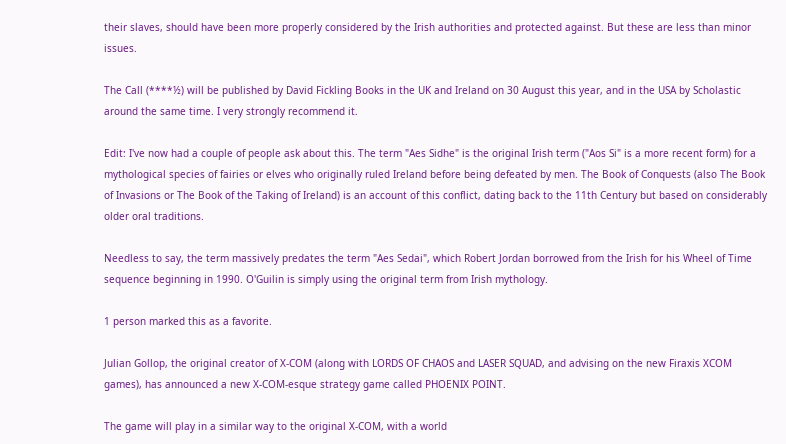their slaves, should have been more properly considered by the Irish authorities and protected against. But these are less than minor issues.

The Call (****½) will be published by David Fickling Books in the UK and Ireland on 30 August this year, and in the USA by Scholastic around the same time. I very strongly recommend it.

Edit: I've now had a couple of people ask about this. The term "Aes Sidhe" is the original Irish term ("Aos Si" is a more recent form) for a mythological species of fairies or elves who originally ruled Ireland before being defeated by men. The Book of Conquests (also The Book of Invasions or The Book of the Taking of Ireland) is an account of this conflict, dating back to the 11th Century but based on considerably older oral traditions.

Needless to say, the term massively predates the term "Aes Sedai", which Robert Jordan borrowed from the Irish for his Wheel of Time sequence beginning in 1990. O'Guilin is simply using the original term from Irish mythology.

1 person marked this as a favorite.

Julian Gollop, the original creator of X-COM (along with LORDS OF CHAOS and LASER SQUAD, and advising on the new Firaxis XCOM games), has announced a new X-COM-esque strategy game called PHOENIX POINT.

The game will play in a similar way to the original X-COM, with a world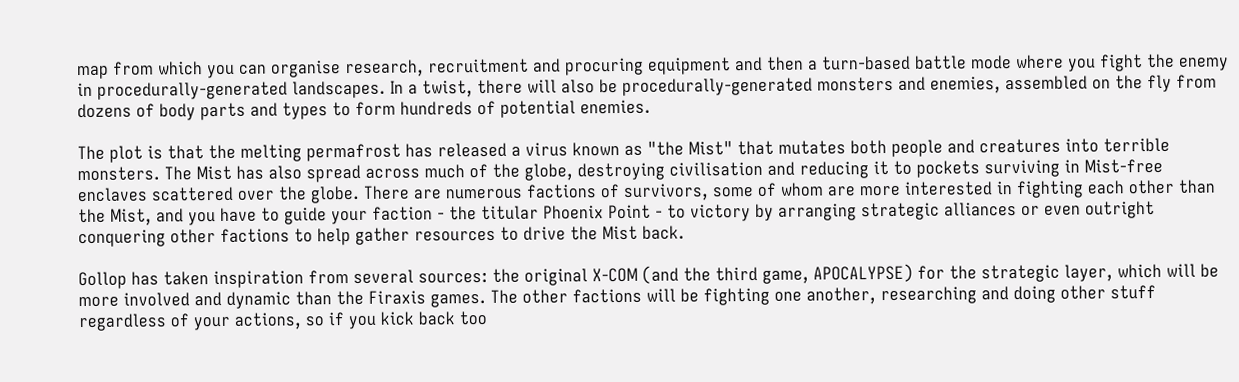map from which you can organise research, recruitment and procuring equipment and then a turn-based battle mode where you fight the enemy in procedurally-generated landscapes. In a twist, there will also be procedurally-generated monsters and enemies, assembled on the fly from dozens of body parts and types to form hundreds of potential enemies.

The plot is that the melting permafrost has released a virus known as "the Mist" that mutates both people and creatures into terrible monsters. The Mist has also spread across much of the globe, destroying civilisation and reducing it to pockets surviving in Mist-free enclaves scattered over the globe. There are numerous factions of survivors, some of whom are more interested in fighting each other than the Mist, and you have to guide your faction - the titular Phoenix Point - to victory by arranging strategic alliances or even outright conquering other factions to help gather resources to drive the Mist back.

Gollop has taken inspiration from several sources: the original X-COM (and the third game, APOCALYPSE) for the strategic layer, which will be more involved and dynamic than the Firaxis games. The other factions will be fighting one another, researching and doing other stuff regardless of your actions, so if you kick back too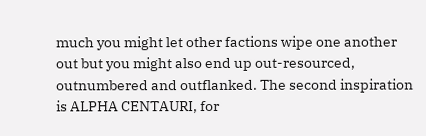much you might let other factions wipe one another out but you might also end up out-resourced, outnumbered and outflanked. The second inspiration is ALPHA CENTAURI, for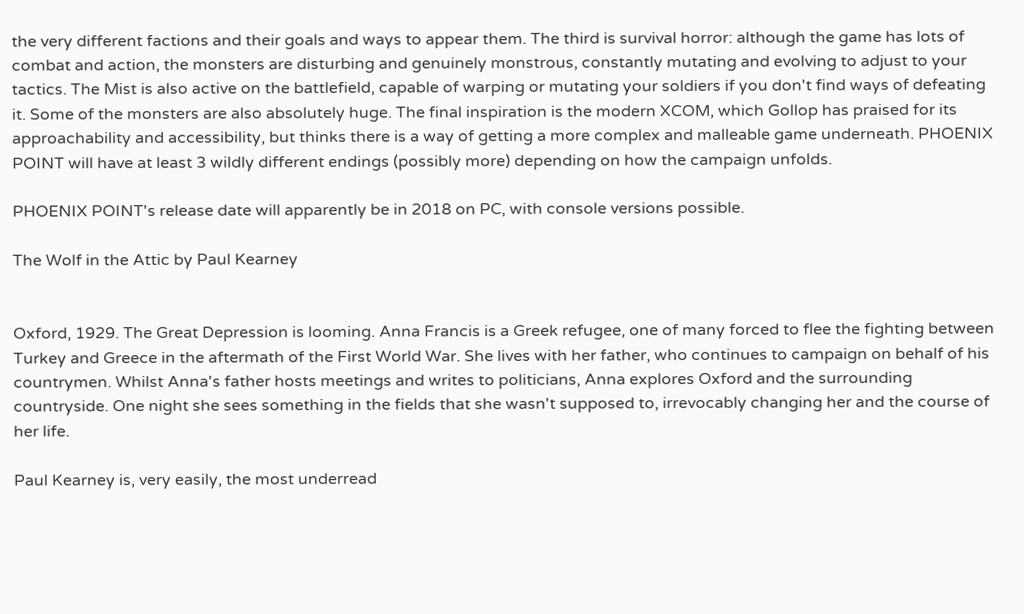the very different factions and their goals and ways to appear them. The third is survival horror: although the game has lots of combat and action, the monsters are disturbing and genuinely monstrous, constantly mutating and evolving to adjust to your tactics. The Mist is also active on the battlefield, capable of warping or mutating your soldiers if you don't find ways of defeating it. Some of the monsters are also absolutely huge. The final inspiration is the modern XCOM, which Gollop has praised for its approachability and accessibility, but thinks there is a way of getting a more complex and malleable game underneath. PHOENIX POINT will have at least 3 wildly different endings (possibly more) depending on how the campaign unfolds.

PHOENIX POINT's release date will apparently be in 2018 on PC, with console versions possible.

The Wolf in the Attic by Paul Kearney


Oxford, 1929. The Great Depression is looming. Anna Francis is a Greek refugee, one of many forced to flee the fighting between Turkey and Greece in the aftermath of the First World War. She lives with her father, who continues to campaign on behalf of his countrymen. Whilst Anna's father hosts meetings and writes to politicians, Anna explores Oxford and the surrounding countryside. One night she sees something in the fields that she wasn't supposed to, irrevocably changing her and the course of her life.

Paul Kearney is, very easily, the most underread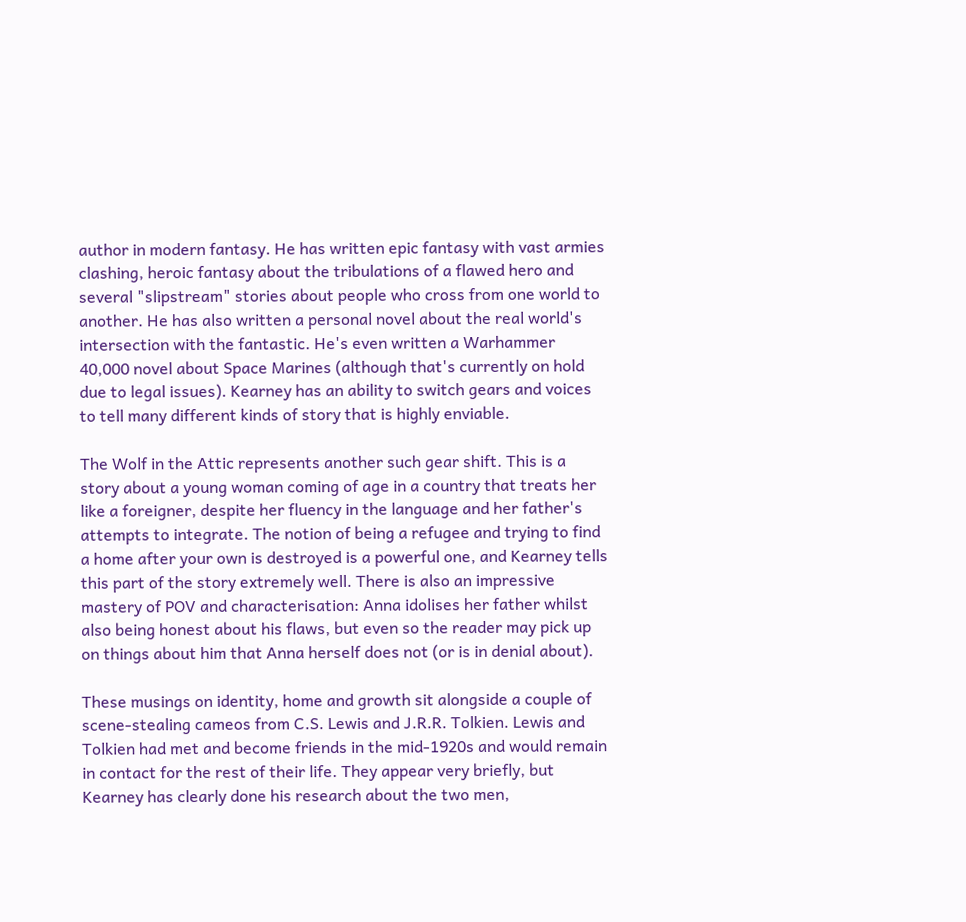author in modern fantasy. He has written epic fantasy with vast armies clashing, heroic fantasy about the tribulations of a flawed hero and several "slipstream" stories about people who cross from one world to another. He has also written a personal novel about the real world's intersection with the fantastic. He's even written a Warhammer 40,000 novel about Space Marines (although that's currently on hold due to legal issues). Kearney has an ability to switch gears and voices to tell many different kinds of story that is highly enviable.

The Wolf in the Attic represents another such gear shift. This is a story about a young woman coming of age in a country that treats her like a foreigner, despite her fluency in the language and her father's attempts to integrate. The notion of being a refugee and trying to find a home after your own is destroyed is a powerful one, and Kearney tells this part of the story extremely well. There is also an impressive mastery of POV and characterisation: Anna idolises her father whilst also being honest about his flaws, but even so the reader may pick up on things about him that Anna herself does not (or is in denial about).

These musings on identity, home and growth sit alongside a couple of scene-stealing cameos from C.S. Lewis and J.R.R. Tolkien. Lewis and Tolkien had met and become friends in the mid-1920s and would remain in contact for the rest of their life. They appear very briefly, but Kearney has clearly done his research about the two men,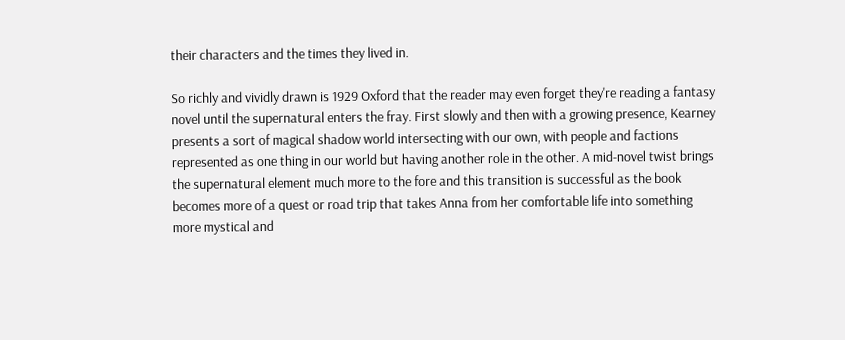their characters and the times they lived in.

So richly and vividly drawn is 1929 Oxford that the reader may even forget they're reading a fantasy novel until the supernatural enters the fray. First slowly and then with a growing presence, Kearney presents a sort of magical shadow world intersecting with our own, with people and factions represented as one thing in our world but having another role in the other. A mid-novel twist brings the supernatural element much more to the fore and this transition is successful as the book becomes more of a quest or road trip that takes Anna from her comfortable life into something more mystical and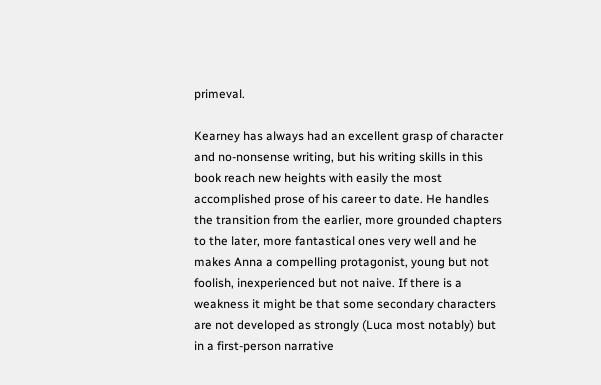primeval.

Kearney has always had an excellent grasp of character and no-nonsense writing, but his writing skills in this book reach new heights with easily the most accomplished prose of his career to date. He handles the transition from the earlier, more grounded chapters to the later, more fantastical ones very well and he makes Anna a compelling protagonist, young but not foolish, inexperienced but not naive. If there is a weakness it might be that some secondary characters are not developed as strongly (Luca most notably) but in a first-person narrative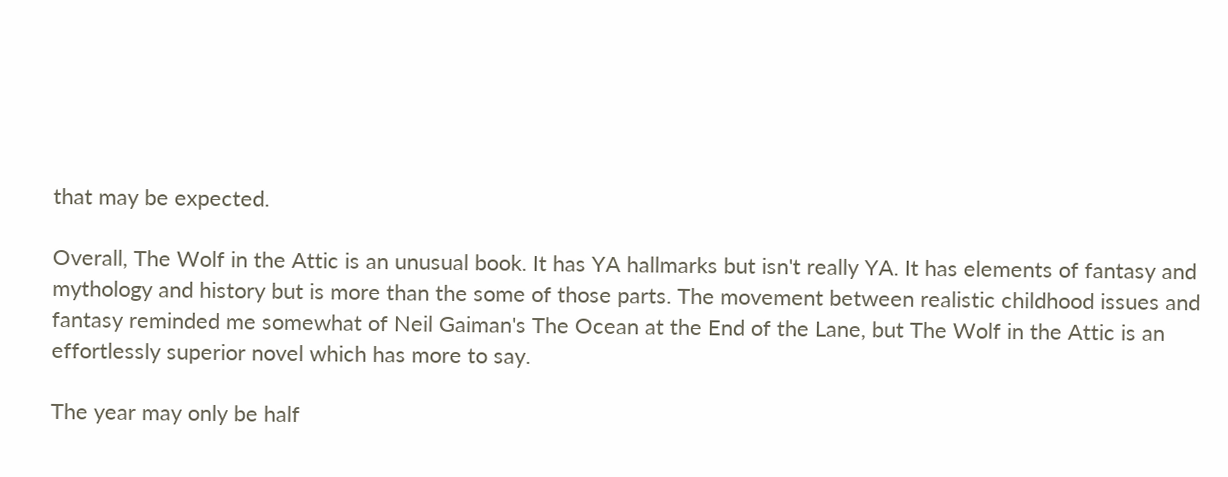that may be expected.

Overall, The Wolf in the Attic is an unusual book. It has YA hallmarks but isn't really YA. It has elements of fantasy and mythology and history but is more than the some of those parts. The movement between realistic childhood issues and fantasy reminded me somewhat of Neil Gaiman's The Ocean at the End of the Lane, but The Wolf in the Attic is an effortlessly superior novel which has more to say.

The year may only be half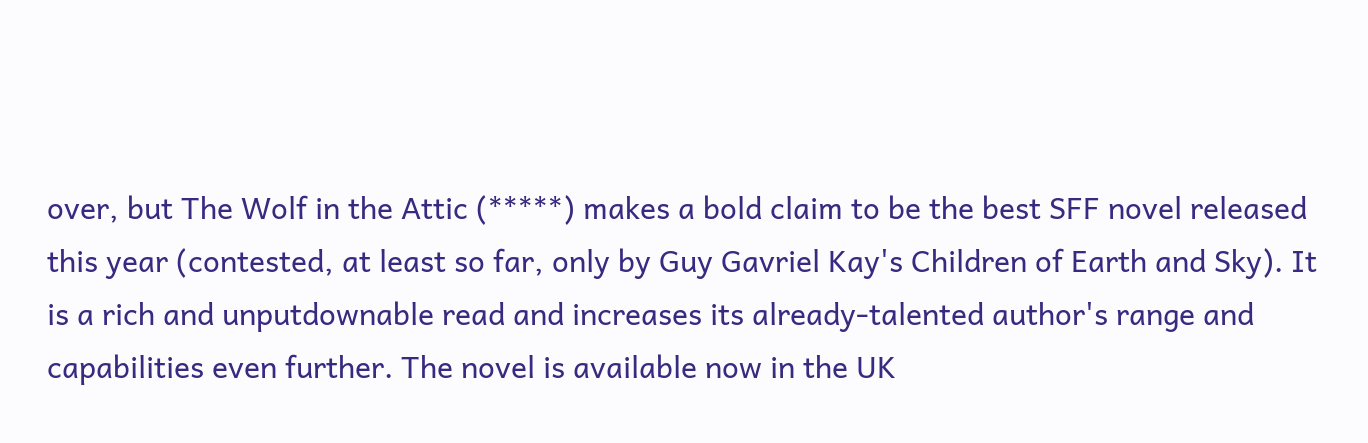over, but The Wolf in the Attic (*****) makes a bold claim to be the best SFF novel released this year (contested, at least so far, only by Guy Gavriel Kay's Children of Earth and Sky). It is a rich and unputdownable read and increases its already-talented author's range and capabilities even further. The novel is available now in the UK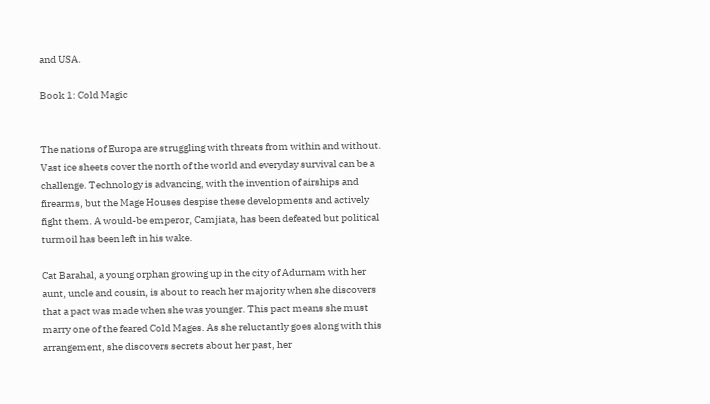and USA.

Book 1: Cold Magic


The nations of Europa are struggling with threats from within and without. Vast ice sheets cover the north of the world and everyday survival can be a challenge. Technology is advancing, with the invention of airships and firearms, but the Mage Houses despise these developments and actively fight them. A would-be emperor, Camjiata, has been defeated but political turmoil has been left in his wake.

Cat Barahal, a young orphan growing up in the city of Adurnam with her aunt, uncle and cousin, is about to reach her majority when she discovers that a pact was made when she was younger. This pact means she must marry one of the feared Cold Mages. As she reluctantly goes along with this arrangement, she discovers secrets about her past, her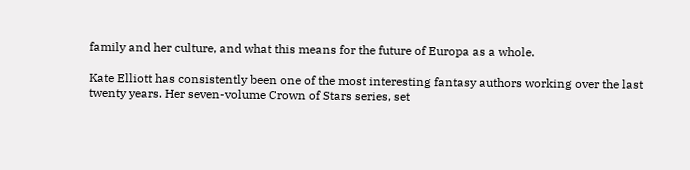family and her culture, and what this means for the future of Europa as a whole.

Kate Elliott has consistently been one of the most interesting fantasy authors working over the last twenty years. Her seven-volume Crown of Stars series, set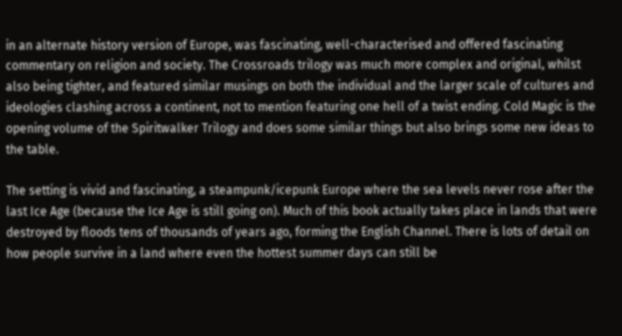in an alternate history version of Europe, was fascinating, well-characterised and offered fascinating commentary on religion and society. The Crossroads trilogy was much more complex and original, whilst also being tighter, and featured similar musings on both the individual and the larger scale of cultures and ideologies clashing across a continent, not to mention featuring one hell of a twist ending. Cold Magic is the opening volume of the Spiritwalker Trilogy and does some similar things but also brings some new ideas to the table.

The setting is vivid and fascinating, a steampunk/icepunk Europe where the sea levels never rose after the last Ice Age (because the Ice Age is still going on). Much of this book actually takes place in lands that were destroyed by floods tens of thousands of years ago, forming the English Channel. There is lots of detail on how people survive in a land where even the hottest summer days can still be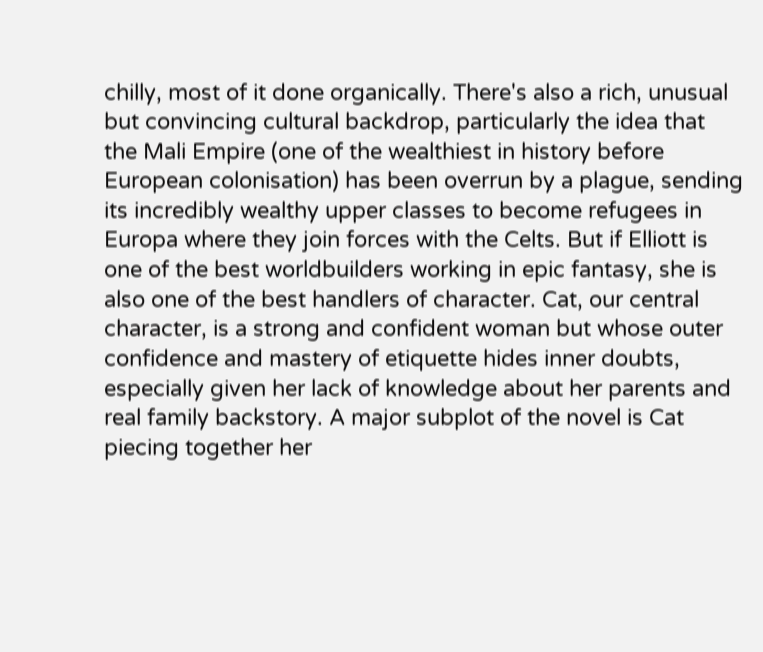chilly, most of it done organically. There's also a rich, unusual but convincing cultural backdrop, particularly the idea that the Mali Empire (one of the wealthiest in history before European colonisation) has been overrun by a plague, sending its incredibly wealthy upper classes to become refugees in Europa where they join forces with the Celts. But if Elliott is one of the best worldbuilders working in epic fantasy, she is also one of the best handlers of character. Cat, our central character, is a strong and confident woman but whose outer confidence and mastery of etiquette hides inner doubts, especially given her lack of knowledge about her parents and real family backstory. A major subplot of the novel is Cat piecing together her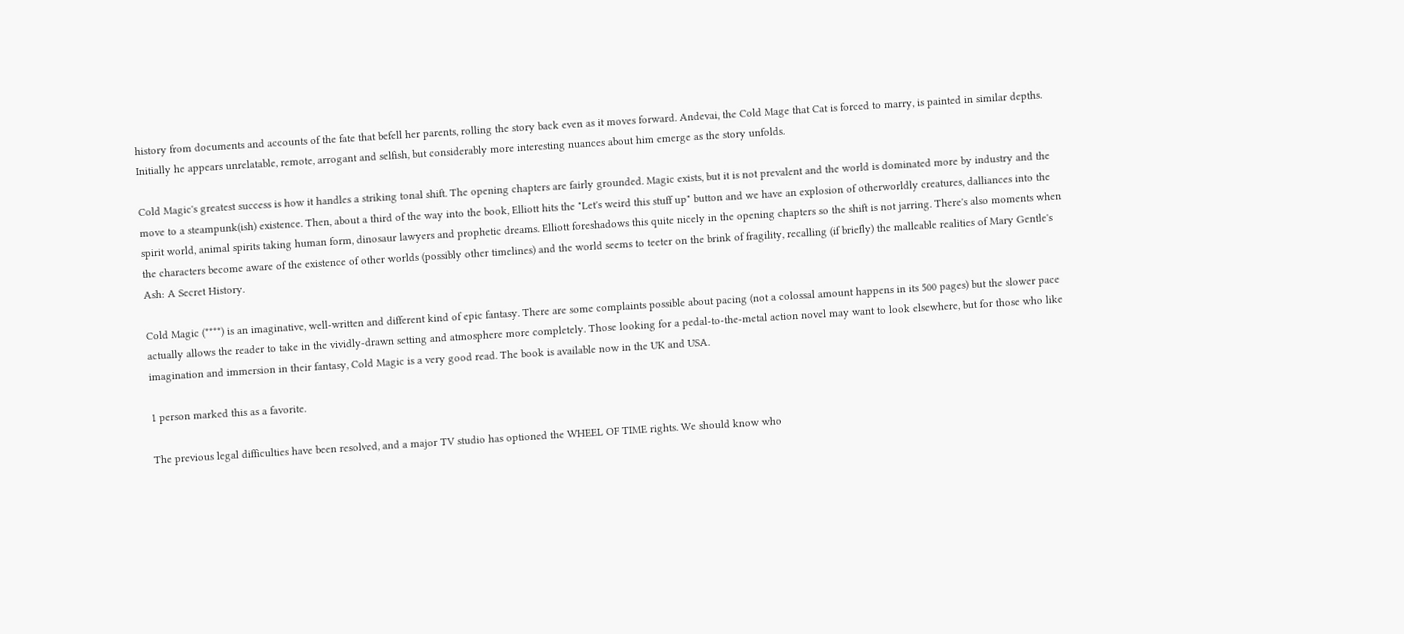history from documents and accounts of the fate that befell her parents, rolling the story back even as it moves forward. Andevai, the Cold Mage that Cat is forced to marry, is painted in similar depths. Initially he appears unrelatable, remote, arrogant and selfish, but considerably more interesting nuances about him emerge as the story unfolds.

Cold Magic's greatest success is how it handles a striking tonal shift. The opening chapters are fairly grounded. Magic exists, but it is not prevalent and the world is dominated more by industry and the move to a steampunk(ish) existence. Then, about a third of the way into the book, Elliott hits the "Let's weird this stuff up" button and we have an explosion of otherworldly creatures, dalliances into the spirit world, animal spirits taking human form, dinosaur lawyers and prophetic dreams. Elliott foreshadows this quite nicely in the opening chapters so the shift is not jarring. There's also moments when the characters become aware of the existence of other worlds (possibly other timelines) and the world seems to teeter on the brink of fragility, recalling (if briefly) the malleable realities of Mary Gentle's Ash: A Secret History.

Cold Magic (****) is an imaginative, well-written and different kind of epic fantasy. There are some complaints possible about pacing (not a colossal amount happens in its 500 pages) but the slower pace actually allows the reader to take in the vividly-drawn setting and atmosphere more completely. Those looking for a pedal-to-the-metal action novel may want to look elsewhere, but for those who like imagination and immersion in their fantasy, Cold Magic is a very good read. The book is available now in the UK and USA.

1 person marked this as a favorite.

The previous legal difficulties have been resolved, and a major TV studio has optioned the WHEEL OF TIME rights. We should know who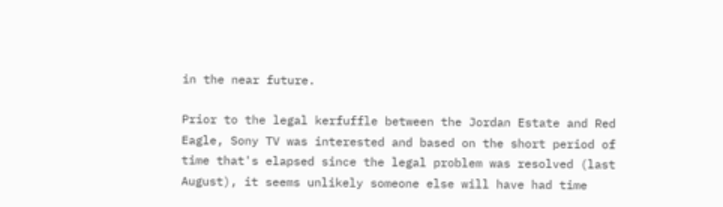in the near future.

Prior to the legal kerfuffle between the Jordan Estate and Red Eagle, Sony TV was interested and based on the short period of time that's elapsed since the legal problem was resolved (last August), it seems unlikely someone else will have had time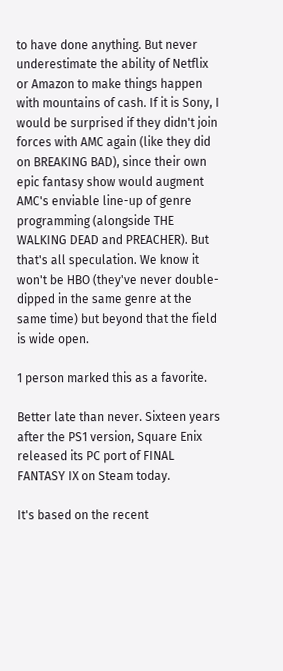to have done anything. But never underestimate the ability of Netflix or Amazon to make things happen with mountains of cash. If it is Sony, I would be surprised if they didn't join forces with AMC again (like they did on BREAKING BAD), since their own epic fantasy show would augment AMC's enviable line-up of genre programming (alongside THE WALKING DEAD and PREACHER). But that's all speculation. We know it won't be HBO (they've never double-dipped in the same genre at the same time) but beyond that the field is wide open.

1 person marked this as a favorite.

Better late than never. Sixteen years after the PS1 version, Square Enix released its PC port of FINAL FANTASY IX on Steam today.

It's based on the recent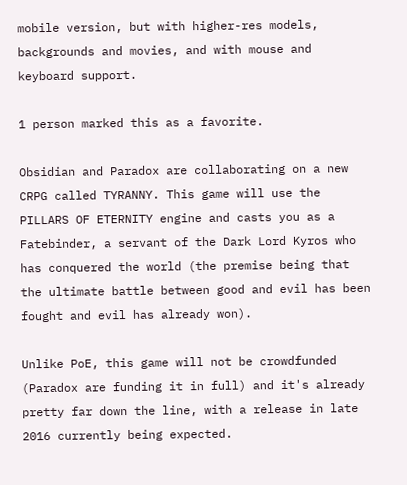mobile version, but with higher-res models, backgrounds and movies, and with mouse and keyboard support.

1 person marked this as a favorite.

Obsidian and Paradox are collaborating on a new CRPG called TYRANNY. This game will use the PILLARS OF ETERNITY engine and casts you as a Fatebinder, a servant of the Dark Lord Kyros who has conquered the world (the premise being that the ultimate battle between good and evil has been fought and evil has already won).

Unlike PoE, this game will not be crowdfunded (Paradox are funding it in full) and it's already pretty far down the line, with a release in late 2016 currently being expected.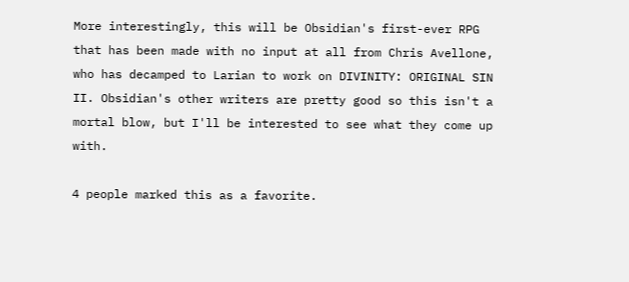More interestingly, this will be Obsidian's first-ever RPG that has been made with no input at all from Chris Avellone, who has decamped to Larian to work on DIVINITY: ORIGINAL SIN II. Obsidian's other writers are pretty good so this isn't a mortal blow, but I'll be interested to see what they come up with.

4 people marked this as a favorite.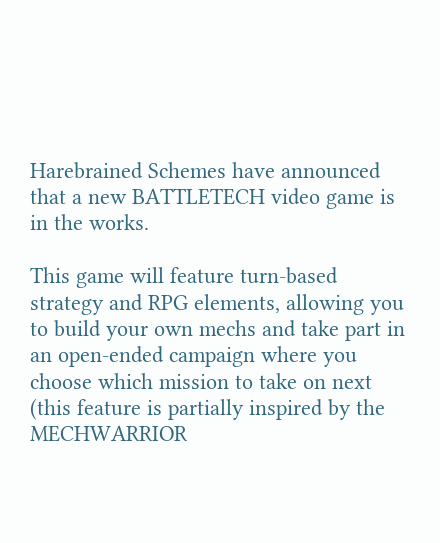Harebrained Schemes have announced that a new BATTLETECH video game is in the works.

This game will feature turn-based strategy and RPG elements, allowing you to build your own mechs and take part in an open-ended campaign where you choose which mission to take on next (this feature is partially inspired by the MECHWARRIOR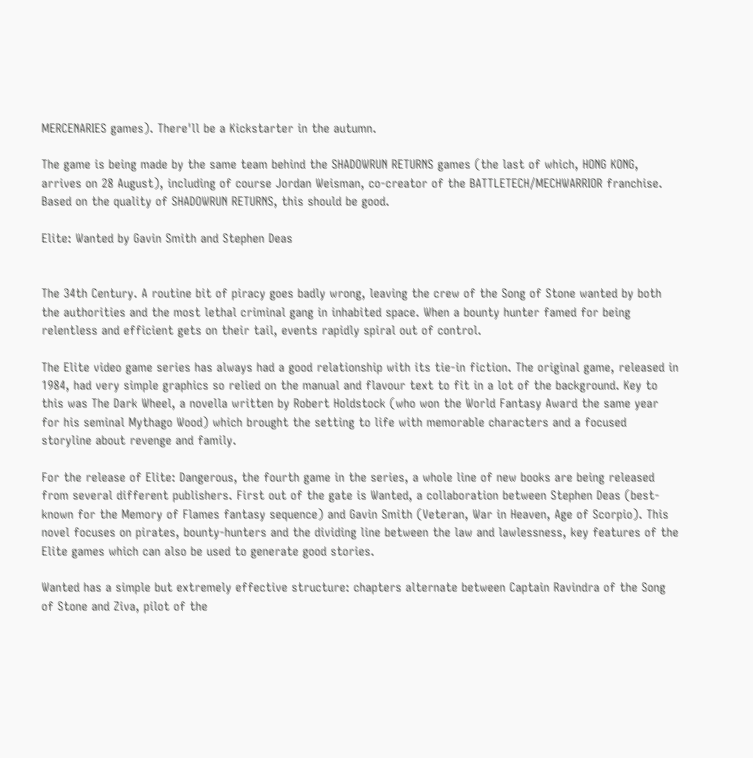MERCENARIES games). There'll be a Kickstarter in the autumn.

The game is being made by the same team behind the SHADOWRUN RETURNS games (the last of which, HONG KONG, arrives on 28 August), including of course Jordan Weisman, co-creator of the BATTLETECH/MECHWARRIOR franchise. Based on the quality of SHADOWRUN RETURNS, this should be good.

Elite: Wanted by Gavin Smith and Stephen Deas


The 34th Century. A routine bit of piracy goes badly wrong, leaving the crew of the Song of Stone wanted by both the authorities and the most lethal criminal gang in inhabited space. When a bounty hunter famed for being relentless and efficient gets on their tail, events rapidly spiral out of control.

The Elite video game series has always had a good relationship with its tie-in fiction. The original game, released in 1984, had very simple graphics so relied on the manual and flavour text to fit in a lot of the background. Key to this was The Dark Wheel, a novella written by Robert Holdstock (who won the World Fantasy Award the same year for his seminal Mythago Wood) which brought the setting to life with memorable characters and a focused storyline about revenge and family.

For the release of Elite: Dangerous, the fourth game in the series, a whole line of new books are being released from several different publishers. First out of the gate is Wanted, a collaboration between Stephen Deas (best-known for the Memory of Flames fantasy sequence) and Gavin Smith (Veteran, War in Heaven, Age of Scorpio). This novel focuses on pirates, bounty-hunters and the dividing line between the law and lawlessness, key features of the Elite games which can also be used to generate good stories.

Wanted has a simple but extremely effective structure: chapters alternate between Captain Ravindra of the Song of Stone and Ziva, pilot of the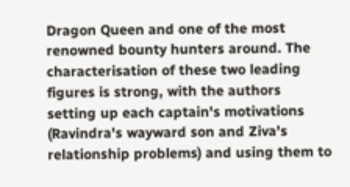Dragon Queen and one of the most renowned bounty hunters around. The characterisation of these two leading figures is strong, with the authors setting up each captain's motivations (Ravindra's wayward son and Ziva's relationship problems) and using them to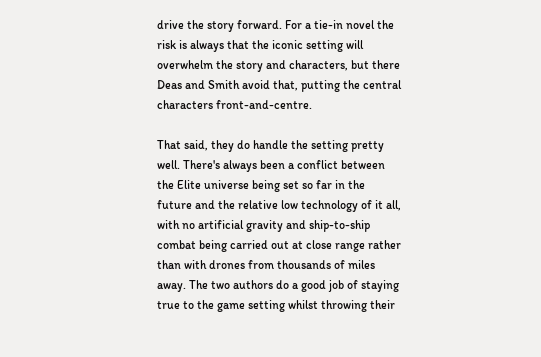drive the story forward. For a tie-in novel the risk is always that the iconic setting will overwhelm the story and characters, but there Deas and Smith avoid that, putting the central characters front-and-centre.

That said, they do handle the setting pretty well. There's always been a conflict between the Elite universe being set so far in the future and the relative low technology of it all, with no artificial gravity and ship-to-ship combat being carried out at close range rather than with drones from thousands of miles away. The two authors do a good job of staying true to the game setting whilst throwing their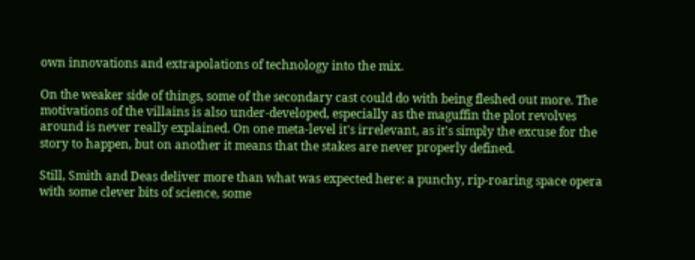own innovations and extrapolations of technology into the mix.

On the weaker side of things, some of the secondary cast could do with being fleshed out more. The motivations of the villains is also under-developed, especially as the maguffin the plot revolves around is never really explained. On one meta-level it's irrelevant, as it's simply the excuse for the story to happen, but on another it means that the stakes are never properly defined.

Still, Smith and Deas deliver more than what was expected here: a punchy, rip-roaring space opera with some clever bits of science, some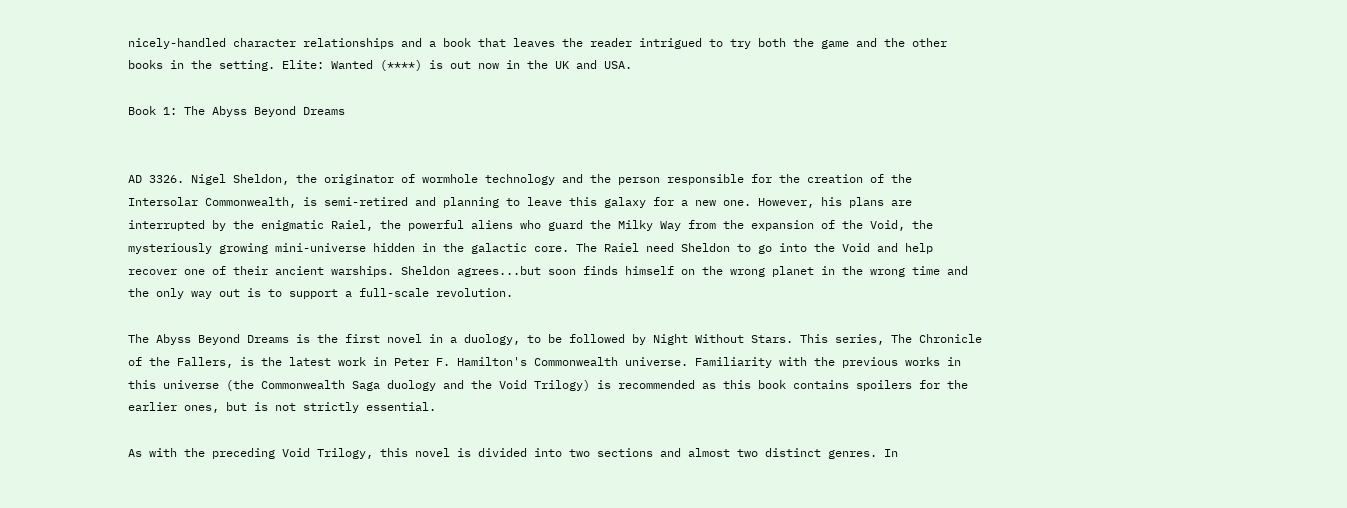nicely-handled character relationships and a book that leaves the reader intrigued to try both the game and the other books in the setting. Elite: Wanted (****) is out now in the UK and USA.

Book 1: The Abyss Beyond Dreams


AD 3326. Nigel Sheldon, the originator of wormhole technology and the person responsible for the creation of the Intersolar Commonwealth, is semi-retired and planning to leave this galaxy for a new one. However, his plans are interrupted by the enigmatic Raiel, the powerful aliens who guard the Milky Way from the expansion of the Void, the mysteriously growing mini-universe hidden in the galactic core. The Raiel need Sheldon to go into the Void and help recover one of their ancient warships. Sheldon agrees...but soon finds himself on the wrong planet in the wrong time and the only way out is to support a full-scale revolution.

The Abyss Beyond Dreams is the first novel in a duology, to be followed by Night Without Stars. This series, The Chronicle of the Fallers, is the latest work in Peter F. Hamilton's Commonwealth universe. Familiarity with the previous works in this universe (the Commonwealth Saga duology and the Void Trilogy) is recommended as this book contains spoilers for the earlier ones, but is not strictly essential.

As with the preceding Void Trilogy, this novel is divided into two sections and almost two distinct genres. In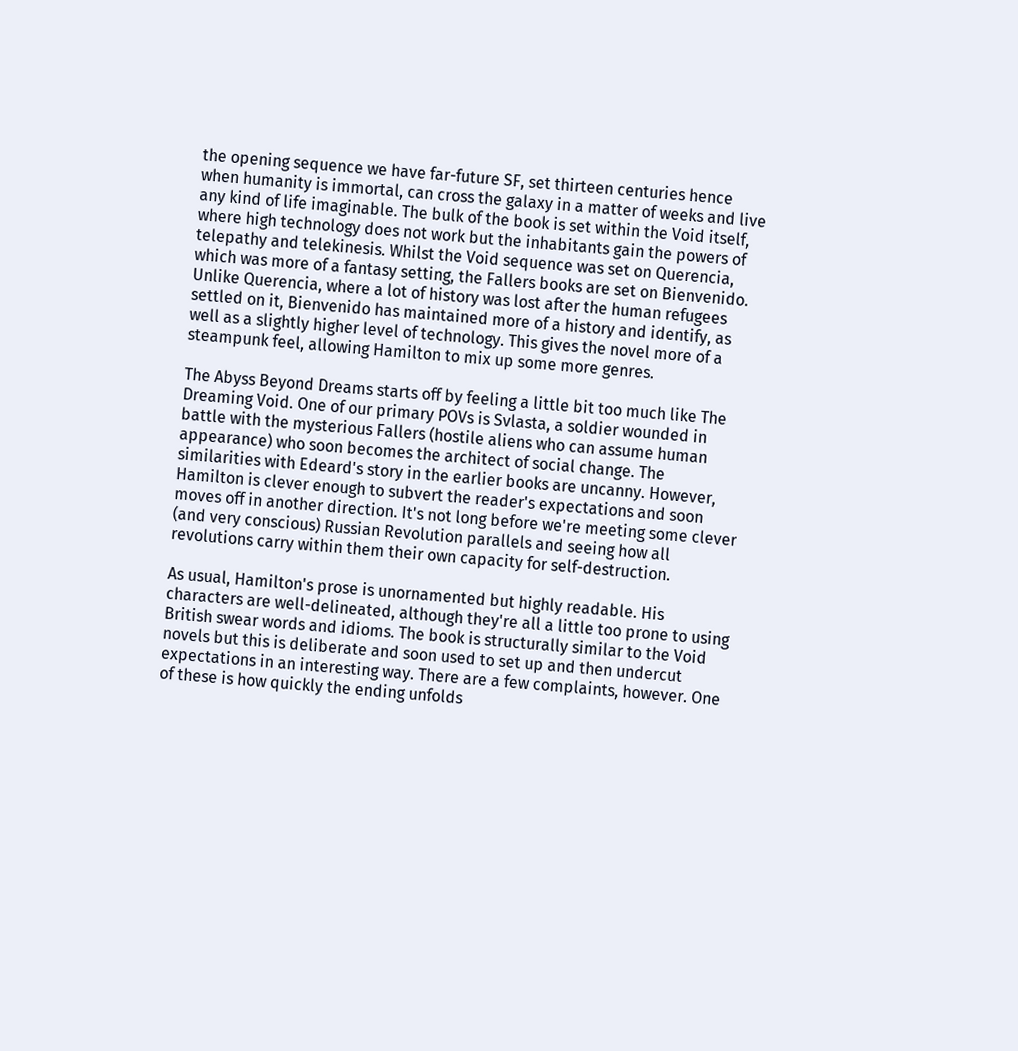the opening sequence we have far-future SF, set thirteen centuries hence when humanity is immortal, can cross the galaxy in a matter of weeks and live any kind of life imaginable. The bulk of the book is set within the Void itself, where high technology does not work but the inhabitants gain the powers of telepathy and telekinesis. Whilst the Void sequence was set on Querencia, which was more of a fantasy setting, the Fallers books are set on Bienvenido. Unlike Querencia, where a lot of history was lost after the human refugees settled on it, Bienvenido has maintained more of a history and identify, as well as a slightly higher level of technology. This gives the novel more of a steampunk feel, allowing Hamilton to mix up some more genres.

The Abyss Beyond Dreams starts off by feeling a little bit too much like The Dreaming Void. One of our primary POVs is Svlasta, a soldier wounded in battle with the mysterious Fallers (hostile aliens who can assume human appearance) who soon becomes the architect of social change. The similarities with Edeard's story in the earlier books are uncanny. However, Hamilton is clever enough to subvert the reader's expectations and soon moves off in another direction. It's not long before we're meeting some clever (and very conscious) Russian Revolution parallels and seeing how all revolutions carry within them their own capacity for self-destruction.

As usual, Hamilton's prose is unornamented but highly readable. His characters are well-delineated, although they're all a little too prone to using British swear words and idioms. The book is structurally similar to the Void novels but this is deliberate and soon used to set up and then undercut expectations in an interesting way. There are a few complaints, however. One of these is how quickly the ending unfolds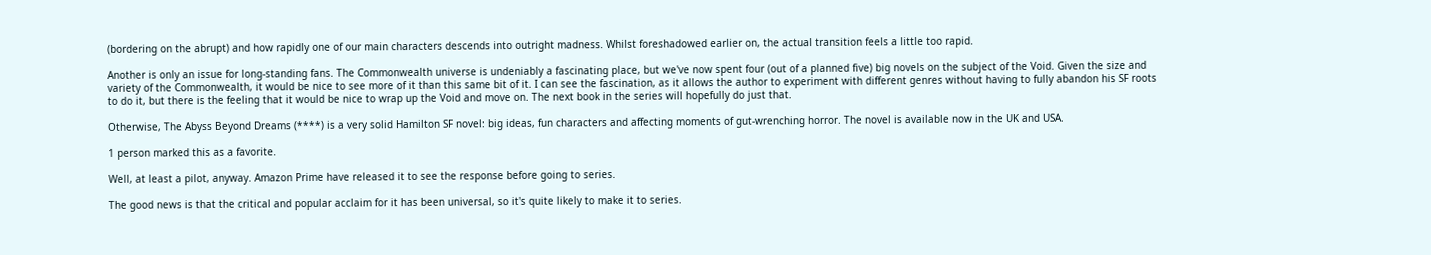(bordering on the abrupt) and how rapidly one of our main characters descends into outright madness. Whilst foreshadowed earlier on, the actual transition feels a little too rapid.

Another is only an issue for long-standing fans. The Commonwealth universe is undeniably a fascinating place, but we've now spent four (out of a planned five) big novels on the subject of the Void. Given the size and variety of the Commonwealth, it would be nice to see more of it than this same bit of it. I can see the fascination, as it allows the author to experiment with different genres without having to fully abandon his SF roots to do it, but there is the feeling that it would be nice to wrap up the Void and move on. The next book in the series will hopefully do just that.

Otherwise, The Abyss Beyond Dreams (****) is a very solid Hamilton SF novel: big ideas, fun characters and affecting moments of gut-wrenching horror. The novel is available now in the UK and USA.

1 person marked this as a favorite.

Well, at least a pilot, anyway. Amazon Prime have released it to see the response before going to series.

The good news is that the critical and popular acclaim for it has been universal, so it's quite likely to make it to series.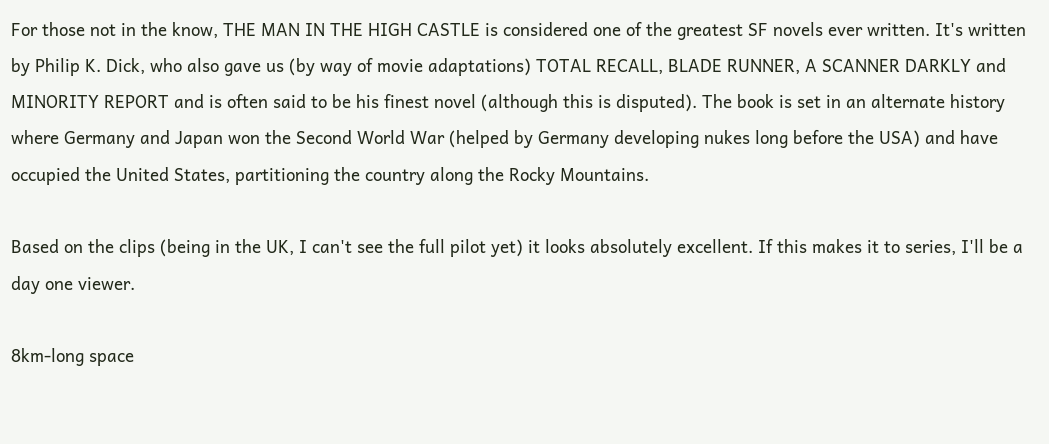For those not in the know, THE MAN IN THE HIGH CASTLE is considered one of the greatest SF novels ever written. It's written by Philip K. Dick, who also gave us (by way of movie adaptations) TOTAL RECALL, BLADE RUNNER, A SCANNER DARKLY and MINORITY REPORT and is often said to be his finest novel (although this is disputed). The book is set in an alternate history where Germany and Japan won the Second World War (helped by Germany developing nukes long before the USA) and have occupied the United States, partitioning the country along the Rocky Mountains.

Based on the clips (being in the UK, I can't see the full pilot yet) it looks absolutely excellent. If this makes it to series, I'll be a day one viewer.

8km-long space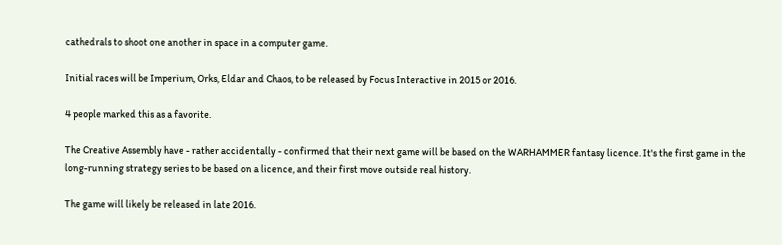cathedrals to shoot one another in space in a computer game.

Initial races will be Imperium, Orks, Eldar and Chaos, to be released by Focus Interactive in 2015 or 2016.

4 people marked this as a favorite.

The Creative Assembly have - rather accidentally - confirmed that their next game will be based on the WARHAMMER fantasy licence. It's the first game in the long-running strategy series to be based on a licence, and their first move outside real history.

The game will likely be released in late 2016.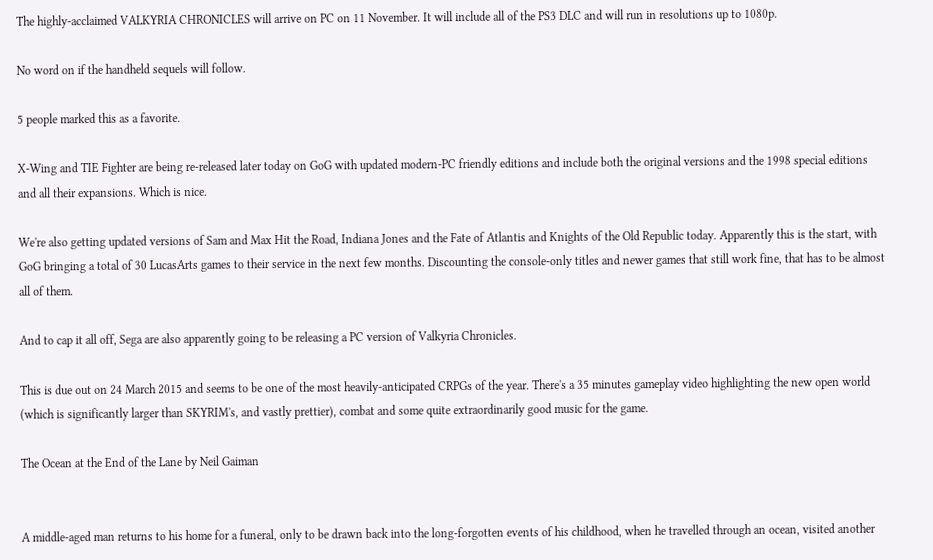The highly-acclaimed VALKYRIA CHRONICLES will arrive on PC on 11 November. It will include all of the PS3 DLC and will run in resolutions up to 1080p.

No word on if the handheld sequels will follow.

5 people marked this as a favorite.

X-Wing and TIE Fighter are being re-released later today on GoG with updated modern-PC friendly editions and include both the original versions and the 1998 special editions and all their expansions. Which is nice.

We're also getting updated versions of Sam and Max Hit the Road, Indiana Jones and the Fate of Atlantis and Knights of the Old Republic today. Apparently this is the start, with GoG bringing a total of 30 LucasArts games to their service in the next few months. Discounting the console-only titles and newer games that still work fine, that has to be almost all of them.

And to cap it all off, Sega are also apparently going to be releasing a PC version of Valkyria Chronicles.

This is due out on 24 March 2015 and seems to be one of the most heavily-anticipated CRPGs of the year. There's a 35 minutes gameplay video highlighting the new open world (which is significantly larger than SKYRIM's, and vastly prettier), combat and some quite extraordinarily good music for the game.

The Ocean at the End of the Lane by Neil Gaiman


A middle-aged man returns to his home for a funeral, only to be drawn back into the long-forgotten events of his childhood, when he travelled through an ocean, visited another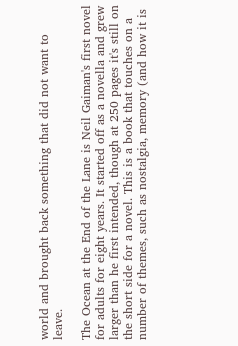world and brought back something that did not want to leave.

The Ocean at the End of the Lane is Neil Gaiman's first novel for adults for eight years. It started off as a novella and grew larger than he first intended, though at 250 pages it's still on the short side for a novel. This is a book that touches on a number of themes, such as nostalgia, memory (and how it is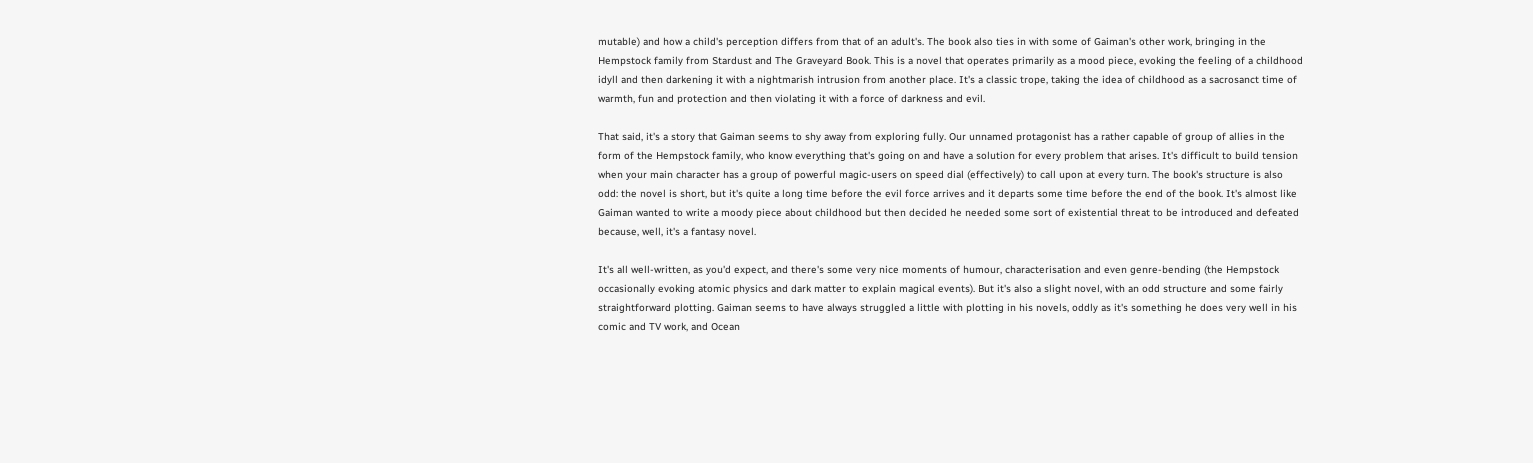mutable) and how a child's perception differs from that of an adult's. The book also ties in with some of Gaiman's other work, bringing in the Hempstock family from Stardust and The Graveyard Book. This is a novel that operates primarily as a mood piece, evoking the feeling of a childhood idyll and then darkening it with a nightmarish intrusion from another place. It's a classic trope, taking the idea of childhood as a sacrosanct time of warmth, fun and protection and then violating it with a force of darkness and evil.

That said, it's a story that Gaiman seems to shy away from exploring fully. Our unnamed protagonist has a rather capable of group of allies in the form of the Hempstock family, who know everything that's going on and have a solution for every problem that arises. It's difficult to build tension when your main character has a group of powerful magic-users on speed dial (effectively) to call upon at every turn. The book's structure is also odd: the novel is short, but it's quite a long time before the evil force arrives and it departs some time before the end of the book. It's almost like Gaiman wanted to write a moody piece about childhood but then decided he needed some sort of existential threat to be introduced and defeated because, well, it's a fantasy novel.

It's all well-written, as you'd expect, and there's some very nice moments of humour, characterisation and even genre-bending (the Hempstock occasionally evoking atomic physics and dark matter to explain magical events). But it's also a slight novel, with an odd structure and some fairly straightforward plotting. Gaiman seems to have always struggled a little with plotting in his novels, oddly as it's something he does very well in his comic and TV work, and Ocean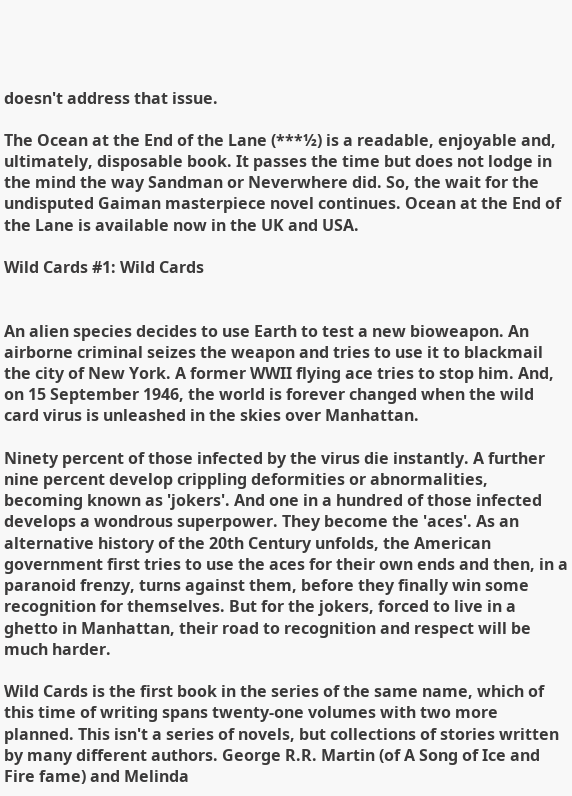doesn't address that issue.

The Ocean at the End of the Lane (***½) is a readable, enjoyable and, ultimately, disposable book. It passes the time but does not lodge in the mind the way Sandman or Neverwhere did. So, the wait for the undisputed Gaiman masterpiece novel continues. Ocean at the End of the Lane is available now in the UK and USA.

Wild Cards #1: Wild Cards


An alien species decides to use Earth to test a new bioweapon. An airborne criminal seizes the weapon and tries to use it to blackmail the city of New York. A former WWII flying ace tries to stop him. And, on 15 September 1946, the world is forever changed when the wild card virus is unleashed in the skies over Manhattan.

Ninety percent of those infected by the virus die instantly. A further nine percent develop crippling deformities or abnormalities, becoming known as 'jokers'. And one in a hundred of those infected develops a wondrous superpower. They become the 'aces'. As an alternative history of the 20th Century unfolds, the American government first tries to use the aces for their own ends and then, in a paranoid frenzy, turns against them, before they finally win some recognition for themselves. But for the jokers, forced to live in a ghetto in Manhattan, their road to recognition and respect will be much harder.

Wild Cards is the first book in the series of the same name, which of this time of writing spans twenty-one volumes with two more planned. This isn't a series of novels, but collections of stories written by many different authors. George R.R. Martin (of A Song of Ice and Fire fame) and Melinda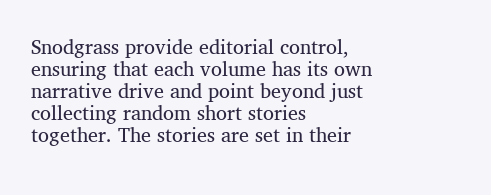Snodgrass provide editorial control, ensuring that each volume has its own narrative drive and point beyond just collecting random short stories together. The stories are set in their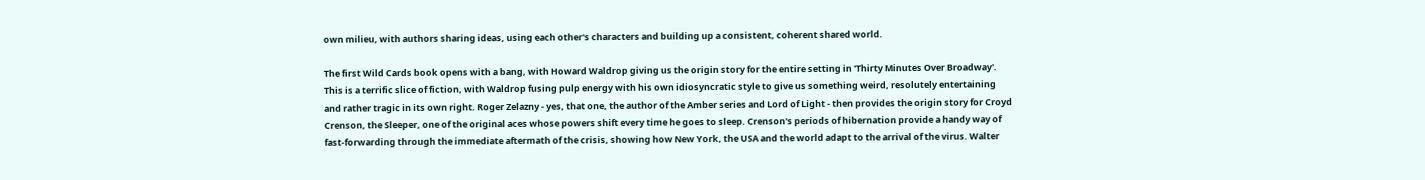own milieu, with authors sharing ideas, using each other's characters and building up a consistent, coherent shared world.

The first Wild Cards book opens with a bang, with Howard Waldrop giving us the origin story for the entire setting in 'Thirty Minutes Over Broadway'. This is a terrific slice of fiction, with Waldrop fusing pulp energy with his own idiosyncratic style to give us something weird, resolutely entertaining and rather tragic in its own right. Roger Zelazny - yes, that one, the author of the Amber series and Lord of Light - then provides the origin story for Croyd Crenson, the Sleeper, one of the original aces whose powers shift every time he goes to sleep. Crenson's periods of hibernation provide a handy way of fast-forwarding through the immediate aftermath of the crisis, showing how New York, the USA and the world adapt to the arrival of the virus. Walter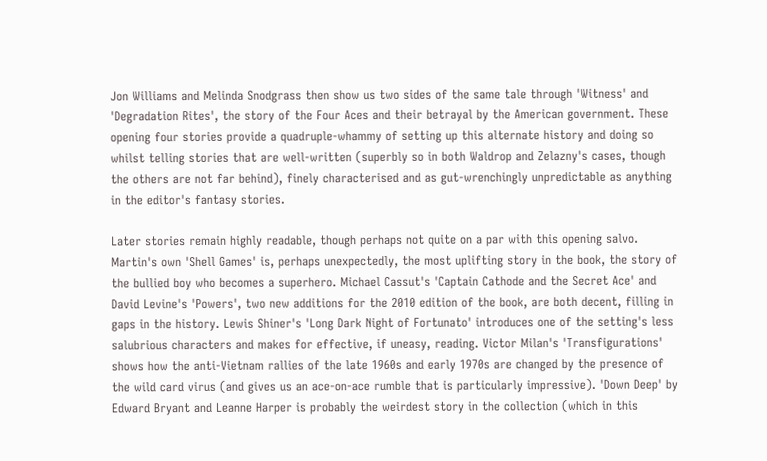Jon Williams and Melinda Snodgrass then show us two sides of the same tale through 'Witness' and 'Degradation Rites', the story of the Four Aces and their betrayal by the American government. These opening four stories provide a quadruple-whammy of setting up this alternate history and doing so whilst telling stories that are well-written (superbly so in both Waldrop and Zelazny's cases, though the others are not far behind), finely characterised and as gut-wrenchingly unpredictable as anything in the editor's fantasy stories.

Later stories remain highly readable, though perhaps not quite on a par with this opening salvo. Martin's own 'Shell Games' is, perhaps unexpectedly, the most uplifting story in the book, the story of the bullied boy who becomes a superhero. Michael Cassut's 'Captain Cathode and the Secret Ace' and David Levine's 'Powers', two new additions for the 2010 edition of the book, are both decent, filling in gaps in the history. Lewis Shiner's 'Long Dark Night of Fortunato' introduces one of the setting's less salubrious characters and makes for effective, if uneasy, reading. Victor Milan's 'Transfigurations' shows how the anti-Vietnam rallies of the late 1960s and early 1970s are changed by the presence of the wild card virus (and gives us an ace-on-ace rumble that is particularly impressive). 'Down Deep' by Edward Bryant and Leanne Harper is probably the weirdest story in the collection (which in this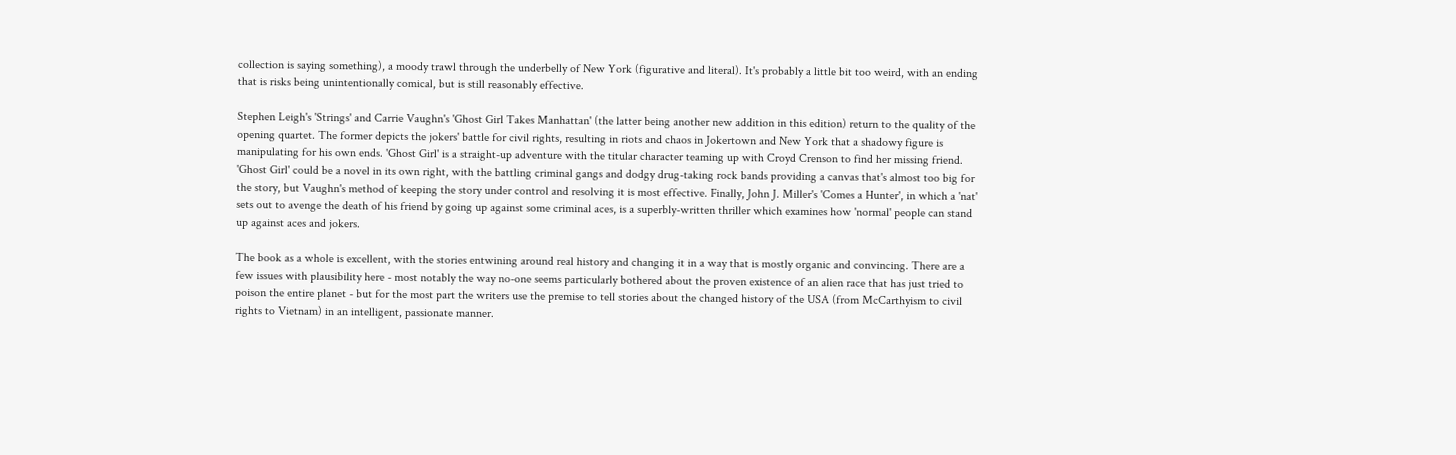collection is saying something), a moody trawl through the underbelly of New York (figurative and literal). It's probably a little bit too weird, with an ending that is risks being unintentionally comical, but is still reasonably effective.

Stephen Leigh's 'Strings' and Carrie Vaughn's 'Ghost Girl Takes Manhattan' (the latter being another new addition in this edition) return to the quality of the opening quartet. The former depicts the jokers' battle for civil rights, resulting in riots and chaos in Jokertown and New York that a shadowy figure is manipulating for his own ends. 'Ghost Girl' is a straight-up adventure with the titular character teaming up with Croyd Crenson to find her missing friend. 'Ghost Girl' could be a novel in its own right, with the battling criminal gangs and dodgy drug-taking rock bands providing a canvas that's almost too big for the story, but Vaughn's method of keeping the story under control and resolving it is most effective. Finally, John J. Miller's 'Comes a Hunter', in which a 'nat' sets out to avenge the death of his friend by going up against some criminal aces, is a superbly-written thriller which examines how 'normal' people can stand up against aces and jokers.

The book as a whole is excellent, with the stories entwining around real history and changing it in a way that is mostly organic and convincing. There are a few issues with plausibility here - most notably the way no-one seems particularly bothered about the proven existence of an alien race that has just tried to poison the entire planet - but for the most part the writers use the premise to tell stories about the changed history of the USA (from McCarthyism to civil rights to Vietnam) in an intelligent, passionate manner.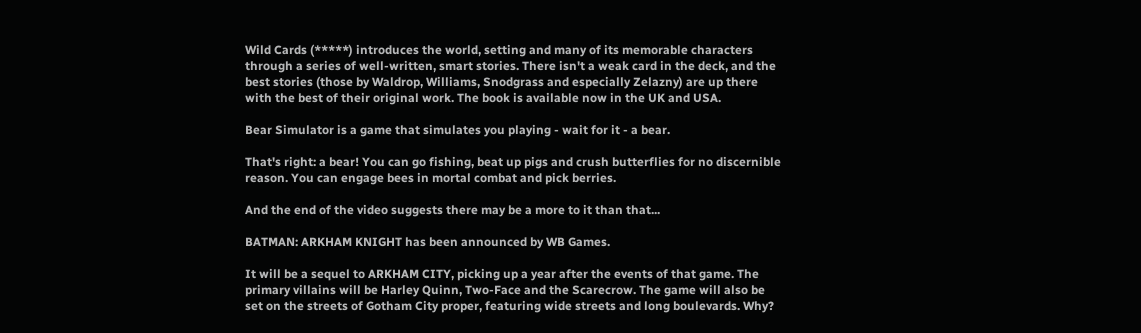Wild Cards (*****) introduces the world, setting and many of its memorable characters through a series of well-written, smart stories. There isn't a weak card in the deck, and the best stories (those by Waldrop, Williams, Snodgrass and especially Zelazny) are up there with the best of their original work. The book is available now in the UK and USA.

Bear Simulator is a game that simulates you playing - wait for it - a bear.

That's right: a bear! You can go fishing, beat up pigs and crush butterflies for no discernible reason. You can engage bees in mortal combat and pick berries.

And the end of the video suggests there may be a more to it than that...

BATMAN: ARKHAM KNIGHT has been announced by WB Games.

It will be a sequel to ARKHAM CITY, picking up a year after the events of that game. The primary villains will be Harley Quinn, Two-Face and the Scarecrow. The game will also be set on the streets of Gotham City proper, featuring wide streets and long boulevards. Why?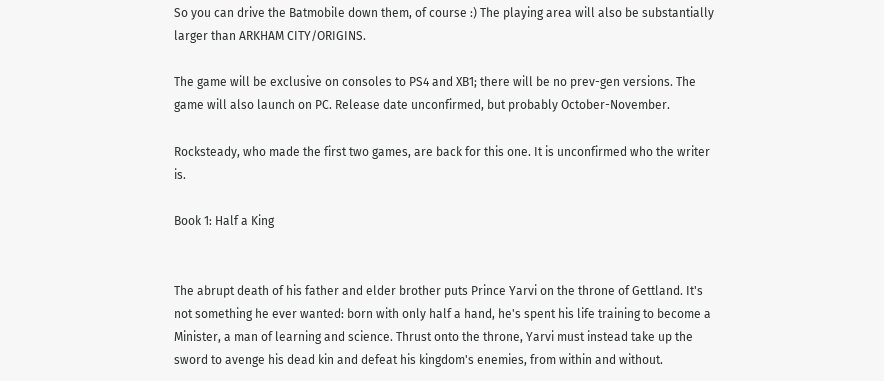So you can drive the Batmobile down them, of course :) The playing area will also be substantially larger than ARKHAM CITY/ORIGINS.

The game will be exclusive on consoles to PS4 and XB1; there will be no prev-gen versions. The game will also launch on PC. Release date unconfirmed, but probably October-November.

Rocksteady, who made the first two games, are back for this one. It is unconfirmed who the writer is.

Book 1: Half a King


The abrupt death of his father and elder brother puts Prince Yarvi on the throne of Gettland. It's not something he ever wanted: born with only half a hand, he's spent his life training to become a Minister, a man of learning and science. Thrust onto the throne, Yarvi must instead take up the sword to avenge his dead kin and defeat his kingdom's enemies, from within and without.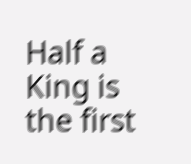Half a King is the first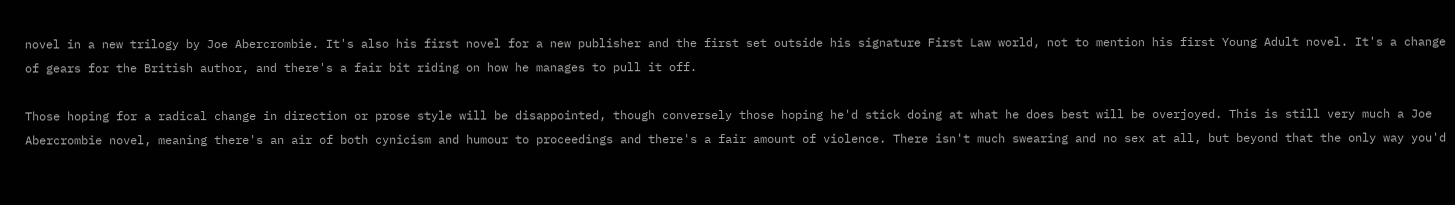novel in a new trilogy by Joe Abercrombie. It's also his first novel for a new publisher and the first set outside his signature First Law world, not to mention his first Young Adult novel. It's a change of gears for the British author, and there's a fair bit riding on how he manages to pull it off.

Those hoping for a radical change in direction or prose style will be disappointed, though conversely those hoping he'd stick doing at what he does best will be overjoyed. This is still very much a Joe Abercrombie novel, meaning there's an air of both cynicism and humour to proceedings and there's a fair amount of violence. There isn't much swearing and no sex at all, but beyond that the only way you'd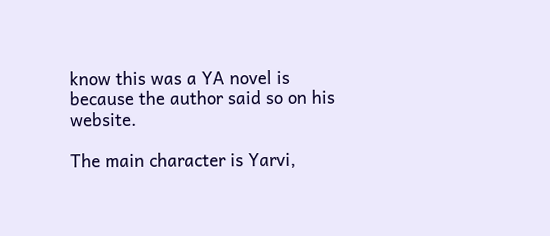know this was a YA novel is because the author said so on his website.

The main character is Yarvi,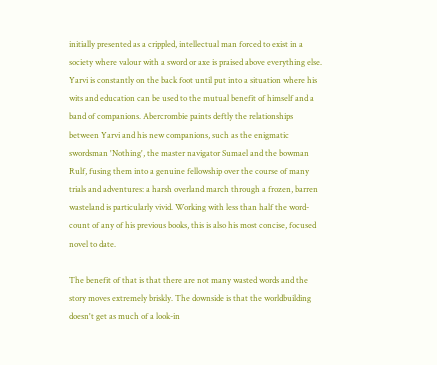initially presented as a crippled, intellectual man forced to exist in a society where valour with a sword or axe is praised above everything else. Yarvi is constantly on the back foot until put into a situation where his wits and education can be used to the mutual benefit of himself and a band of companions. Abercrombie paints deftly the relationships between Yarvi and his new companions, such as the enigmatic swordsman 'Nothing', the master navigator Sumael and the bowman Rulf, fusing them into a genuine fellowship over the course of many trials and adventures: a harsh overland march through a frozen, barren wasteland is particularly vivid. Working with less than half the word-count of any of his previous books, this is also his most concise, focused novel to date.

The benefit of that is that there are not many wasted words and the story moves extremely briskly. The downside is that the worldbuilding doesn't get as much of a look-in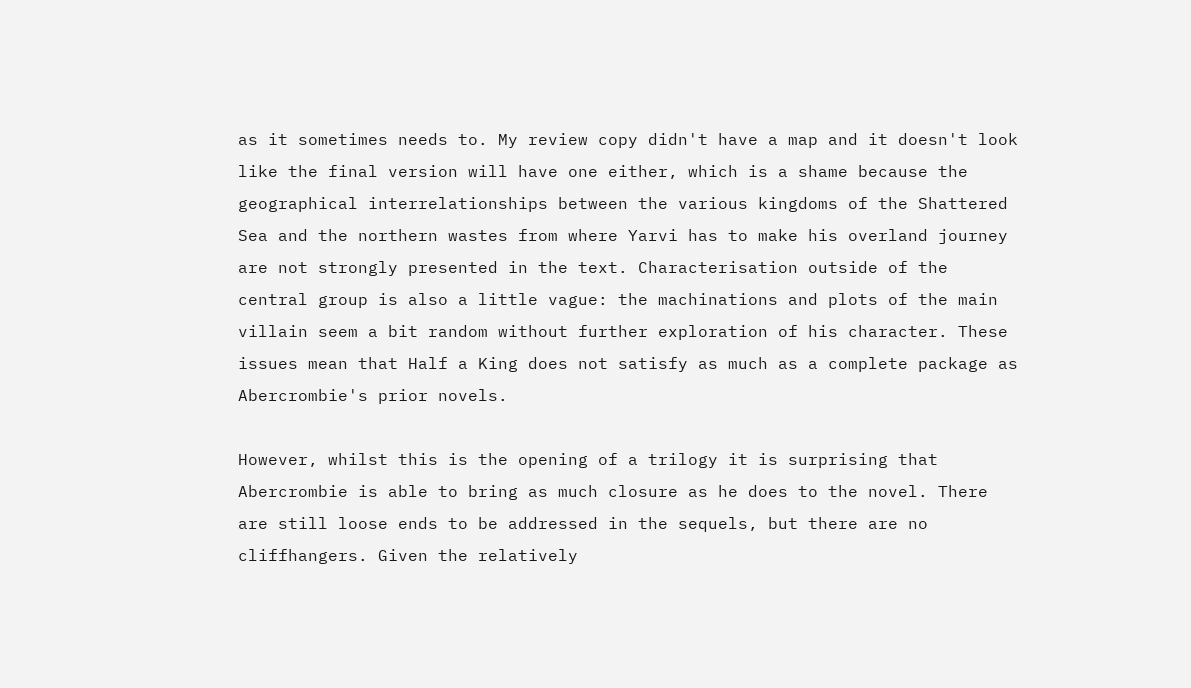as it sometimes needs to. My review copy didn't have a map and it doesn't look like the final version will have one either, which is a shame because the geographical interrelationships between the various kingdoms of the Shattered Sea and the northern wastes from where Yarvi has to make his overland journey are not strongly presented in the text. Characterisation outside of the central group is also a little vague: the machinations and plots of the main villain seem a bit random without further exploration of his character. These issues mean that Half a King does not satisfy as much as a complete package as Abercrombie's prior novels.

However, whilst this is the opening of a trilogy it is surprising that Abercrombie is able to bring as much closure as he does to the novel. There are still loose ends to be addressed in the sequels, but there are no cliffhangers. Given the relatively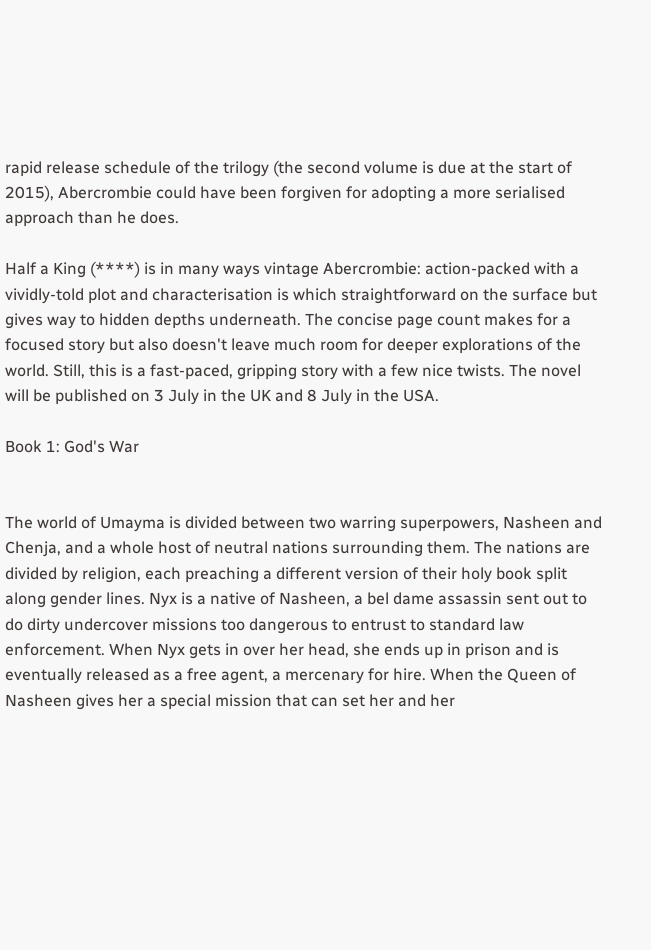rapid release schedule of the trilogy (the second volume is due at the start of 2015), Abercrombie could have been forgiven for adopting a more serialised approach than he does.

Half a King (****) is in many ways vintage Abercrombie: action-packed with a vividly-told plot and characterisation is which straightforward on the surface but gives way to hidden depths underneath. The concise page count makes for a focused story but also doesn't leave much room for deeper explorations of the world. Still, this is a fast-paced, gripping story with a few nice twists. The novel will be published on 3 July in the UK and 8 July in the USA.

Book 1: God's War


The world of Umayma is divided between two warring superpowers, Nasheen and Chenja, and a whole host of neutral nations surrounding them. The nations are divided by religion, each preaching a different version of their holy book split along gender lines. Nyx is a native of Nasheen, a bel dame assassin sent out to do dirty undercover missions too dangerous to entrust to standard law enforcement. When Nyx gets in over her head, she ends up in prison and is eventually released as a free agent, a mercenary for hire. When the Queen of Nasheen gives her a special mission that can set her and her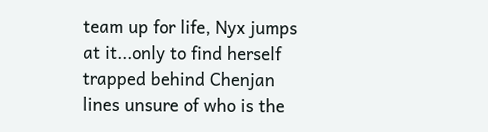team up for life, Nyx jumps at it...only to find herself trapped behind Chenjan lines unsure of who is the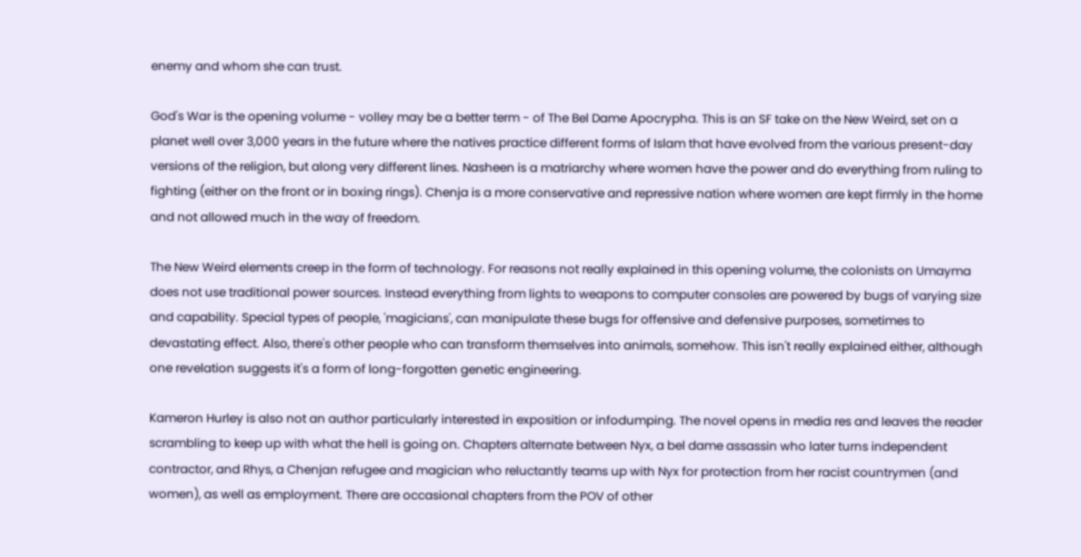enemy and whom she can trust.

God's War is the opening volume - volley may be a better term - of The Bel Dame Apocrypha. This is an SF take on the New Weird, set on a planet well over 3,000 years in the future where the natives practice different forms of Islam that have evolved from the various present-day versions of the religion, but along very different lines. Nasheen is a matriarchy where women have the power and do everything from ruling to fighting (either on the front or in boxing rings). Chenja is a more conservative and repressive nation where women are kept firmly in the home and not allowed much in the way of freedom.

The New Weird elements creep in the form of technology. For reasons not really explained in this opening volume, the colonists on Umayma does not use traditional power sources. Instead everything from lights to weapons to computer consoles are powered by bugs of varying size and capability. Special types of people, 'magicians', can manipulate these bugs for offensive and defensive purposes, sometimes to devastating effect. Also, there's other people who can transform themselves into animals, somehow. This isn't really explained either, although one revelation suggests it's a form of long-forgotten genetic engineering.

Kameron Hurley is also not an author particularly interested in exposition or infodumping. The novel opens in media res and leaves the reader scrambling to keep up with what the hell is going on. Chapters alternate between Nyx, a bel dame assassin who later turns independent contractor, and Rhys, a Chenjan refugee and magician who reluctantly teams up with Nyx for protection from her racist countrymen (and women), as well as employment. There are occasional chapters from the POV of other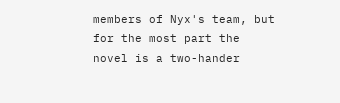members of Nyx's team, but for the most part the novel is a two-hander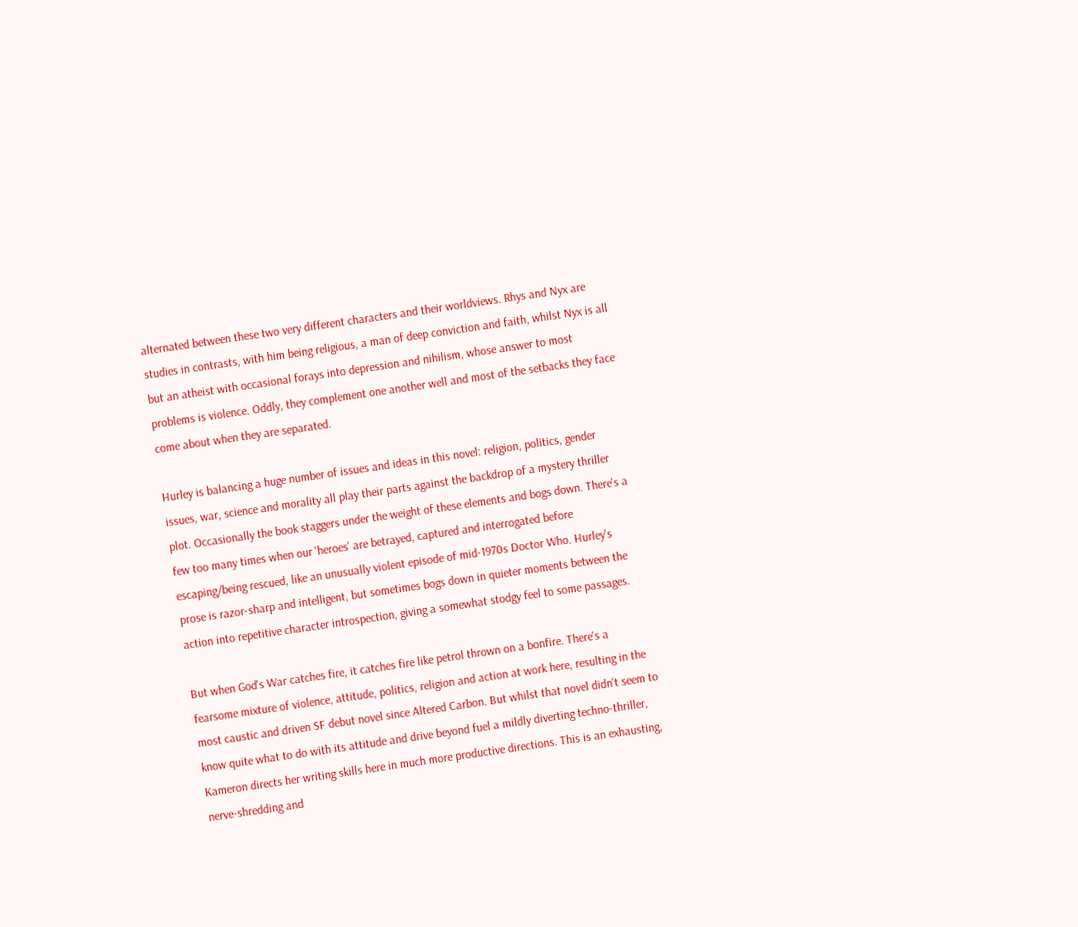alternated between these two very different characters and their worldviews. Rhys and Nyx are studies in contrasts, with him being religious, a man of deep conviction and faith, whilst Nyx is all but an atheist with occasional forays into depression and nihilism, whose answer to most problems is violence. Oddly, they complement one another well and most of the setbacks they face come about when they are separated.

Hurley is balancing a huge number of issues and ideas in this novel: religion, politics, gender issues, war, science and morality all play their parts against the backdrop of a mystery thriller plot. Occasionally the book staggers under the weight of these elements and bogs down. There's a few too many times when our 'heroes' are betrayed, captured and interrogated before escaping/being rescued, like an unusually violent episode of mid-1970s Doctor Who. Hurley's prose is razor-sharp and intelligent, but sometimes bogs down in quieter moments between the action into repetitive character introspection, giving a somewhat stodgy feel to some passages.

But when God's War catches fire, it catches fire like petrol thrown on a bonfire. There's a fearsome mixture of violence, attitude, politics, religion and action at work here, resulting in the most caustic and driven SF debut novel since Altered Carbon. But whilst that novel didn't seem to know quite what to do with its attitude and drive beyond fuel a mildly diverting techno-thriller, Kameron directs her writing skills here in much more productive directions. This is an exhausting, nerve-shredding and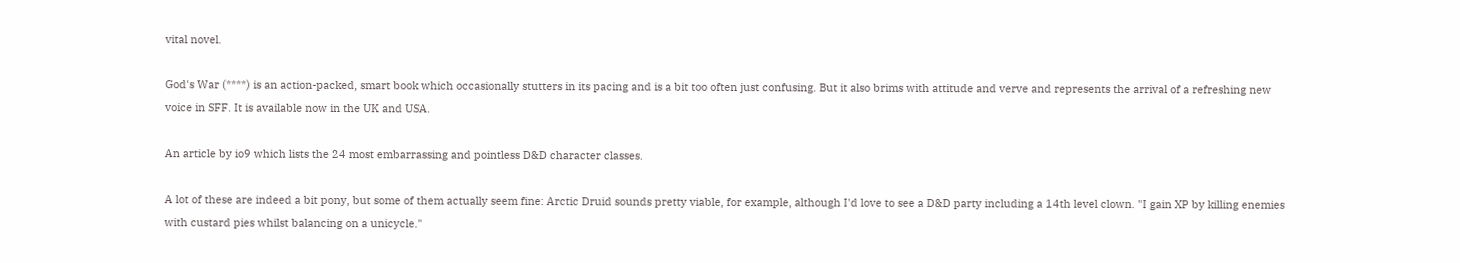vital novel.

God's War (****) is an action-packed, smart book which occasionally stutters in its pacing and is a bit too often just confusing. But it also brims with attitude and verve and represents the arrival of a refreshing new voice in SFF. It is available now in the UK and USA.

An article by io9 which lists the 24 most embarrassing and pointless D&D character classes.

A lot of these are indeed a bit pony, but some of them actually seem fine: Arctic Druid sounds pretty viable, for example, although I'd love to see a D&D party including a 14th level clown. "I gain XP by killing enemies with custard pies whilst balancing on a unicycle."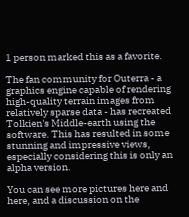1 person marked this as a favorite.

The fan community for Outerra - a graphics engine capable of rendering high-quality terrain images from relatively sparse data - has recreated Tolkien's Middle-earth using the software. This has resulted in some stunning and impressive views, especially considering this is only an alpha version.

You can see more pictures here and here, and a discussion on the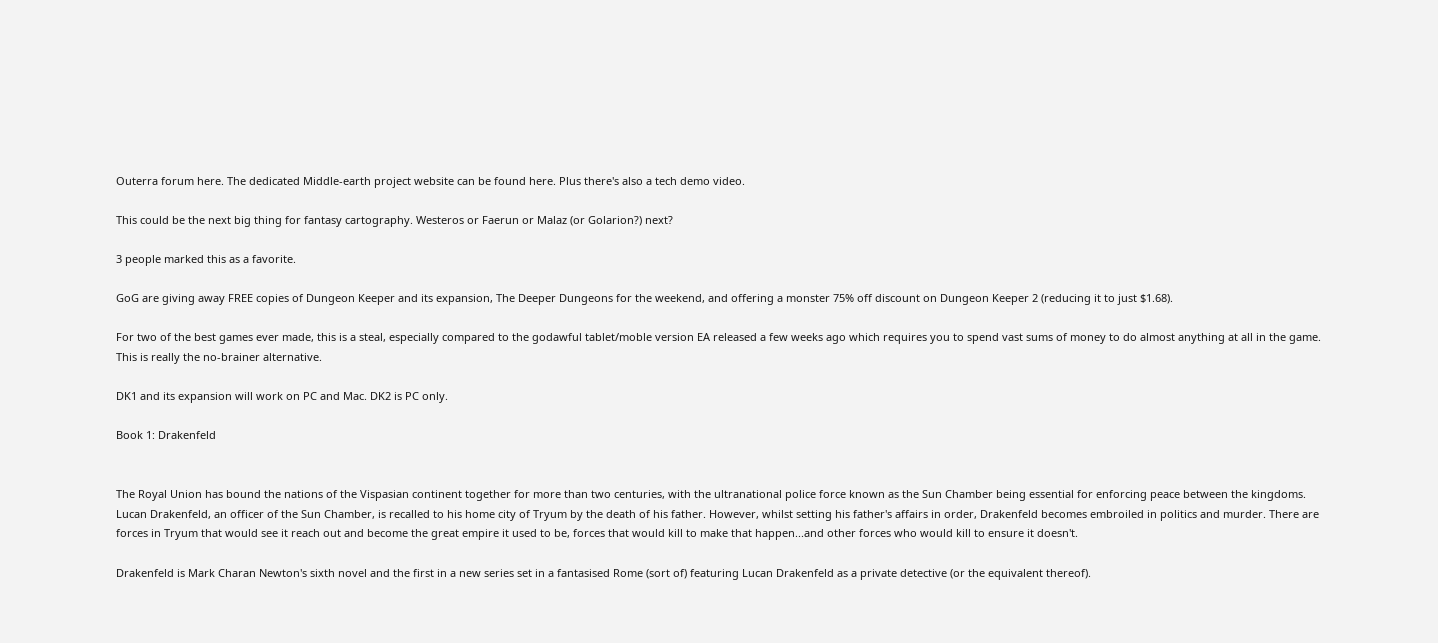Outerra forum here. The dedicated Middle-earth project website can be found here. Plus there's also a tech demo video.

This could be the next big thing for fantasy cartography. Westeros or Faerun or Malaz (or Golarion?) next?

3 people marked this as a favorite.

GoG are giving away FREE copies of Dungeon Keeper and its expansion, The Deeper Dungeons for the weekend, and offering a monster 75% off discount on Dungeon Keeper 2 (reducing it to just $1.68).

For two of the best games ever made, this is a steal, especially compared to the godawful tablet/moble version EA released a few weeks ago which requires you to spend vast sums of money to do almost anything at all in the game. This is really the no-brainer alternative.

DK1 and its expansion will work on PC and Mac. DK2 is PC only.

Book 1: Drakenfeld


The Royal Union has bound the nations of the Vispasian continent together for more than two centuries, with the ultranational police force known as the Sun Chamber being essential for enforcing peace between the kingdoms. Lucan Drakenfeld, an officer of the Sun Chamber, is recalled to his home city of Tryum by the death of his father. However, whilst setting his father's affairs in order, Drakenfeld becomes embroiled in politics and murder. There are forces in Tryum that would see it reach out and become the great empire it used to be, forces that would kill to make that happen...and other forces who would kill to ensure it doesn't.

Drakenfeld is Mark Charan Newton's sixth novel and the first in a new series set in a fantasised Rome (sort of) featuring Lucan Drakenfeld as a private detective (or the equivalent thereof).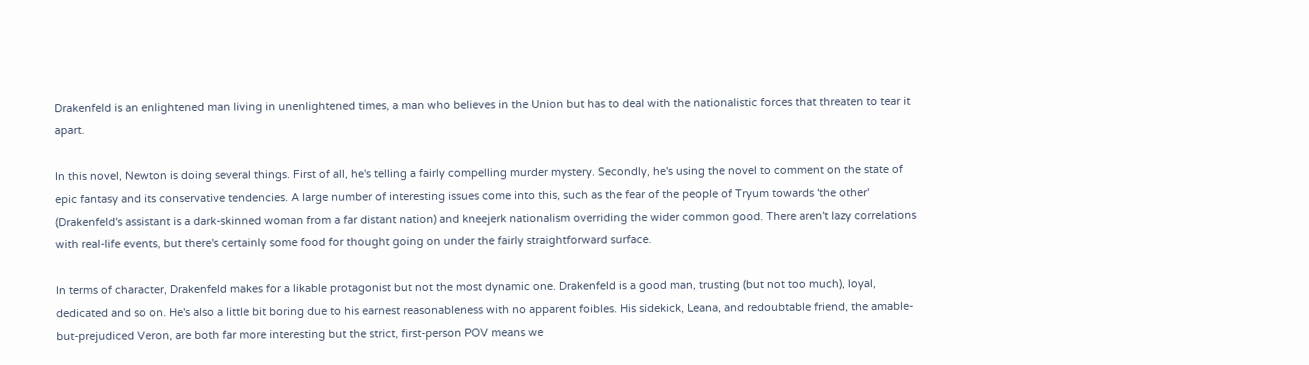Drakenfeld is an enlightened man living in unenlightened times, a man who believes in the Union but has to deal with the nationalistic forces that threaten to tear it apart.

In this novel, Newton is doing several things. First of all, he's telling a fairly compelling murder mystery. Secondly, he's using the novel to comment on the state of epic fantasy and its conservative tendencies. A large number of interesting issues come into this, such as the fear of the people of Tryum towards 'the other' (Drakenfeld's assistant is a dark-skinned woman from a far distant nation) and kneejerk nationalism overriding the wider common good. There aren't lazy correlations with real-life events, but there's certainly some food for thought going on under the fairly straightforward surface.

In terms of character, Drakenfeld makes for a likable protagonist but not the most dynamic one. Drakenfeld is a good man, trusting (but not too much), loyal, dedicated and so on. He's also a little bit boring due to his earnest reasonableness with no apparent foibles. His sidekick, Leana, and redoubtable friend, the amable-but-prejudiced Veron, are both far more interesting but the strict, first-person POV means we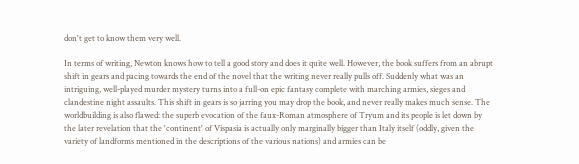don't get to know them very well.

In terms of writing, Newton knows how to tell a good story and does it quite well. However, the book suffers from an abrupt shift in gears and pacing towards the end of the novel that the writing never really pulls off. Suddenly what was an intriguing, well-played murder mystery turns into a full-on epic fantasy complete with marching armies, sieges and clandestine night assaults. This shift in gears is so jarring you may drop the book, and never really makes much sense. The worldbuilding is also flawed: the superb evocation of the faux-Roman atmosphere of Tryum and its people is let down by the later revelation that the 'continent' of Vispasia is actually only marginally bigger than Italy itself (oddly, given the variety of landforms mentioned in the descriptions of the various nations) and armies can be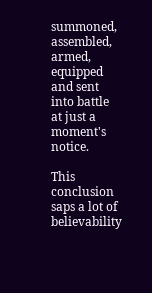summoned, assembled, armed, equipped and sent into battle at just a moment's notice.

This conclusion saps a lot of believability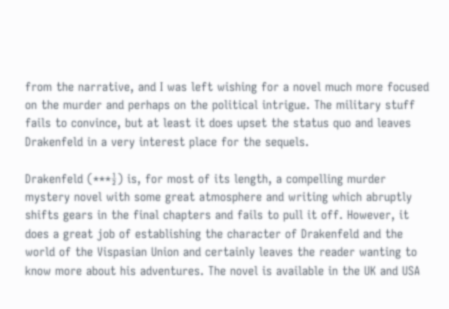from the narrative, and I was left wishing for a novel much more focused on the murder and perhaps on the political intrigue. The military stuff fails to convince, but at least it does upset the status quo and leaves Drakenfeld in a very interest place for the sequels.

Drakenfeld (***½) is, for most of its length, a compelling murder mystery novel with some great atmosphere and writing which abruptly shifts gears in the final chapters and fails to pull it off. However, it does a great job of establishing the character of Drakenfeld and the world of the Vispasian Union and certainly leaves the reader wanting to know more about his adventures. The novel is available in the UK and USA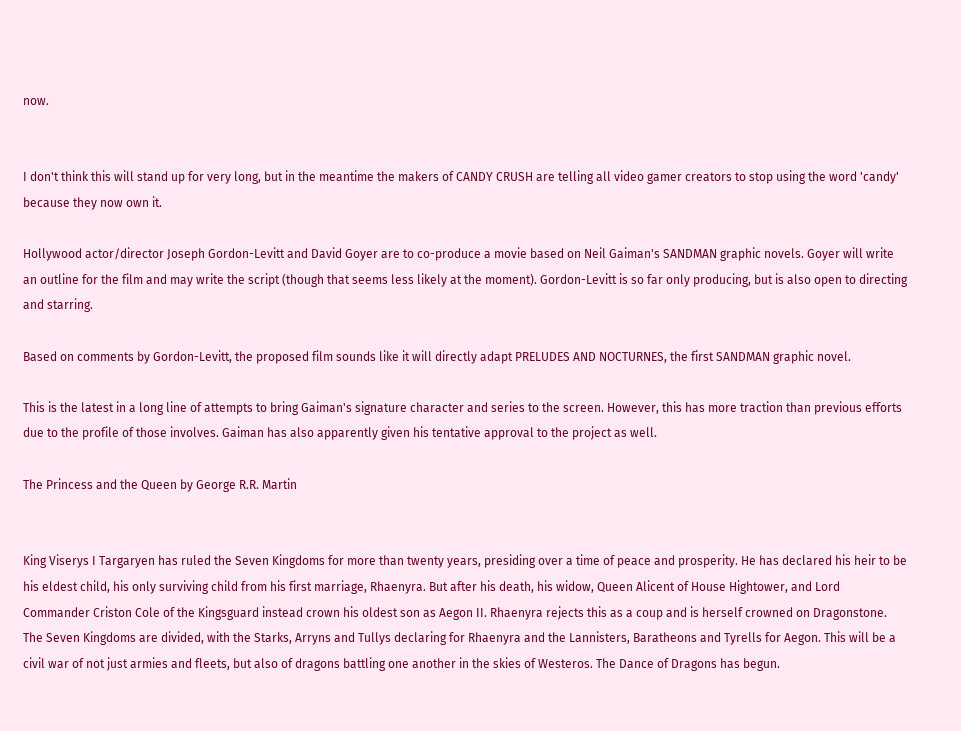now.


I don't think this will stand up for very long, but in the meantime the makers of CANDY CRUSH are telling all video gamer creators to stop using the word 'candy' because they now own it.

Hollywood actor/director Joseph Gordon-Levitt and David Goyer are to co-produce a movie based on Neil Gaiman's SANDMAN graphic novels. Goyer will write an outline for the film and may write the script (though that seems less likely at the moment). Gordon-Levitt is so far only producing, but is also open to directing and starring.

Based on comments by Gordon-Levitt, the proposed film sounds like it will directly adapt PRELUDES AND NOCTURNES, the first SANDMAN graphic novel.

This is the latest in a long line of attempts to bring Gaiman's signature character and series to the screen. However, this has more traction than previous efforts due to the profile of those involves. Gaiman has also apparently given his tentative approval to the project as well.

The Princess and the Queen by George R.R. Martin


King Viserys I Targaryen has ruled the Seven Kingdoms for more than twenty years, presiding over a time of peace and prosperity. He has declared his heir to be his eldest child, his only surviving child from his first marriage, Rhaenyra. But after his death, his widow, Queen Alicent of House Hightower, and Lord Commander Criston Cole of the Kingsguard instead crown his oldest son as Aegon II. Rhaenyra rejects this as a coup and is herself crowned on Dragonstone. The Seven Kingdoms are divided, with the Starks, Arryns and Tullys declaring for Rhaenyra and the Lannisters, Baratheons and Tyrells for Aegon. This will be a civil war of not just armies and fleets, but also of dragons battling one another in the skies of Westeros. The Dance of Dragons has begun.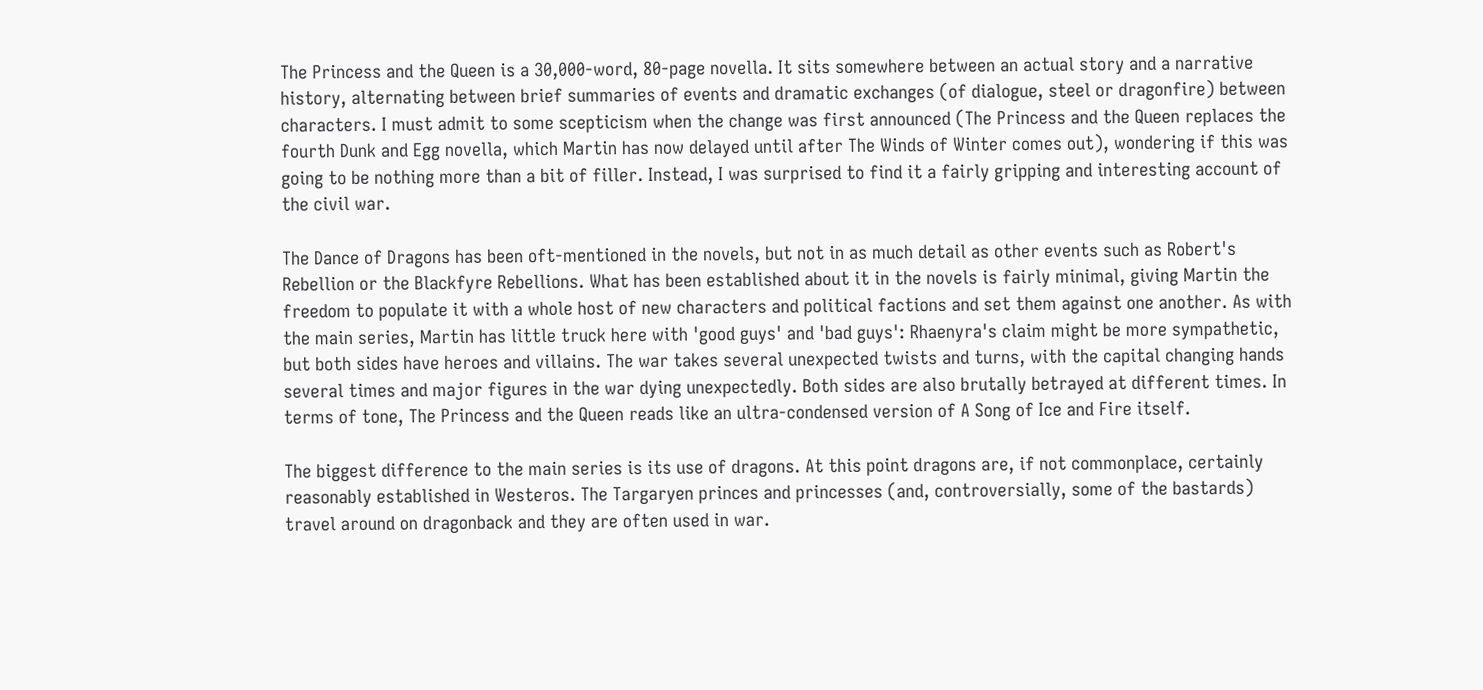The Princess and the Queen is a 30,000-word, 80-page novella. It sits somewhere between an actual story and a narrative history, alternating between brief summaries of events and dramatic exchanges (of dialogue, steel or dragonfire) between characters. I must admit to some scepticism when the change was first announced (The Princess and the Queen replaces the fourth Dunk and Egg novella, which Martin has now delayed until after The Winds of Winter comes out), wondering if this was going to be nothing more than a bit of filler. Instead, I was surprised to find it a fairly gripping and interesting account of the civil war.

The Dance of Dragons has been oft-mentioned in the novels, but not in as much detail as other events such as Robert's Rebellion or the Blackfyre Rebellions. What has been established about it in the novels is fairly minimal, giving Martin the freedom to populate it with a whole host of new characters and political factions and set them against one another. As with the main series, Martin has little truck here with 'good guys' and 'bad guys': Rhaenyra's claim might be more sympathetic, but both sides have heroes and villains. The war takes several unexpected twists and turns, with the capital changing hands several times and major figures in the war dying unexpectedly. Both sides are also brutally betrayed at different times. In terms of tone, The Princess and the Queen reads like an ultra-condensed version of A Song of Ice and Fire itself.

The biggest difference to the main series is its use of dragons. At this point dragons are, if not commonplace, certainly reasonably established in Westeros. The Targaryen princes and princesses (and, controversially, some of the bastards) travel around on dragonback and they are often used in war.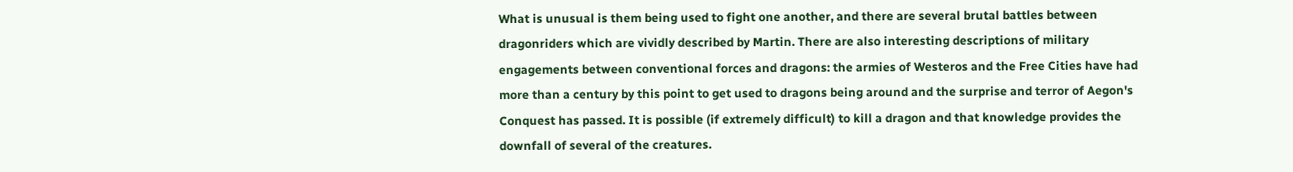What is unusual is them being used to fight one another, and there are several brutal battles between dragonriders which are vividly described by Martin. There are also interesting descriptions of military engagements between conventional forces and dragons: the armies of Westeros and the Free Cities have had more than a century by this point to get used to dragons being around and the surprise and terror of Aegon's Conquest has passed. It is possible (if extremely difficult) to kill a dragon and that knowledge provides the downfall of several of the creatures.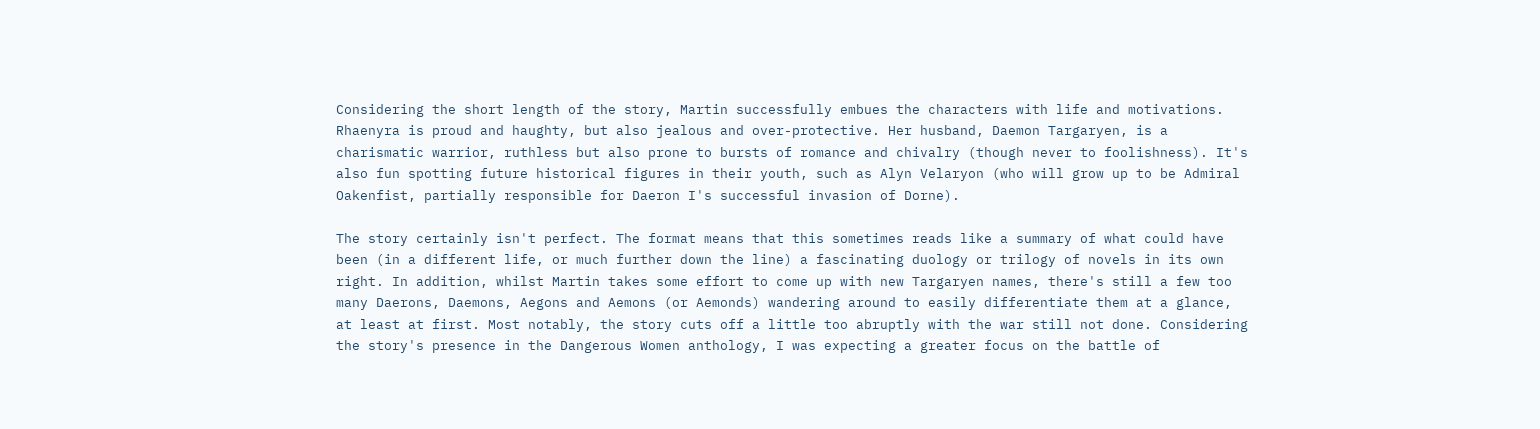Considering the short length of the story, Martin successfully embues the characters with life and motivations. Rhaenyra is proud and haughty, but also jealous and over-protective. Her husband, Daemon Targaryen, is a charismatic warrior, ruthless but also prone to bursts of romance and chivalry (though never to foolishness). It's also fun spotting future historical figures in their youth, such as Alyn Velaryon (who will grow up to be Admiral Oakenfist, partially responsible for Daeron I's successful invasion of Dorne).

The story certainly isn't perfect. The format means that this sometimes reads like a summary of what could have been (in a different life, or much further down the line) a fascinating duology or trilogy of novels in its own right. In addition, whilst Martin takes some effort to come up with new Targaryen names, there's still a few too many Daerons, Daemons, Aegons and Aemons (or Aemonds) wandering around to easily differentiate them at a glance, at least at first. Most notably, the story cuts off a little too abruptly with the war still not done. Considering the story's presence in the Dangerous Women anthology, I was expecting a greater focus on the battle of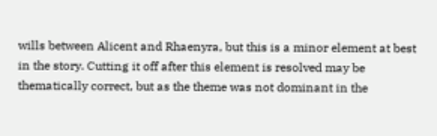wills between Alicent and Rhaenyra, but this is a minor element at best in the story. Cutting it off after this element is resolved may be thematically correct, but as the theme was not dominant in the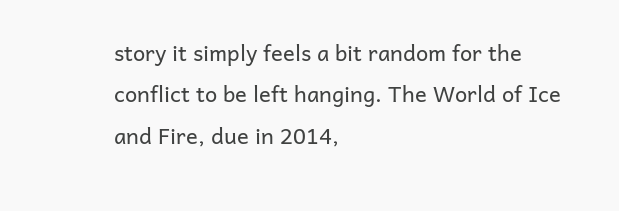story it simply feels a bit random for the conflict to be left hanging. The World of Ice and Fire, due in 2014,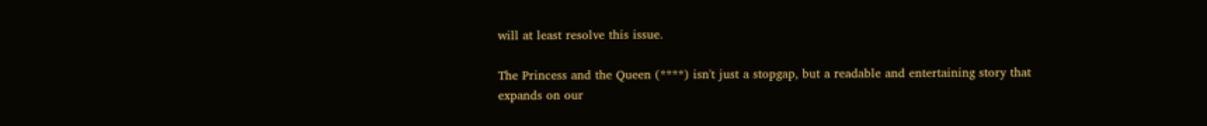will at least resolve this issue.

The Princess and the Queen (****) isn't just a stopgap, but a readable and entertaining story that expands on our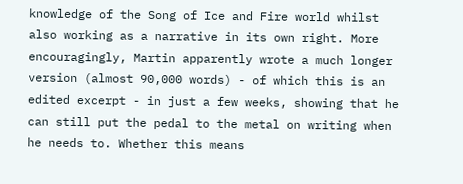knowledge of the Song of Ice and Fire world whilst also working as a narrative in its own right. More encouragingly, Martin apparently wrote a much longer version (almost 90,000 words) - of which this is an edited excerpt - in just a few weeks, showing that he can still put the pedal to the metal on writing when he needs to. Whether this means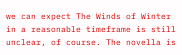we can expect The Winds of Winter in a reasonable timeframe is still unclear, of course. The novella is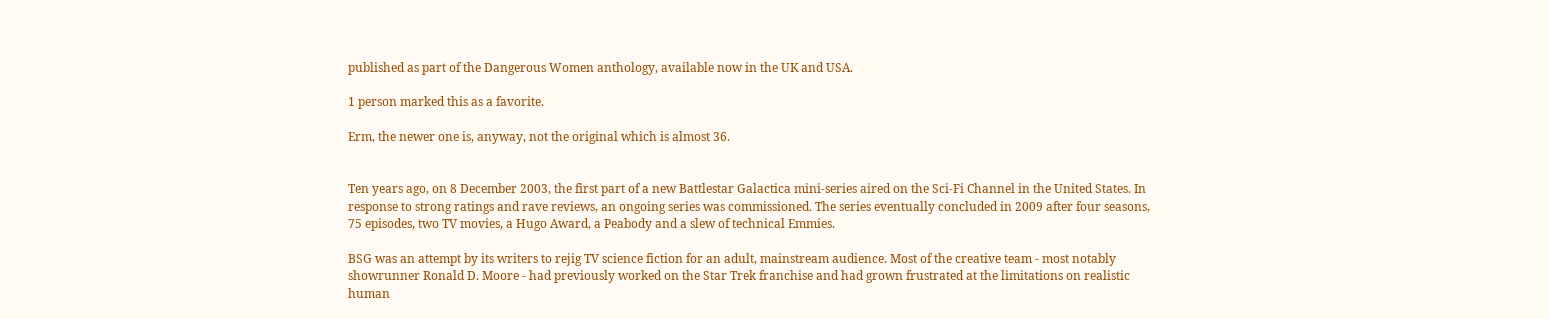published as part of the Dangerous Women anthology, available now in the UK and USA.

1 person marked this as a favorite.

Erm, the newer one is, anyway, not the original which is almost 36.


Ten years ago, on 8 December 2003, the first part of a new Battlestar Galactica mini-series aired on the Sci-Fi Channel in the United States. In response to strong ratings and rave reviews, an ongoing series was commissioned. The series eventually concluded in 2009 after four seasons, 75 episodes, two TV movies, a Hugo Award, a Peabody and a slew of technical Emmies.

BSG was an attempt by its writers to rejig TV science fiction for an adult, mainstream audience. Most of the creative team - most notably showrunner Ronald D. Moore - had previously worked on the Star Trek franchise and had grown frustrated at the limitations on realistic human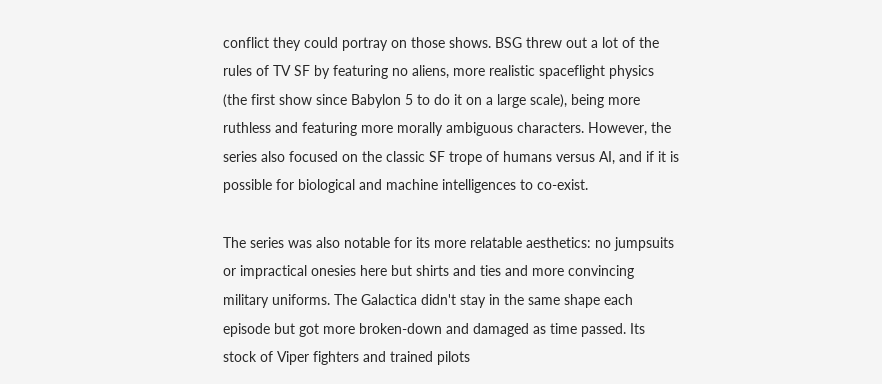conflict they could portray on those shows. BSG threw out a lot of the rules of TV SF by featuring no aliens, more realistic spaceflight physics (the first show since Babylon 5 to do it on a large scale), being more ruthless and featuring more morally ambiguous characters. However, the series also focused on the classic SF trope of humans versus AI, and if it is possible for biological and machine intelligences to co-exist.

The series was also notable for its more relatable aesthetics: no jumpsuits or impractical onesies here but shirts and ties and more convincing military uniforms. The Galactica didn't stay in the same shape each episode but got more broken-down and damaged as time passed. Its stock of Viper fighters and trained pilots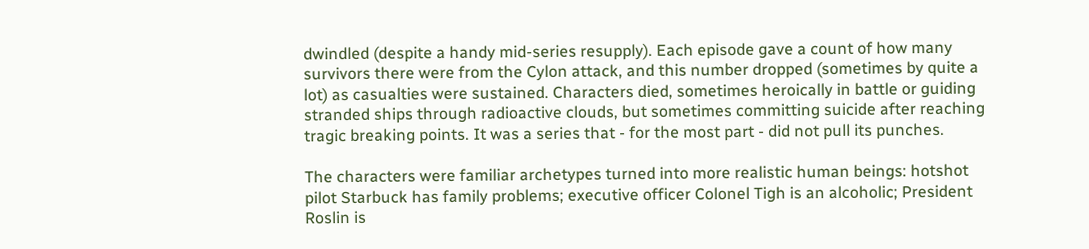dwindled (despite a handy mid-series resupply). Each episode gave a count of how many survivors there were from the Cylon attack, and this number dropped (sometimes by quite a lot) as casualties were sustained. Characters died, sometimes heroically in battle or guiding stranded ships through radioactive clouds, but sometimes committing suicide after reaching tragic breaking points. It was a series that - for the most part - did not pull its punches.

The characters were familiar archetypes turned into more realistic human beings: hotshot pilot Starbuck has family problems; executive officer Colonel Tigh is an alcoholic; President Roslin is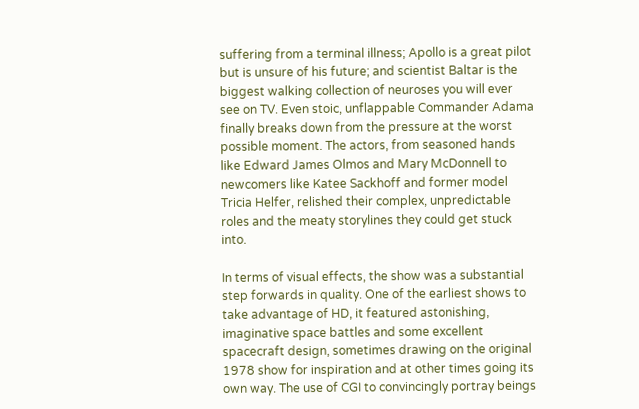suffering from a terminal illness; Apollo is a great pilot but is unsure of his future; and scientist Baltar is the biggest walking collection of neuroses you will ever see on TV. Even stoic, unflappable Commander Adama finally breaks down from the pressure at the worst possible moment. The actors, from seasoned hands like Edward James Olmos and Mary McDonnell to newcomers like Katee Sackhoff and former model Tricia Helfer, relished their complex, unpredictable roles and the meaty storylines they could get stuck into.

In terms of visual effects, the show was a substantial step forwards in quality. One of the earliest shows to take advantage of HD, it featured astonishing, imaginative space battles and some excellent spacecraft design, sometimes drawing on the original 1978 show for inspiration and at other times going its own way. The use of CGI to convincingly portray beings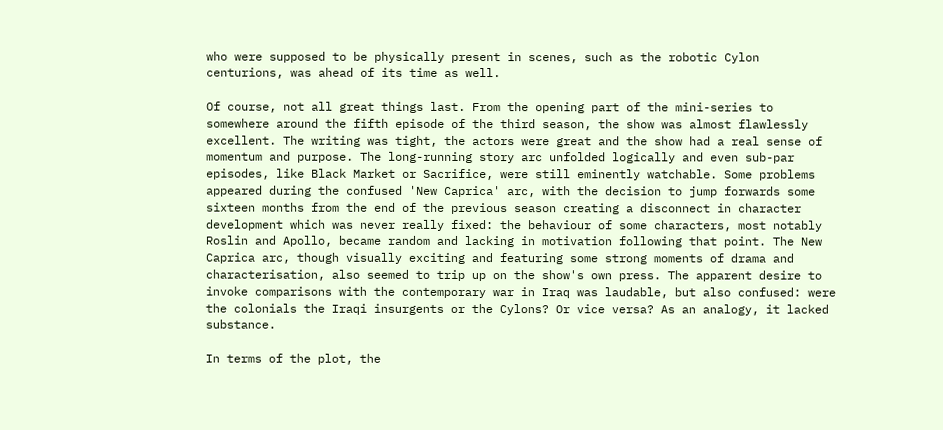who were supposed to be physically present in scenes, such as the robotic Cylon centurions, was ahead of its time as well.

Of course, not all great things last. From the opening part of the mini-series to somewhere around the fifth episode of the third season, the show was almost flawlessly excellent. The writing was tight, the actors were great and the show had a real sense of momentum and purpose. The long-running story arc unfolded logically and even sub-par episodes, like Black Market or Sacrifice, were still eminently watchable. Some problems appeared during the confused 'New Caprica' arc, with the decision to jump forwards some sixteen months from the end of the previous season creating a disconnect in character development which was never really fixed: the behaviour of some characters, most notably Roslin and Apollo, became random and lacking in motivation following that point. The New Caprica arc, though visually exciting and featuring some strong moments of drama and characterisation, also seemed to trip up on the show's own press. The apparent desire to invoke comparisons with the contemporary war in Iraq was laudable, but also confused: were the colonials the Iraqi insurgents or the Cylons? Or vice versa? As an analogy, it lacked substance.

In terms of the plot, the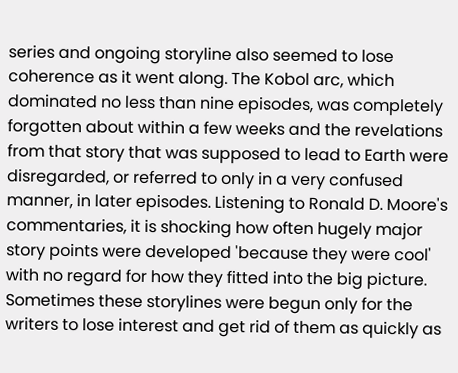series and ongoing storyline also seemed to lose coherence as it went along. The Kobol arc, which dominated no less than nine episodes, was completely forgotten about within a few weeks and the revelations from that story that was supposed to lead to Earth were disregarded, or referred to only in a very confused manner, in later episodes. Listening to Ronald D. Moore's commentaries, it is shocking how often hugely major story points were developed 'because they were cool' with no regard for how they fitted into the big picture. Sometimes these storylines were begun only for the writers to lose interest and get rid of them as quickly as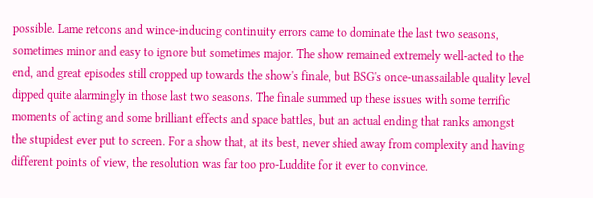possible. Lame retcons and wince-inducing continuity errors came to dominate the last two seasons, sometimes minor and easy to ignore but sometimes major. The show remained extremely well-acted to the end, and great episodes still cropped up towards the show's finale, but BSG's once-unassailable quality level dipped quite alarmingly in those last two seasons. The finale summed up these issues with some terrific moments of acting and some brilliant effects and space battles, but an actual ending that ranks amongst the stupidest ever put to screen. For a show that, at its best, never shied away from complexity and having different points of view, the resolution was far too pro-Luddite for it ever to convince.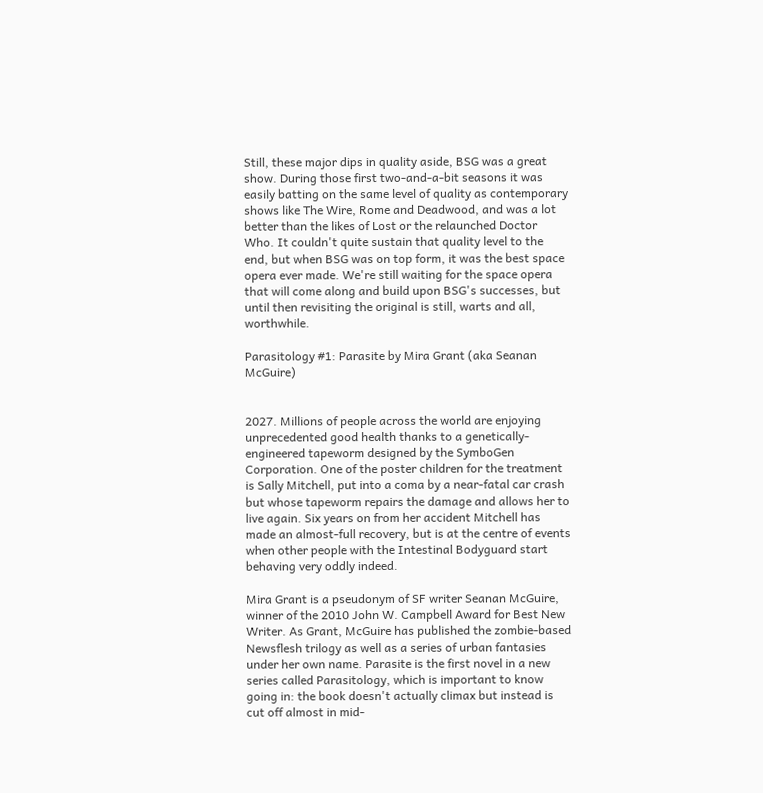Still, these major dips in quality aside, BSG was a great show. During those first two-and-a-bit seasons it was easily batting on the same level of quality as contemporary shows like The Wire, Rome and Deadwood, and was a lot better than the likes of Lost or the relaunched Doctor Who. It couldn't quite sustain that quality level to the end, but when BSG was on top form, it was the best space opera ever made. We're still waiting for the space opera that will come along and build upon BSG's successes, but until then revisiting the original is still, warts and all, worthwhile.

Parasitology #1: Parasite by Mira Grant (aka Seanan McGuire)


2027. Millions of people across the world are enjoying unprecedented good health thanks to a genetically-engineered tapeworm designed by the SymboGen Corporation. One of the poster children for the treatment is Sally Mitchell, put into a coma by a near-fatal car crash but whose tapeworm repairs the damage and allows her to live again. Six years on from her accident Mitchell has made an almost-full recovery, but is at the centre of events when other people with the Intestinal Bodyguard start behaving very oddly indeed.

Mira Grant is a pseudonym of SF writer Seanan McGuire, winner of the 2010 John W. Campbell Award for Best New Writer. As Grant, McGuire has published the zombie-based Newsflesh trilogy as well as a series of urban fantasies under her own name. Parasite is the first novel in a new series called Parasitology, which is important to know going in: the book doesn't actually climax but instead is cut off almost in mid-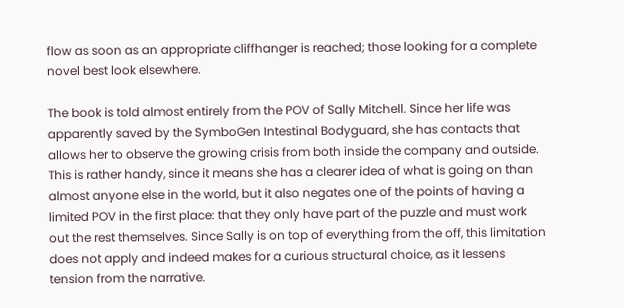flow as soon as an appropriate cliffhanger is reached; those looking for a complete novel best look elsewhere.

The book is told almost entirely from the POV of Sally Mitchell. Since her life was apparently saved by the SymboGen Intestinal Bodyguard, she has contacts that allows her to observe the growing crisis from both inside the company and outside. This is rather handy, since it means she has a clearer idea of what is going on than almost anyone else in the world, but it also negates one of the points of having a limited POV in the first place: that they only have part of the puzzle and must work out the rest themselves. Since Sally is on top of everything from the off, this limitation does not apply and indeed makes for a curious structural choice, as it lessens tension from the narrative.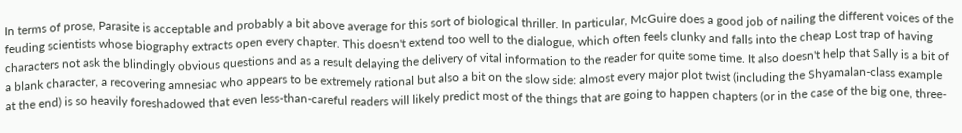In terms of prose, Parasite is acceptable and probably a bit above average for this sort of biological thriller. In particular, McGuire does a good job of nailing the different voices of the feuding scientists whose biography extracts open every chapter. This doesn't extend too well to the dialogue, which often feels clunky and falls into the cheap Lost trap of having characters not ask the blindingly obvious questions and as a result delaying the delivery of vital information to the reader for quite some time. It also doesn't help that Sally is a bit of a blank character, a recovering amnesiac who appears to be extremely rational but also a bit on the slow side: almost every major plot twist (including the Shyamalan-class example at the end) is so heavily foreshadowed that even less-than-careful readers will likely predict most of the things that are going to happen chapters (or in the case of the big one, three-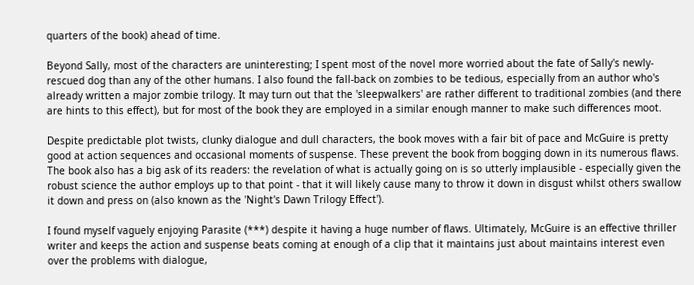quarters of the book) ahead of time.

Beyond Sally, most of the characters are uninteresting; I spent most of the novel more worried about the fate of Sally's newly-rescued dog than any of the other humans. I also found the fall-back on zombies to be tedious, especially from an author who's already written a major zombie trilogy. It may turn out that the 'sleepwalkers' are rather different to traditional zombies (and there are hints to this effect), but for most of the book they are employed in a similar enough manner to make such differences moot.

Despite predictable plot twists, clunky dialogue and dull characters, the book moves with a fair bit of pace and McGuire is pretty good at action sequences and occasional moments of suspense. These prevent the book from bogging down in its numerous flaws. The book also has a big ask of its readers: the revelation of what is actually going on is so utterly implausible - especially given the robust science the author employs up to that point - that it will likely cause many to throw it down in disgust whilst others swallow it down and press on (also known as the 'Night's Dawn Trilogy Effect').

I found myself vaguely enjoying Parasite (***) despite it having a huge number of flaws. Ultimately, McGuire is an effective thriller writer and keeps the action and suspense beats coming at enough of a clip that it maintains just about maintains interest even over the problems with dialogue,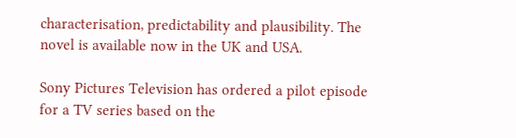characterisation, predictability and plausibility. The novel is available now in the UK and USA.

Sony Pictures Television has ordered a pilot episode for a TV series based on the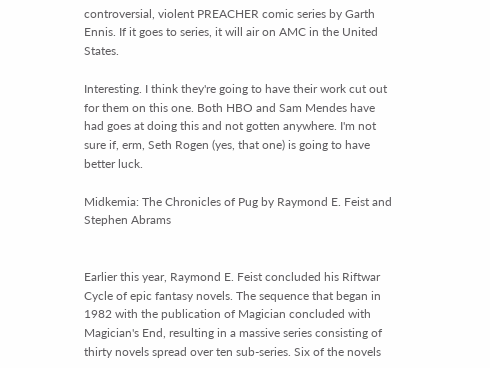controversial, violent PREACHER comic series by Garth Ennis. If it goes to series, it will air on AMC in the United States.

Interesting. I think they're going to have their work cut out for them on this one. Both HBO and Sam Mendes have had goes at doing this and not gotten anywhere. I'm not sure if, erm, Seth Rogen (yes, that one) is going to have better luck.

Midkemia: The Chronicles of Pug by Raymond E. Feist and Stephen Abrams


Earlier this year, Raymond E. Feist concluded his Riftwar Cycle of epic fantasy novels. The sequence that began in 1982 with the publication of Magician concluded with Magician's End, resulting in a massive series consisting of thirty novels spread over ten sub-series. Six of the novels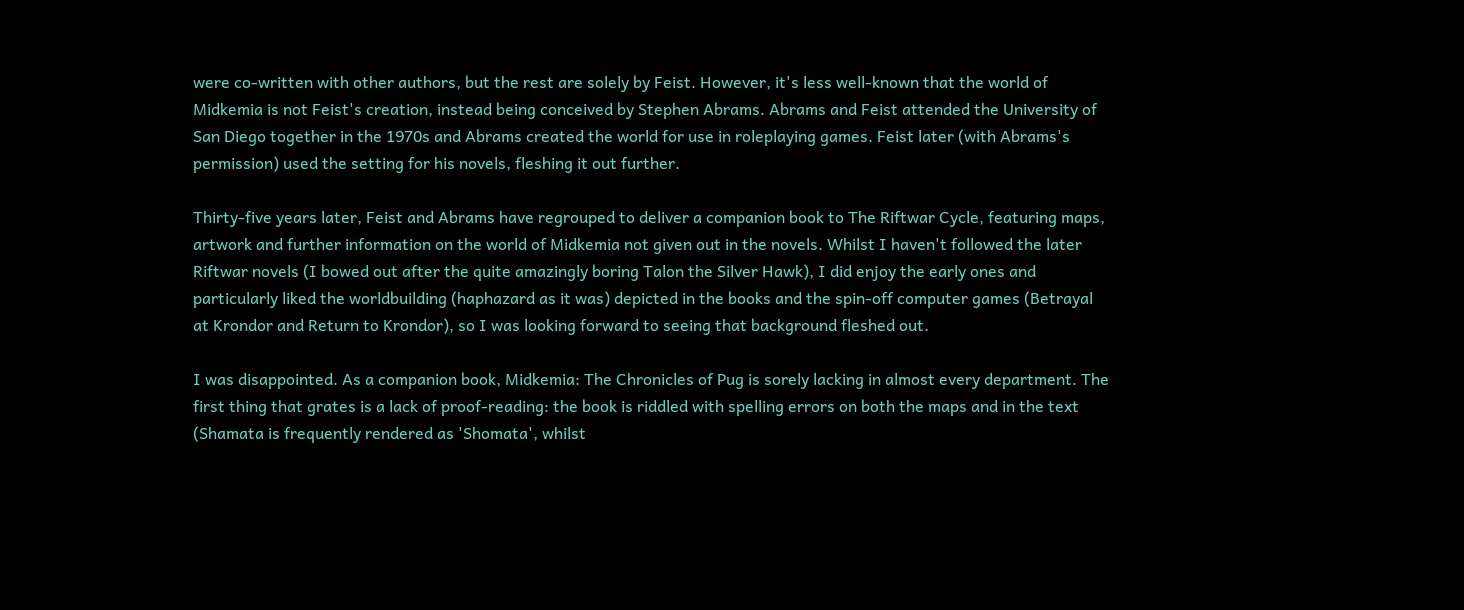were co-written with other authors, but the rest are solely by Feist. However, it's less well-known that the world of Midkemia is not Feist's creation, instead being conceived by Stephen Abrams. Abrams and Feist attended the University of San Diego together in the 1970s and Abrams created the world for use in roleplaying games. Feist later (with Abrams's permission) used the setting for his novels, fleshing it out further.

Thirty-five years later, Feist and Abrams have regrouped to deliver a companion book to The Riftwar Cycle, featuring maps, artwork and further information on the world of Midkemia not given out in the novels. Whilst I haven't followed the later Riftwar novels (I bowed out after the quite amazingly boring Talon the Silver Hawk), I did enjoy the early ones and particularly liked the worldbuilding (haphazard as it was) depicted in the books and the spin-off computer games (Betrayal at Krondor and Return to Krondor), so I was looking forward to seeing that background fleshed out.

I was disappointed. As a companion book, Midkemia: The Chronicles of Pug is sorely lacking in almost every department. The first thing that grates is a lack of proof-reading: the book is riddled with spelling errors on both the maps and in the text (Shamata is frequently rendered as 'Shomata', whilst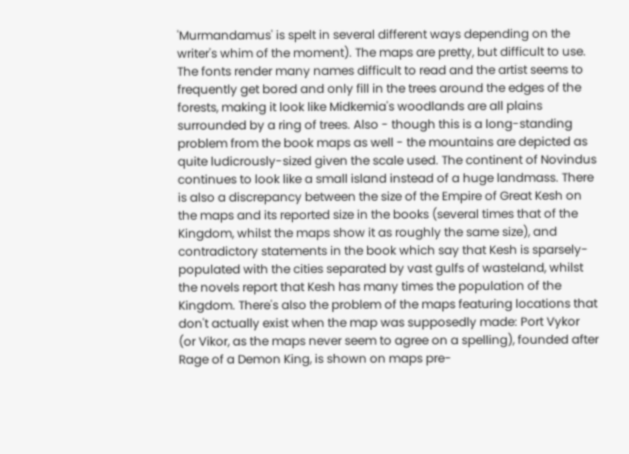'Murmandamus' is spelt in several different ways depending on the writer's whim of the moment). The maps are pretty, but difficult to use. The fonts render many names difficult to read and the artist seems to frequently get bored and only fill in the trees around the edges of the forests, making it look like Midkemia's woodlands are all plains surrounded by a ring of trees. Also - though this is a long-standing problem from the book maps as well - the mountains are depicted as quite ludicrously-sized given the scale used. The continent of Novindus continues to look like a small island instead of a huge landmass. There is also a discrepancy between the size of the Empire of Great Kesh on the maps and its reported size in the books (several times that of the Kingdom, whilst the maps show it as roughly the same size), and contradictory statements in the book which say that Kesh is sparsely-populated with the cities separated by vast gulfs of wasteland, whilst the novels report that Kesh has many times the population of the Kingdom. There's also the problem of the maps featuring locations that don't actually exist when the map was supposedly made: Port Vykor (or Vikor, as the maps never seem to agree on a spelling), founded after Rage of a Demon King, is shown on maps pre-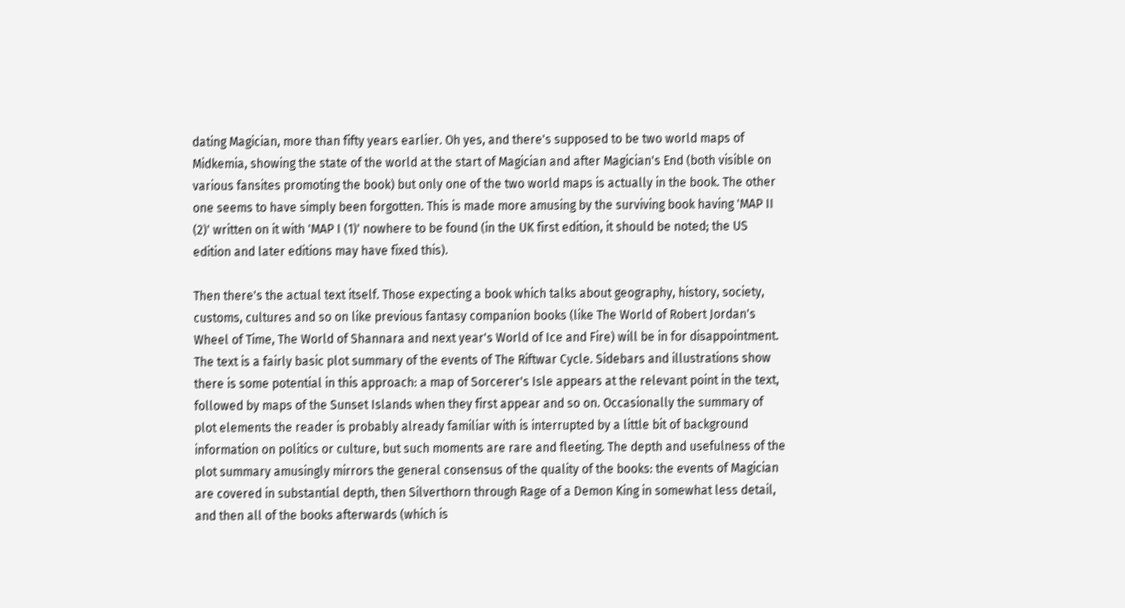dating Magician, more than fifty years earlier. Oh yes, and there's supposed to be two world maps of Midkemia, showing the state of the world at the start of Magician and after Magician's End (both visible on various fansites promoting the book) but only one of the two world maps is actually in the book. The other one seems to have simply been forgotten. This is made more amusing by the surviving book having 'MAP II (2)' written on it with 'MAP I (1)' nowhere to be found (in the UK first edition, it should be noted; the US edition and later editions may have fixed this).

Then there's the actual text itself. Those expecting a book which talks about geography, history, society, customs, cultures and so on like previous fantasy companion books (like The World of Robert Jordan's Wheel of Time, The World of Shannara and next year's World of Ice and Fire) will be in for disappointment. The text is a fairly basic plot summary of the events of The Riftwar Cycle. Sidebars and illustrations show there is some potential in this approach: a map of Sorcerer's Isle appears at the relevant point in the text, followed by maps of the Sunset Islands when they first appear and so on. Occasionally the summary of plot elements the reader is probably already familiar with is interrupted by a little bit of background information on politics or culture, but such moments are rare and fleeting. The depth and usefulness of the plot summary amusingly mirrors the general consensus of the quality of the books: the events of Magician are covered in substantial depth, then Silverthorn through Rage of a Demon King in somewhat less detail, and then all of the books afterwards (which is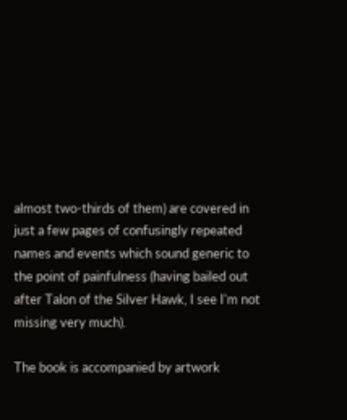almost two-thirds of them) are covered in just a few pages of confusingly repeated names and events which sound generic to the point of painfulness (having bailed out after Talon of the Silver Hawk, I see I'm not missing very much).

The book is accompanied by artwork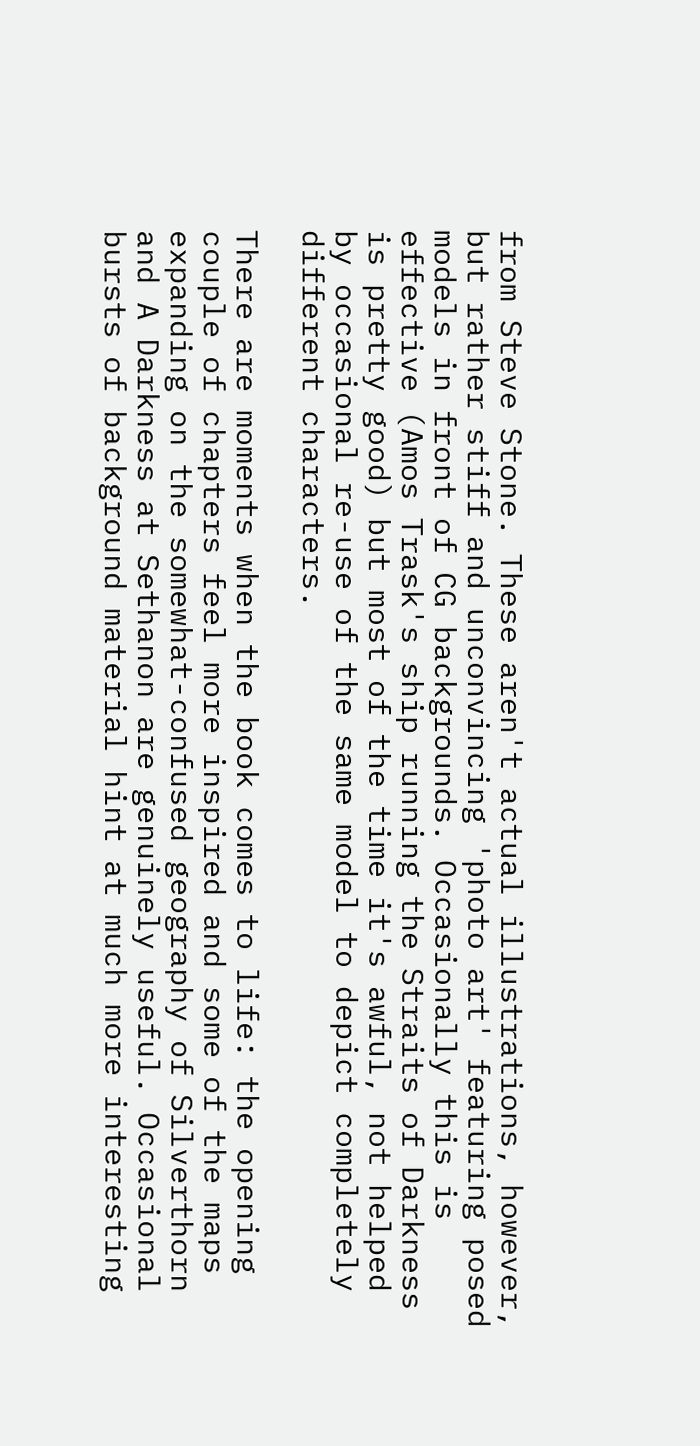from Steve Stone. These aren't actual illustrations, however, but rather stiff and unconvincing 'photo art' featuring posed models in front of CG backgrounds. Occasionally this is effective (Amos Trask's ship running the Straits of Darkness is pretty good) but most of the time it's awful, not helped by occasional re-use of the same model to depict completely different characters.

There are moments when the book comes to life: the opening couple of chapters feel more inspired and some of the maps expanding on the somewhat-confused geography of Silverthorn and A Darkness at Sethanon are genuinely useful. Occasional bursts of background material hint at much more interesting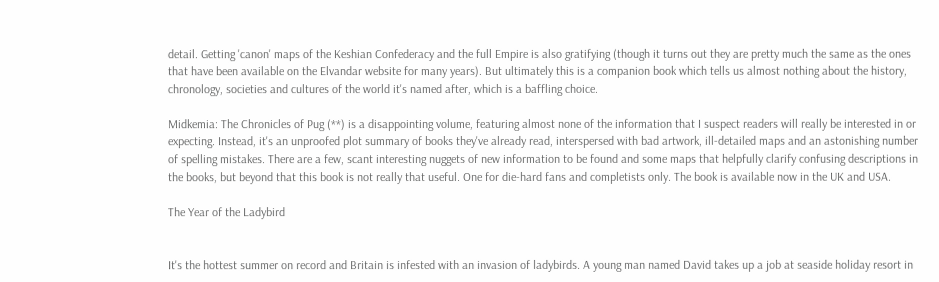detail. Getting 'canon' maps of the Keshian Confederacy and the full Empire is also gratifying (though it turns out they are pretty much the same as the ones that have been available on the Elvandar website for many years). But ultimately this is a companion book which tells us almost nothing about the history, chronology, societies and cultures of the world it's named after, which is a baffling choice.

Midkemia: The Chronicles of Pug (**) is a disappointing volume, featuring almost none of the information that I suspect readers will really be interested in or expecting. Instead, it's an unproofed plot summary of books they've already read, interspersed with bad artwork, ill-detailed maps and an astonishing number of spelling mistakes. There are a few, scant interesting nuggets of new information to be found and some maps that helpfully clarify confusing descriptions in the books, but beyond that this book is not really that useful. One for die-hard fans and completists only. The book is available now in the UK and USA.

The Year of the Ladybird


It's the hottest summer on record and Britain is infested with an invasion of ladybirds. A young man named David takes up a job at seaside holiday resort in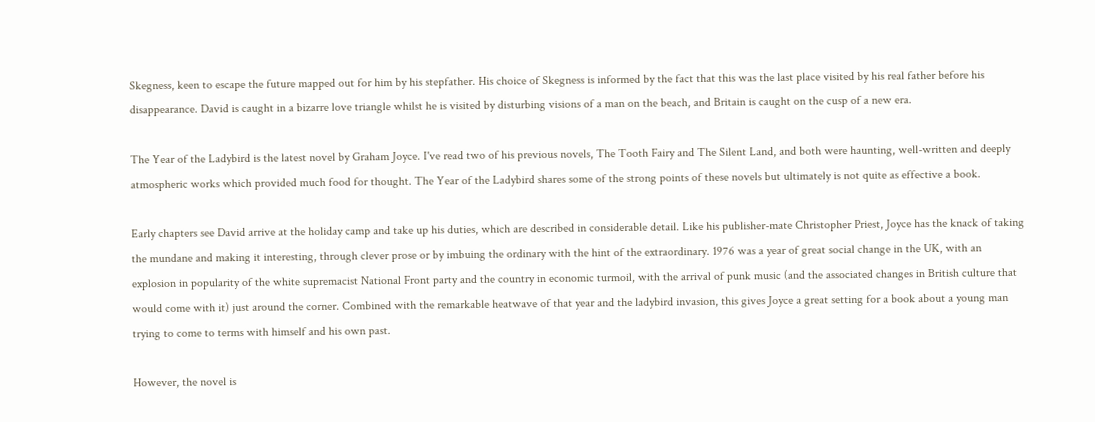Skegness, keen to escape the future mapped out for him by his stepfather. His choice of Skegness is informed by the fact that this was the last place visited by his real father before his disappearance. David is caught in a bizarre love triangle whilst he is visited by disturbing visions of a man on the beach, and Britain is caught on the cusp of a new era.

The Year of the Ladybird is the latest novel by Graham Joyce. I've read two of his previous novels, The Tooth Fairy and The Silent Land, and both were haunting, well-written and deeply atmospheric works which provided much food for thought. The Year of the Ladybird shares some of the strong points of these novels but ultimately is not quite as effective a book.

Early chapters see David arrive at the holiday camp and take up his duties, which are described in considerable detail. Like his publisher-mate Christopher Priest, Joyce has the knack of taking the mundane and making it interesting, through clever prose or by imbuing the ordinary with the hint of the extraordinary. 1976 was a year of great social change in the UK, with an explosion in popularity of the white supremacist National Front party and the country in economic turmoil, with the arrival of punk music (and the associated changes in British culture that would come with it) just around the corner. Combined with the remarkable heatwave of that year and the ladybird invasion, this gives Joyce a great setting for a book about a young man trying to come to terms with himself and his own past.

However, the novel is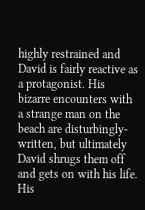highly restrained and David is fairly reactive as a protagonist. His bizarre encounters with a strange man on the beach are disturbingly-written, but ultimately David shrugs them off and gets on with his life. His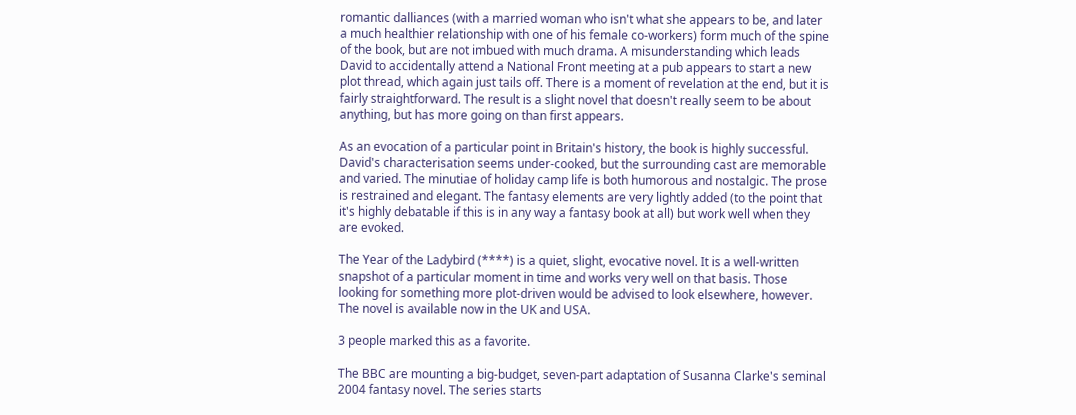romantic dalliances (with a married woman who isn't what she appears to be, and later a much healthier relationship with one of his female co-workers) form much of the spine of the book, but are not imbued with much drama. A misunderstanding which leads David to accidentally attend a National Front meeting at a pub appears to start a new plot thread, which again just tails off. There is a moment of revelation at the end, but it is fairly straightforward. The result is a slight novel that doesn't really seem to be about anything, but has more going on than first appears.

As an evocation of a particular point in Britain's history, the book is highly successful. David's characterisation seems under-cooked, but the surrounding cast are memorable and varied. The minutiae of holiday camp life is both humorous and nostalgic. The prose is restrained and elegant. The fantasy elements are very lightly added (to the point that it's highly debatable if this is in any way a fantasy book at all) but work well when they are evoked.

The Year of the Ladybird (****) is a quiet, slight, evocative novel. It is a well-written snapshot of a particular moment in time and works very well on that basis. Those looking for something more plot-driven would be advised to look elsewhere, however. The novel is available now in the UK and USA.

3 people marked this as a favorite.

The BBC are mounting a big-budget, seven-part adaptation of Susanna Clarke's seminal 2004 fantasy novel. The series starts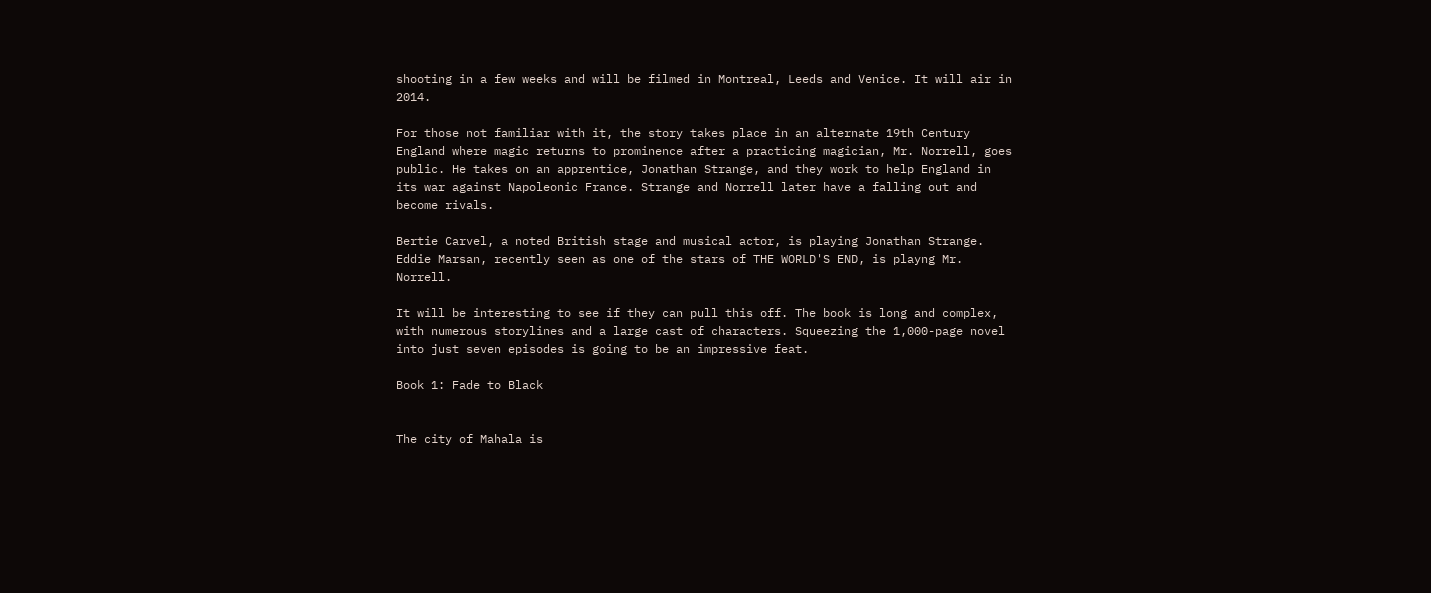shooting in a few weeks and will be filmed in Montreal, Leeds and Venice. It will air in 2014.

For those not familiar with it, the story takes place in an alternate 19th Century England where magic returns to prominence after a practicing magician, Mr. Norrell, goes public. He takes on an apprentice, Jonathan Strange, and they work to help England in its war against Napoleonic France. Strange and Norrell later have a falling out and become rivals.

Bertie Carvel, a noted British stage and musical actor, is playing Jonathan Strange. Eddie Marsan, recently seen as one of the stars of THE WORLD'S END, is playng Mr. Norrell.

It will be interesting to see if they can pull this off. The book is long and complex, with numerous storylines and a large cast of characters. Squeezing the 1,000-page novel into just seven episodes is going to be an impressive feat.

Book 1: Fade to Black


The city of Mahala is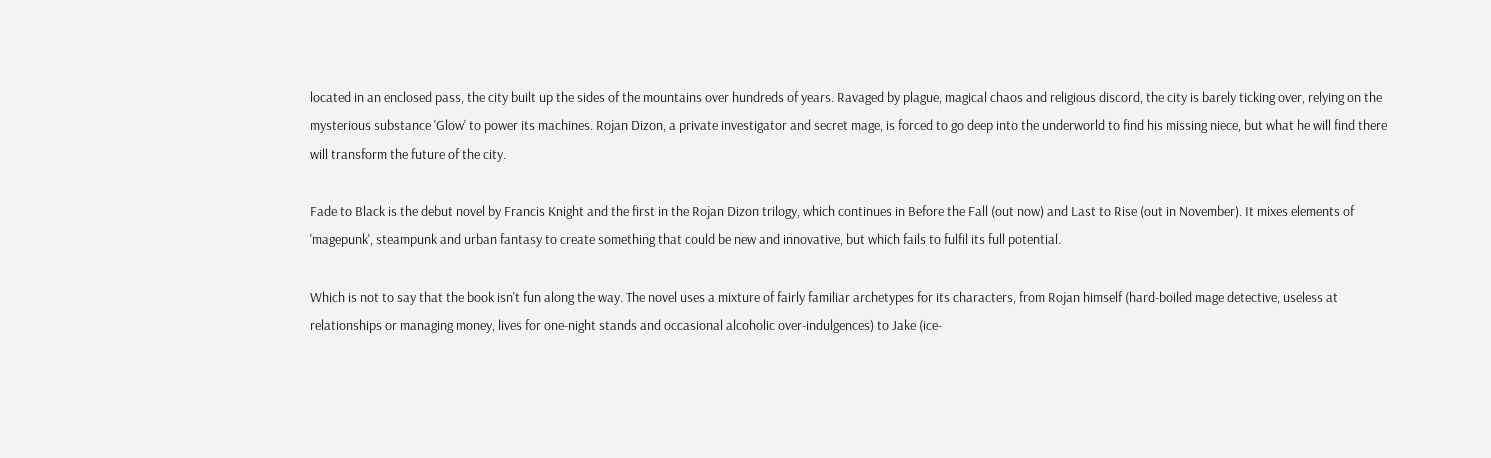located in an enclosed pass, the city built up the sides of the mountains over hundreds of years. Ravaged by plague, magical chaos and religious discord, the city is barely ticking over, relying on the mysterious substance 'Glow' to power its machines. Rojan Dizon, a private investigator and secret mage, is forced to go deep into the underworld to find his missing niece, but what he will find there will transform the future of the city.

Fade to Black is the debut novel by Francis Knight and the first in the Rojan Dizon trilogy, which continues in Before the Fall (out now) and Last to Rise (out in November). It mixes elements of 'magepunk', steampunk and urban fantasy to create something that could be new and innovative, but which fails to fulfil its full potential.

Which is not to say that the book isn't fun along the way. The novel uses a mixture of fairly familiar archetypes for its characters, from Rojan himself (hard-boiled mage detective, useless at relationships or managing money, lives for one-night stands and occasional alcoholic over-indulgences) to Jake (ice-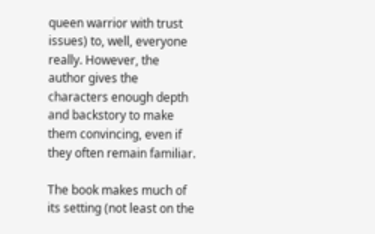queen warrior with trust issues) to, well, everyone really. However, the author gives the characters enough depth and backstory to make them convincing, even if they often remain familiar.

The book makes much of its setting (not least on the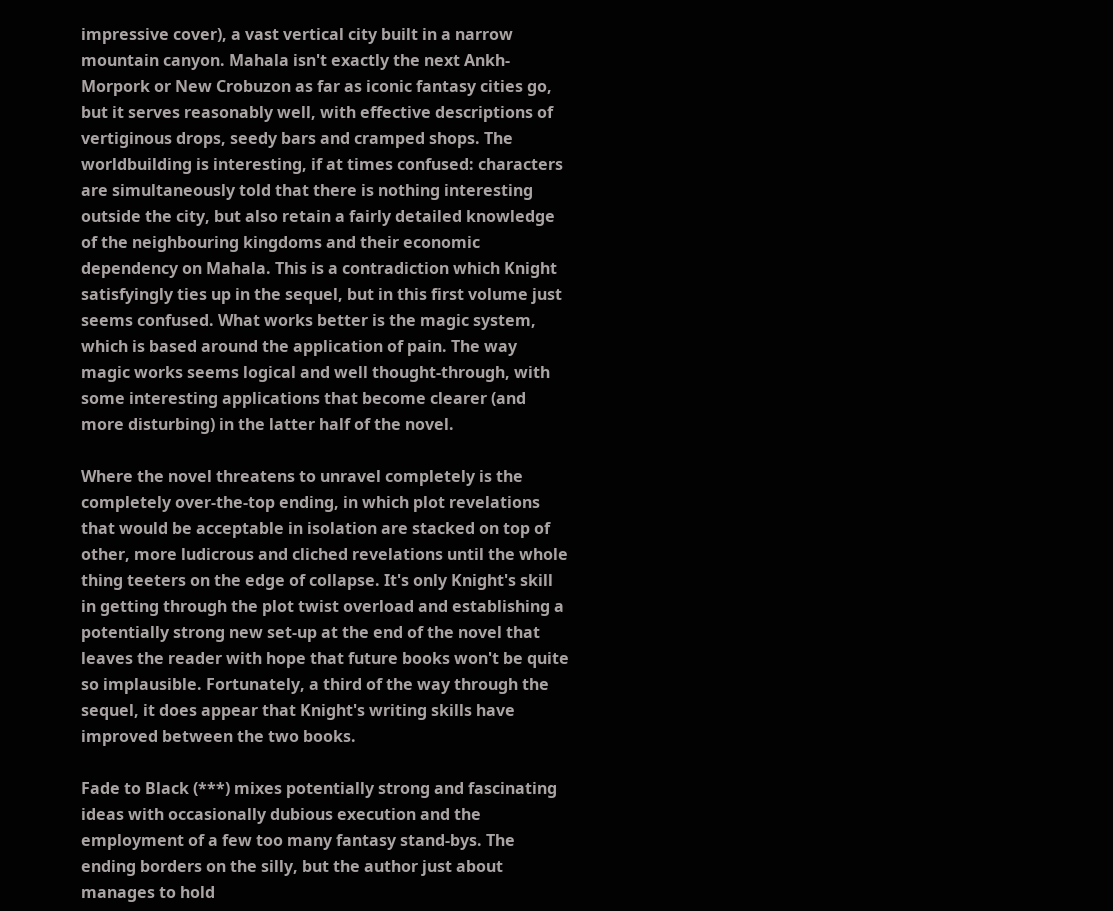impressive cover), a vast vertical city built in a narrow mountain canyon. Mahala isn't exactly the next Ankh-Morpork or New Crobuzon as far as iconic fantasy cities go, but it serves reasonably well, with effective descriptions of vertiginous drops, seedy bars and cramped shops. The worldbuilding is interesting, if at times confused: characters are simultaneously told that there is nothing interesting outside the city, but also retain a fairly detailed knowledge of the neighbouring kingdoms and their economic dependency on Mahala. This is a contradiction which Knight satisfyingly ties up in the sequel, but in this first volume just seems confused. What works better is the magic system, which is based around the application of pain. The way magic works seems logical and well thought-through, with some interesting applications that become clearer (and more disturbing) in the latter half of the novel.

Where the novel threatens to unravel completely is the completely over-the-top ending, in which plot revelations that would be acceptable in isolation are stacked on top of other, more ludicrous and cliched revelations until the whole thing teeters on the edge of collapse. It's only Knight's skill in getting through the plot twist overload and establishing a potentially strong new set-up at the end of the novel that leaves the reader with hope that future books won't be quite so implausible. Fortunately, a third of the way through the sequel, it does appear that Knight's writing skills have improved between the two books.

Fade to Black (***) mixes potentially strong and fascinating ideas with occasionally dubious execution and the employment of a few too many fantasy stand-bys. The ending borders on the silly, but the author just about manages to hold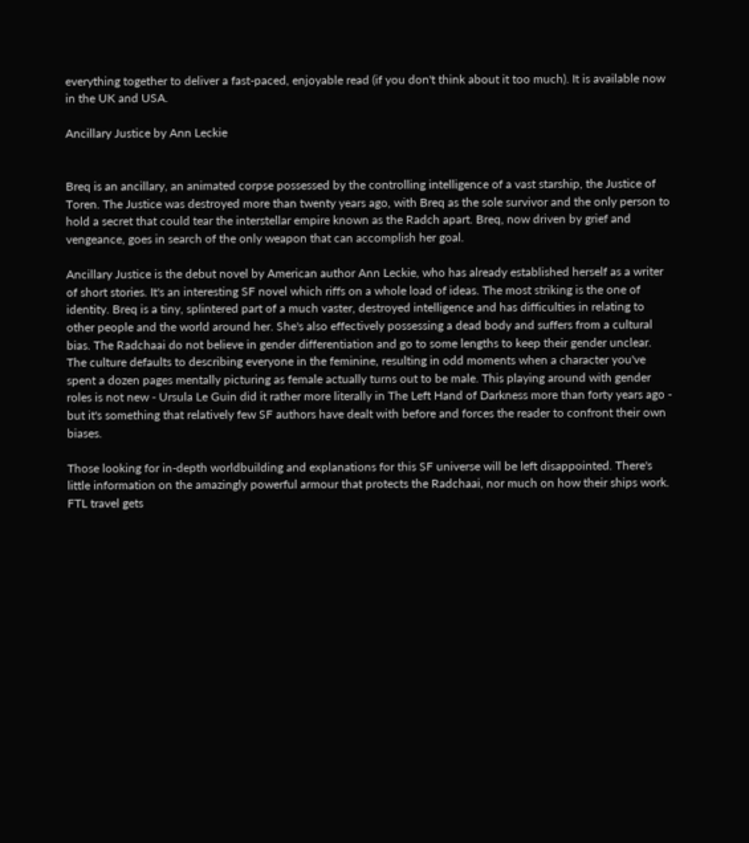everything together to deliver a fast-paced, enjoyable read (if you don't think about it too much). It is available now in the UK and USA.

Ancillary Justice by Ann Leckie


Breq is an ancillary, an animated corpse possessed by the controlling intelligence of a vast starship, the Justice of Toren. The Justice was destroyed more than twenty years ago, with Breq as the sole survivor and the only person to hold a secret that could tear the interstellar empire known as the Radch apart. Breq, now driven by grief and vengeance, goes in search of the only weapon that can accomplish her goal.

Ancillary Justice is the debut novel by American author Ann Leckie, who has already established herself as a writer of short stories. It's an interesting SF novel which riffs on a whole load of ideas. The most striking is the one of identity. Breq is a tiny, splintered part of a much vaster, destroyed intelligence and has difficulties in relating to other people and the world around her. She's also effectively possessing a dead body and suffers from a cultural bias. The Radchaai do not believe in gender differentiation and go to some lengths to keep their gender unclear. The culture defaults to describing everyone in the feminine, resulting in odd moments when a character you've spent a dozen pages mentally picturing as female actually turns out to be male. This playing around with gender roles is not new - Ursula Le Guin did it rather more literally in The Left Hand of Darkness more than forty years ago - but it's something that relatively few SF authors have dealt with before and forces the reader to confront their own biases.

Those looking for in-depth worldbuilding and explanations for this SF universe will be left disappointed. There's little information on the amazingly powerful armour that protects the Radchaai, nor much on how their ships work. FTL travel gets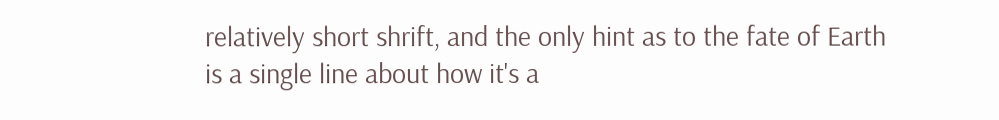relatively short shrift, and the only hint as to the fate of Earth is a single line about how it's a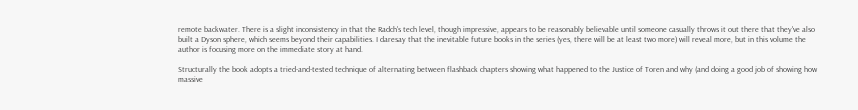remote backwater. There is a slight inconsistency in that the Radch's tech level, though impressive, appears to be reasonably believable until someone casually throws it out there that they've also built a Dyson sphere, which seems beyond their capabilities. I daresay that the inevitable future books in the series (yes, there will be at least two more) will reveal more, but in this volume the author is focusing more on the immediate story at hand.

Structurally the book adopts a tried-and-tested technique of alternating between flashback chapters showing what happened to the Justice of Toren and why (and doing a good job of showing how massive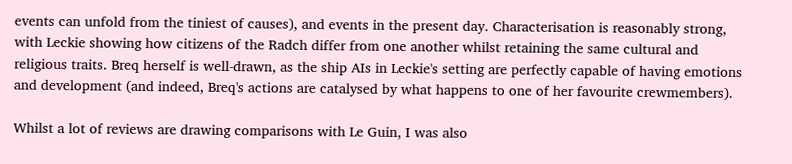events can unfold from the tiniest of causes), and events in the present day. Characterisation is reasonably strong, with Leckie showing how citizens of the Radch differ from one another whilst retaining the same cultural and religious traits. Breq herself is well-drawn, as the ship AIs in Leckie's setting are perfectly capable of having emotions and development (and indeed, Breq's actions are catalysed by what happens to one of her favourite crewmembers).

Whilst a lot of reviews are drawing comparisons with Le Guin, I was also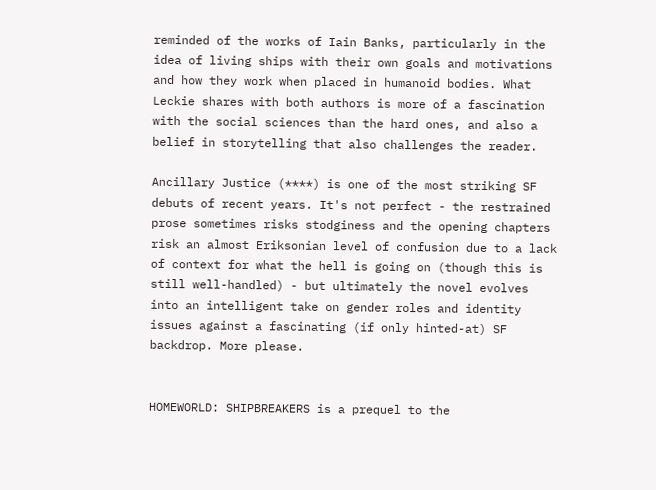reminded of the works of Iain Banks, particularly in the idea of living ships with their own goals and motivations and how they work when placed in humanoid bodies. What Leckie shares with both authors is more of a fascination with the social sciences than the hard ones, and also a belief in storytelling that also challenges the reader.

Ancillary Justice (****) is one of the most striking SF debuts of recent years. It's not perfect - the restrained prose sometimes risks stodginess and the opening chapters risk an almost Eriksonian level of confusion due to a lack of context for what the hell is going on (though this is still well-handled) - but ultimately the novel evolves into an intelligent take on gender roles and identity issues against a fascinating (if only hinted-at) SF backdrop. More please.


HOMEWORLD: SHIPBREAKERS is a prequel to the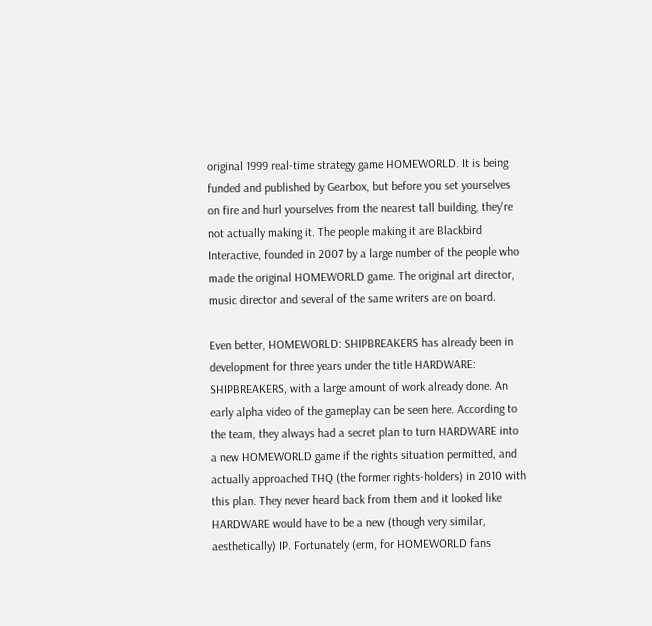original 1999 real-time strategy game HOMEWORLD. It is being funded and published by Gearbox, but before you set yourselves on fire and hurl yourselves from the nearest tall building, they're not actually making it. The people making it are Blackbird Interactive, founded in 2007 by a large number of the people who made the original HOMEWORLD game. The original art director, music director and several of the same writers are on board.

Even better, HOMEWORLD: SHIPBREAKERS has already been in development for three years under the title HARDWARE: SHIPBREAKERS, with a large amount of work already done. An early alpha video of the gameplay can be seen here. According to the team, they always had a secret plan to turn HARDWARE into a new HOMEWORLD game if the rights situation permitted, and actually approached THQ (the former rights-holders) in 2010 with this plan. They never heard back from them and it looked like HARDWARE would have to be a new (though very similar, aesthetically) IP. Fortunately (erm, for HOMEWORLD fans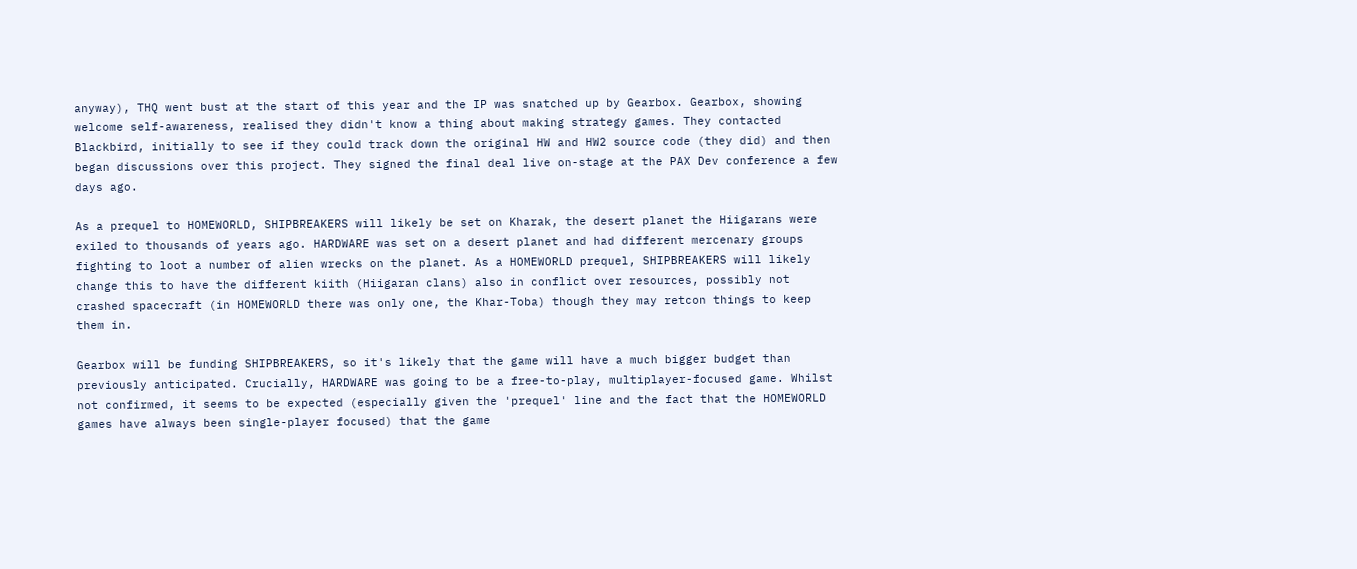anyway), THQ went bust at the start of this year and the IP was snatched up by Gearbox. Gearbox, showing welcome self-awareness, realised they didn't know a thing about making strategy games. They contacted Blackbird, initially to see if they could track down the original HW and HW2 source code (they did) and then began discussions over this project. They signed the final deal live on-stage at the PAX Dev conference a few days ago.

As a prequel to HOMEWORLD, SHIPBREAKERS will likely be set on Kharak, the desert planet the Hiigarans were exiled to thousands of years ago. HARDWARE was set on a desert planet and had different mercenary groups fighting to loot a number of alien wrecks on the planet. As a HOMEWORLD prequel, SHIPBREAKERS will likely change this to have the different kiith (Hiigaran clans) also in conflict over resources, possibly not crashed spacecraft (in HOMEWORLD there was only one, the Khar-Toba) though they may retcon things to keep them in.

Gearbox will be funding SHIPBREAKERS, so it's likely that the game will have a much bigger budget than previously anticipated. Crucially, HARDWARE was going to be a free-to-play, multiplayer-focused game. Whilst not confirmed, it seems to be expected (especially given the 'prequel' line and the fact that the HOMEWORLD games have always been single-player focused) that the game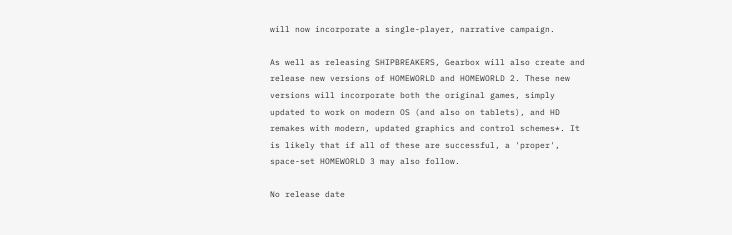will now incorporate a single-player, narrative campaign.

As well as releasing SHIPBREAKERS, Gearbox will also create and release new versions of HOMEWORLD and HOMEWORLD 2. These new versions will incorporate both the original games, simply updated to work on modern OS (and also on tablets), and HD remakes with modern, updated graphics and control schemes*. It is likely that if all of these are successful, a 'proper', space-set HOMEWORLD 3 may also follow.

No release date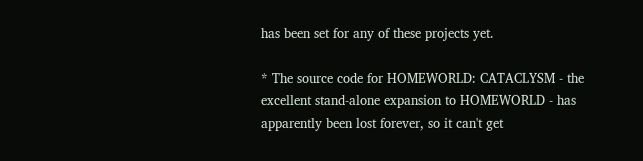has been set for any of these projects yet.

* The source code for HOMEWORLD: CATACLYSM - the excellent stand-alone expansion to HOMEWORLD - has apparently been lost forever, so it can't get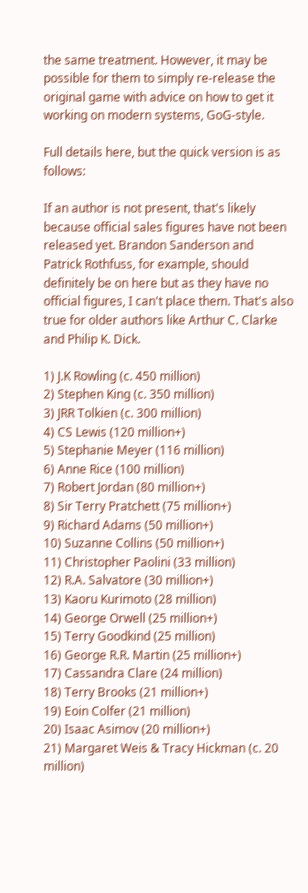the same treatment. However, it may be possible for them to simply re-release the original game with advice on how to get it working on modern systems, GoG-style.

Full details here, but the quick version is as follows:

If an author is not present, that's likely because official sales figures have not been released yet. Brandon Sanderson and Patrick Rothfuss, for example, should definitely be on here but as they have no official figures, I can't place them. That's also true for older authors like Arthur C. Clarke and Philip K. Dick.

1) J.K Rowling (c. 450 million)
2) Stephen King (c. 350 million)
3) JRR Tolkien (c. 300 million)
4) CS Lewis (120 million+)
5) Stephanie Meyer (116 million)
6) Anne Rice (100 million)
7) Robert Jordan (80 million+)
8) Sir Terry Pratchett (75 million+)
9) Richard Adams (50 million+)
10) Suzanne Collins (50 million+)
11) Christopher Paolini (33 million)
12) R.A. Salvatore (30 million+)
13) Kaoru Kurimoto (28 million)
14) George Orwell (25 million+)
15) Terry Goodkind (25 million)
16) George R.R. Martin (25 million+)
17) Cassandra Clare (24 million)
18) Terry Brooks (21 million+)
19) Eoin Colfer (21 million)
20) Isaac Asimov (20 million+)
21) Margaret Weis & Tracy Hickman (c. 20 million)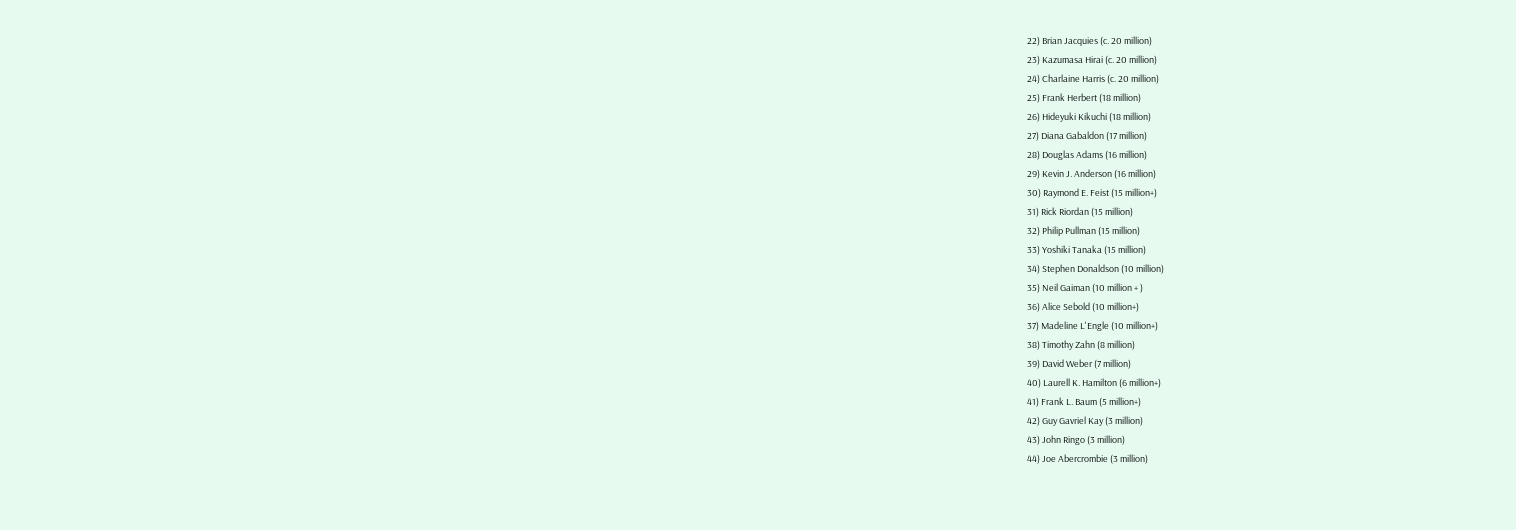22) Brian Jacquies (c. 20 million)
23) Kazumasa Hirai (c. 20 million)
24) Charlaine Harris (c. 20 million)
25) Frank Herbert (18 million)
26) Hideyuki Kikuchi (18 million)
27) Diana Gabaldon (17 million)
28) Douglas Adams (16 million)
29) Kevin J. Anderson (16 million)
30) Raymond E. Feist (15 million+)
31) Rick Riordan (15 million)
32) Philip Pullman (15 million)
33) Yoshiki Tanaka (15 million)
34) Stephen Donaldson (10 million)
35) Neil Gaiman (10 million + )
36) Alice Sebold (10 million+)
37) Madeline L'Engle (10 million+)
38) Timothy Zahn (8 million)
39) David Weber (7 million)
40) Laurell K. Hamilton (6 million+)
41) Frank L. Baum (5 million+)
42) Guy Gavriel Kay (3 million)
43) John Ringo (3 million)
44) Joe Abercrombie (3 million)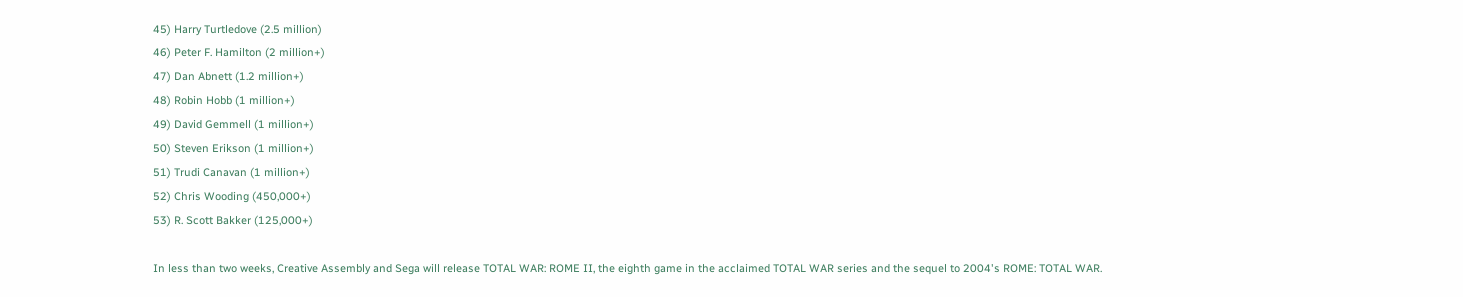45) Harry Turtledove (2.5 million)
46) Peter F. Hamilton (2 million+)
47) Dan Abnett (1.2 million+)
48) Robin Hobb (1 million+)
49) David Gemmell (1 million+)
50) Steven Erikson (1 million+)
51) Trudi Canavan (1 million+)
52) Chris Wooding (450,000+)
53) R. Scott Bakker (125,000+)

In less than two weeks, Creative Assembly and Sega will release TOTAL WAR: ROME II, the eighth game in the acclaimed TOTAL WAR series and the sequel to 2004's ROME: TOTAL WAR.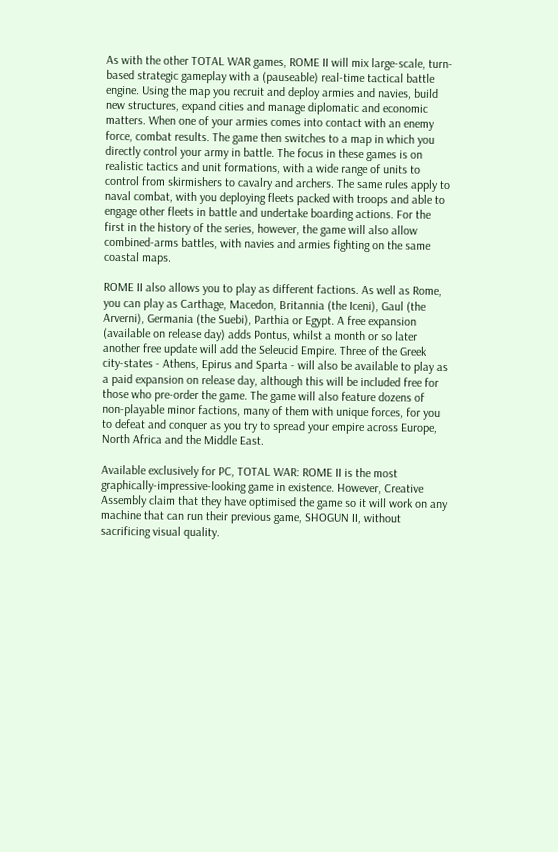As with the other TOTAL WAR games, ROME II will mix large-scale, turn-based strategic gameplay with a (pauseable) real-time tactical battle engine. Using the map you recruit and deploy armies and navies, build new structures, expand cities and manage diplomatic and economic matters. When one of your armies comes into contact with an enemy force, combat results. The game then switches to a map in which you directly control your army in battle. The focus in these games is on realistic tactics and unit formations, with a wide range of units to control from skirmishers to cavalry and archers. The same rules apply to naval combat, with you deploying fleets packed with troops and able to engage other fleets in battle and undertake boarding actions. For the first in the history of the series, however, the game will also allow combined-arms battles, with navies and armies fighting on the same coastal maps.

ROME II also allows you to play as different factions. As well as Rome, you can play as Carthage, Macedon, Britannia (the Iceni), Gaul (the Arverni), Germania (the Suebi), Parthia or Egypt. A free expansion (available on release day) adds Pontus, whilst a month or so later another free update will add the Seleucid Empire. Three of the Greek city-states - Athens, Epirus and Sparta - will also be available to play as a paid expansion on release day, although this will be included free for those who pre-order the game. The game will also feature dozens of non-playable minor factions, many of them with unique forces, for you to defeat and conquer as you try to spread your empire across Europe, North Africa and the Middle East.

Available exclusively for PC, TOTAL WAR: ROME II is the most graphically-impressive-looking game in existence. However, Creative Assembly claim that they have optimised the game so it will work on any machine that can run their previous game, SHOGUN II, without sacrificing visual quality.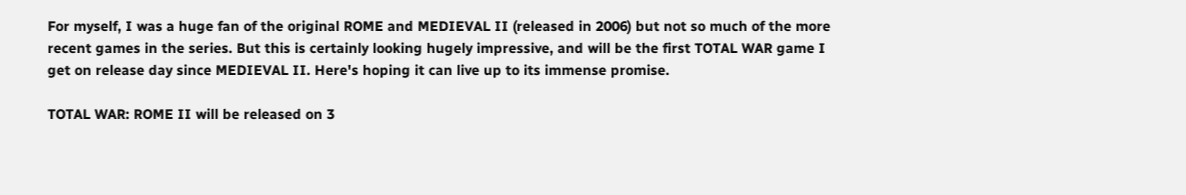For myself, I was a huge fan of the original ROME and MEDIEVAL II (released in 2006) but not so much of the more recent games in the series. But this is certainly looking hugely impressive, and will be the first TOTAL WAR game I get on release day since MEDIEVAL II. Here's hoping it can live up to its immense promise.

TOTAL WAR: ROME II will be released on 3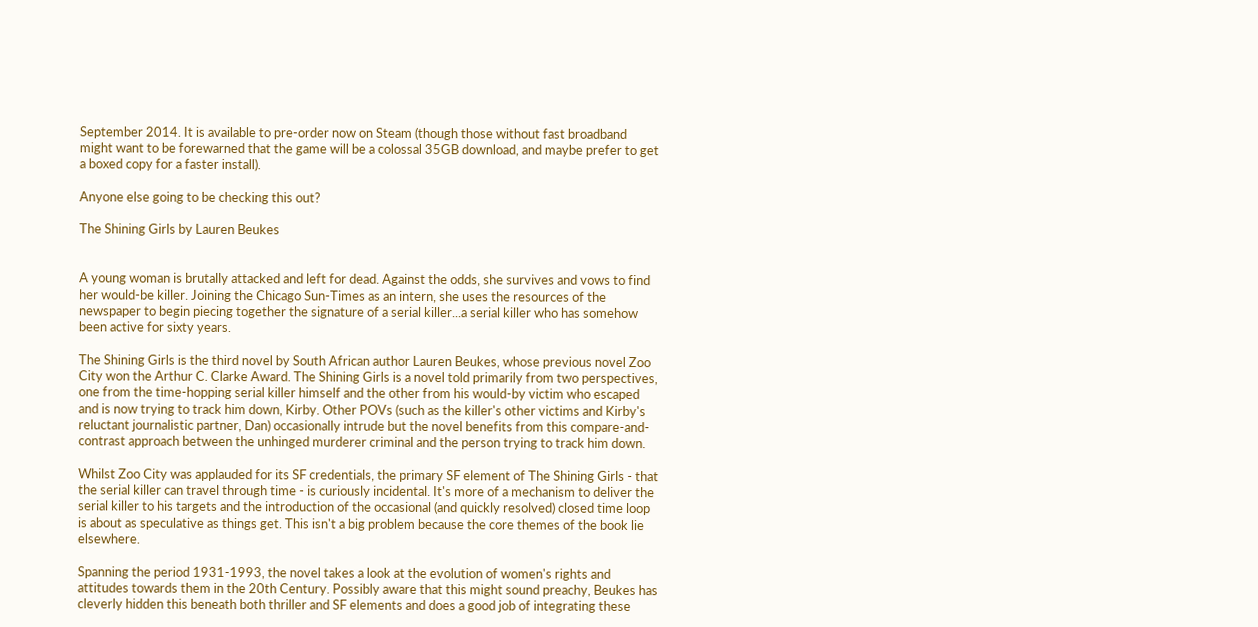September 2014. It is available to pre-order now on Steam (though those without fast broadband might want to be forewarned that the game will be a colossal 35GB download, and maybe prefer to get a boxed copy for a faster install).

Anyone else going to be checking this out?

The Shining Girls by Lauren Beukes


A young woman is brutally attacked and left for dead. Against the odds, she survives and vows to find her would-be killer. Joining the Chicago Sun-Times as an intern, she uses the resources of the newspaper to begin piecing together the signature of a serial killer...a serial killer who has somehow been active for sixty years.

The Shining Girls is the third novel by South African author Lauren Beukes, whose previous novel Zoo City won the Arthur C. Clarke Award. The Shining Girls is a novel told primarily from two perspectives, one from the time-hopping serial killer himself and the other from his would-by victim who escaped and is now trying to track him down, Kirby. Other POVs (such as the killer's other victims and Kirby's reluctant journalistic partner, Dan) occasionally intrude but the novel benefits from this compare-and-contrast approach between the unhinged murderer criminal and the person trying to track him down.

Whilst Zoo City was applauded for its SF credentials, the primary SF element of The Shining Girls - that the serial killer can travel through time - is curiously incidental. It's more of a mechanism to deliver the serial killer to his targets and the introduction of the occasional (and quickly resolved) closed time loop is about as speculative as things get. This isn't a big problem because the core themes of the book lie elsewhere.

Spanning the period 1931-1993, the novel takes a look at the evolution of women's rights and attitudes towards them in the 20th Century. Possibly aware that this might sound preachy, Beukes has cleverly hidden this beneath both thriller and SF elements and does a good job of integrating these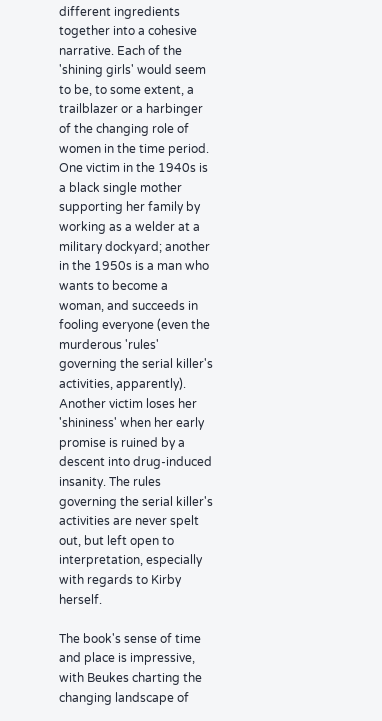different ingredients together into a cohesive narrative. Each of the 'shining girls' would seem to be, to some extent, a trailblazer or a harbinger of the changing role of women in the time period. One victim in the 1940s is a black single mother supporting her family by working as a welder at a military dockyard; another in the 1950s is a man who wants to become a woman, and succeeds in fooling everyone (even the murderous 'rules' governing the serial killer's activities, apparently). Another victim loses her 'shininess' when her early promise is ruined by a descent into drug-induced insanity. The rules governing the serial killer's activities are never spelt out, but left open to interpretation, especially with regards to Kirby herself.

The book's sense of time and place is impressive, with Beukes charting the changing landscape of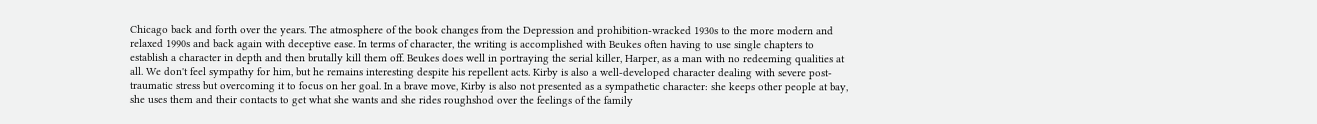Chicago back and forth over the years. The atmosphere of the book changes from the Depression and prohibition-wracked 1930s to the more modern and relaxed 1990s and back again with deceptive ease. In terms of character, the writing is accomplished with Beukes often having to use single chapters to establish a character in depth and then brutally kill them off. Beukes does well in portraying the serial killer, Harper, as a man with no redeeming qualities at all. We don't feel sympathy for him, but he remains interesting despite his repellent acts. Kirby is also a well-developed character dealing with severe post-traumatic stress but overcoming it to focus on her goal. In a brave move, Kirby is also not presented as a sympathetic character: she keeps other people at bay, she uses them and their contacts to get what she wants and she rides roughshod over the feelings of the family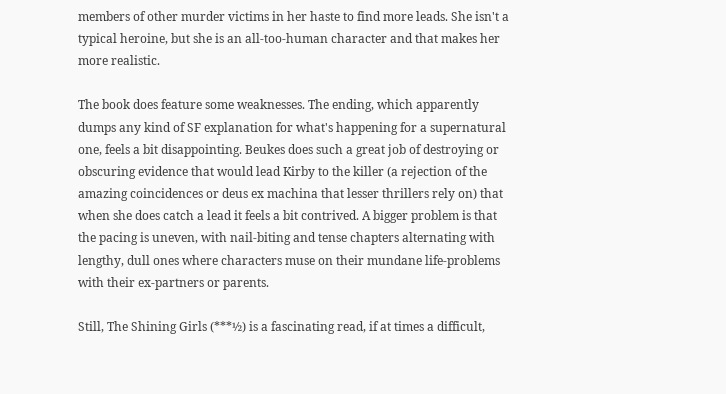members of other murder victims in her haste to find more leads. She isn't a typical heroine, but she is an all-too-human character and that makes her more realistic.

The book does feature some weaknesses. The ending, which apparently dumps any kind of SF explanation for what's happening for a supernatural one, feels a bit disappointing. Beukes does such a great job of destroying or obscuring evidence that would lead Kirby to the killer (a rejection of the amazing coincidences or deus ex machina that lesser thrillers rely on) that when she does catch a lead it feels a bit contrived. A bigger problem is that the pacing is uneven, with nail-biting and tense chapters alternating with lengthy, dull ones where characters muse on their mundane life-problems with their ex-partners or parents.

Still, The Shining Girls (***½) is a fascinating read, if at times a difficult,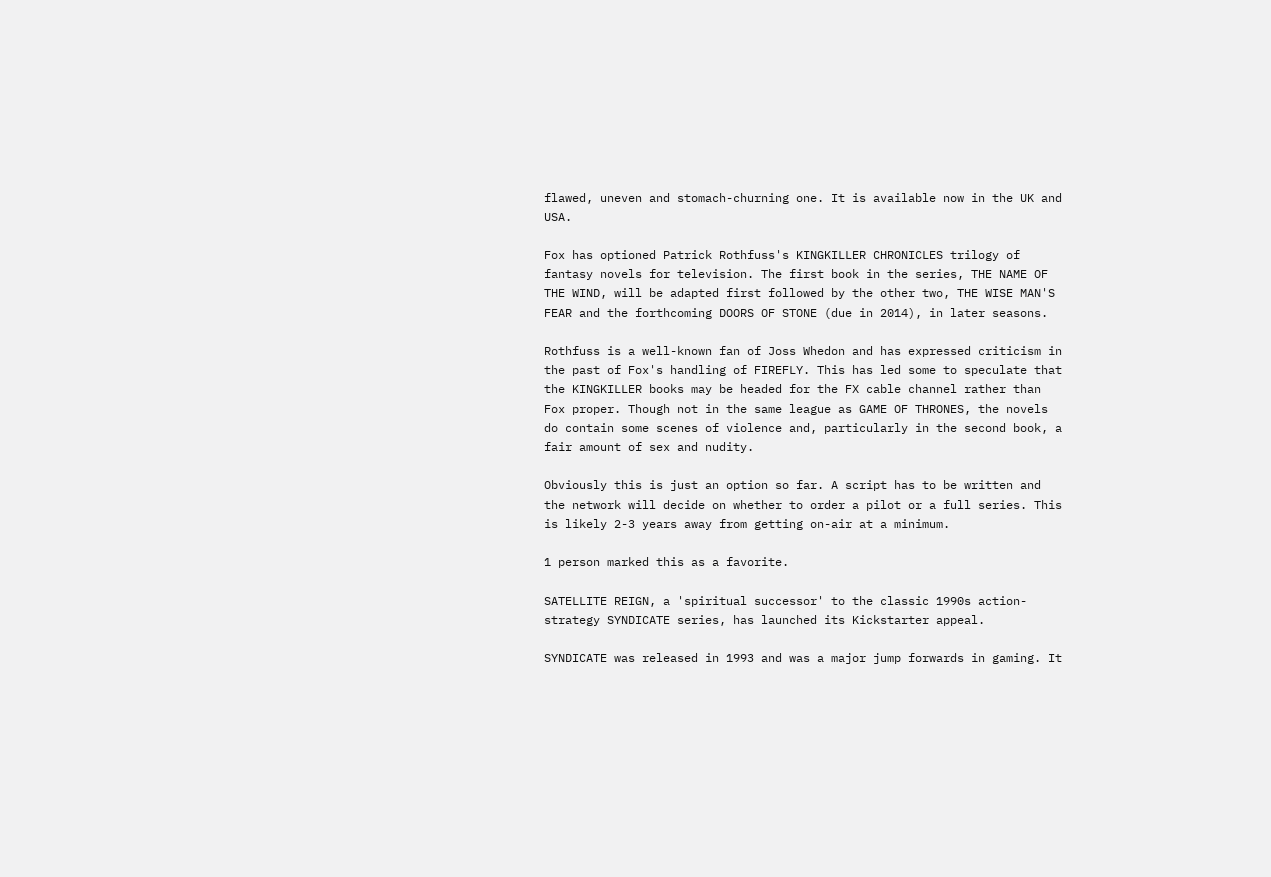flawed, uneven and stomach-churning one. It is available now in the UK and USA.

Fox has optioned Patrick Rothfuss's KINGKILLER CHRONICLES trilogy of fantasy novels for television. The first book in the series, THE NAME OF THE WIND, will be adapted first followed by the other two, THE WISE MAN'S FEAR and the forthcoming DOORS OF STONE (due in 2014), in later seasons.

Rothfuss is a well-known fan of Joss Whedon and has expressed criticism in the past of Fox's handling of FIREFLY. This has led some to speculate that the KINGKILLER books may be headed for the FX cable channel rather than Fox proper. Though not in the same league as GAME OF THRONES, the novels do contain some scenes of violence and, particularly in the second book, a fair amount of sex and nudity.

Obviously this is just an option so far. A script has to be written and the network will decide on whether to order a pilot or a full series. This is likely 2-3 years away from getting on-air at a minimum.

1 person marked this as a favorite.

SATELLITE REIGN, a 'spiritual successor' to the classic 1990s action-strategy SYNDICATE series, has launched its Kickstarter appeal.

SYNDICATE was released in 1993 and was a major jump forwards in gaming. It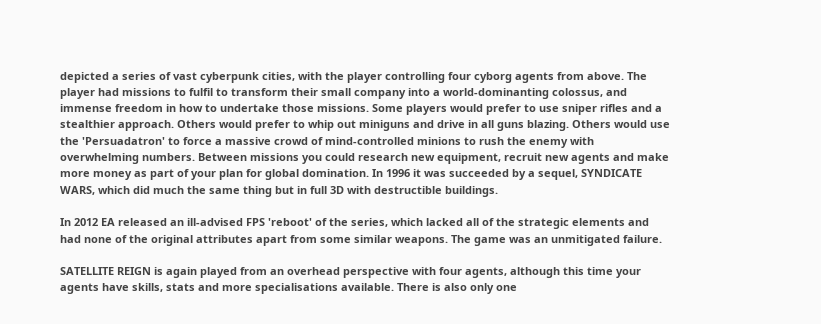depicted a series of vast cyberpunk cities, with the player controlling four cyborg agents from above. The player had missions to fulfil to transform their small company into a world-dominanting colossus, and immense freedom in how to undertake those missions. Some players would prefer to use sniper rifles and a stealthier approach. Others would prefer to whip out miniguns and drive in all guns blazing. Others would use the 'Persuadatron' to force a massive crowd of mind-controlled minions to rush the enemy with overwhelming numbers. Between missions you could research new equipment, recruit new agents and make more money as part of your plan for global domination. In 1996 it was succeeded by a sequel, SYNDICATE WARS, which did much the same thing but in full 3D with destructible buildings.

In 2012 EA released an ill-advised FPS 'reboot' of the series, which lacked all of the strategic elements and had none of the original attributes apart from some similar weapons. The game was an unmitigated failure.

SATELLITE REIGN is again played from an overhead perspective with four agents, although this time your agents have skills, stats and more specialisations available. There is also only one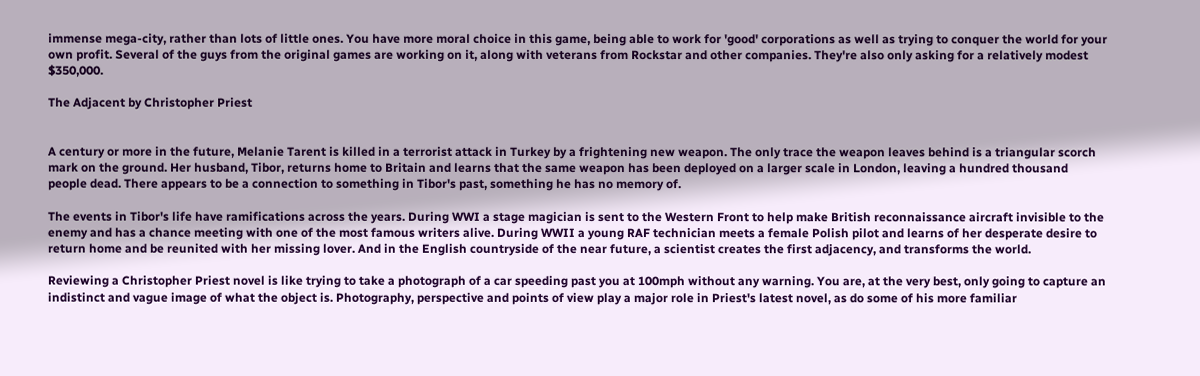immense mega-city, rather than lots of little ones. You have more moral choice in this game, being able to work for 'good' corporations as well as trying to conquer the world for your own profit. Several of the guys from the original games are working on it, along with veterans from Rockstar and other companies. They're also only asking for a relatively modest $350,000.

The Adjacent by Christopher Priest


A century or more in the future, Melanie Tarent is killed in a terrorist attack in Turkey by a frightening new weapon. The only trace the weapon leaves behind is a triangular scorch mark on the ground. Her husband, Tibor, returns home to Britain and learns that the same weapon has been deployed on a larger scale in London, leaving a hundred thousand people dead. There appears to be a connection to something in Tibor's past, something he has no memory of.

The events in Tibor's life have ramifications across the years. During WWI a stage magician is sent to the Western Front to help make British reconnaissance aircraft invisible to the enemy and has a chance meeting with one of the most famous writers alive. During WWII a young RAF technician meets a female Polish pilot and learns of her desperate desire to return home and be reunited with her missing lover. And in the English countryside of the near future, a scientist creates the first adjacency, and transforms the world.

Reviewing a Christopher Priest novel is like trying to take a photograph of a car speeding past you at 100mph without any warning. You are, at the very best, only going to capture an indistinct and vague image of what the object is. Photography, perspective and points of view play a major role in Priest's latest novel, as do some of his more familiar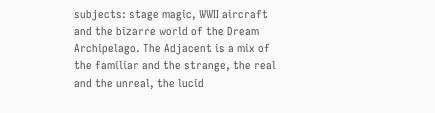subjects: stage magic, WWII aircraft and the bizarre world of the Dream Archipelago. The Adjacent is a mix of the familiar and the strange, the real and the unreal, the lucid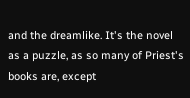and the dreamlike. It's the novel as a puzzle, as so many of Priest's books are, except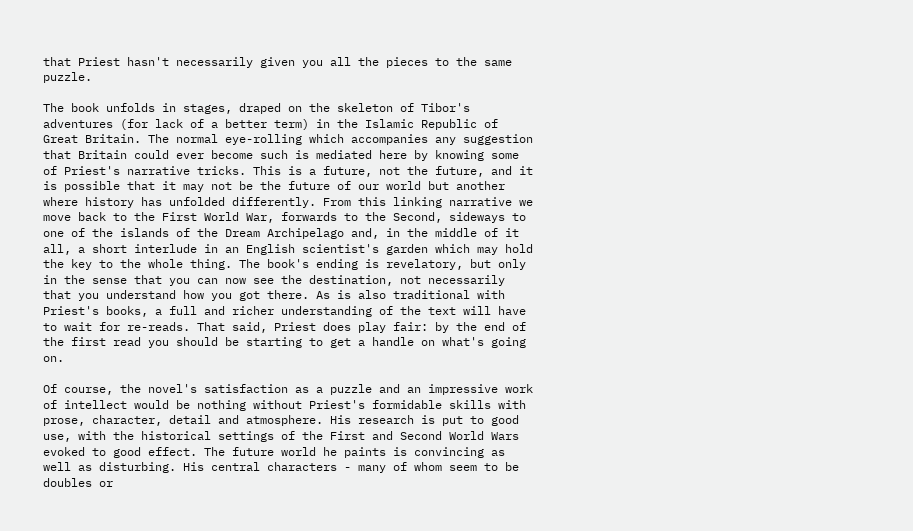that Priest hasn't necessarily given you all the pieces to the same puzzle.

The book unfolds in stages, draped on the skeleton of Tibor's adventures (for lack of a better term) in the Islamic Republic of Great Britain. The normal eye-rolling which accompanies any suggestion that Britain could ever become such is mediated here by knowing some of Priest's narrative tricks. This is a future, not the future, and it is possible that it may not be the future of our world but another where history has unfolded differently. From this linking narrative we move back to the First World War, forwards to the Second, sideways to one of the islands of the Dream Archipelago and, in the middle of it all, a short interlude in an English scientist's garden which may hold the key to the whole thing. The book's ending is revelatory, but only in the sense that you can now see the destination, not necessarily that you understand how you got there. As is also traditional with Priest's books, a full and richer understanding of the text will have to wait for re-reads. That said, Priest does play fair: by the end of the first read you should be starting to get a handle on what's going on.

Of course, the novel's satisfaction as a puzzle and an impressive work of intellect would be nothing without Priest's formidable skills with prose, character, detail and atmosphere. His research is put to good use, with the historical settings of the First and Second World Wars evoked to good effect. The future world he paints is convincing as well as disturbing. His central characters - many of whom seem to be doubles or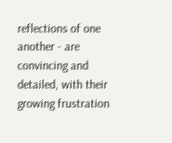reflections of one another - are convincing and detailed, with their growing frustration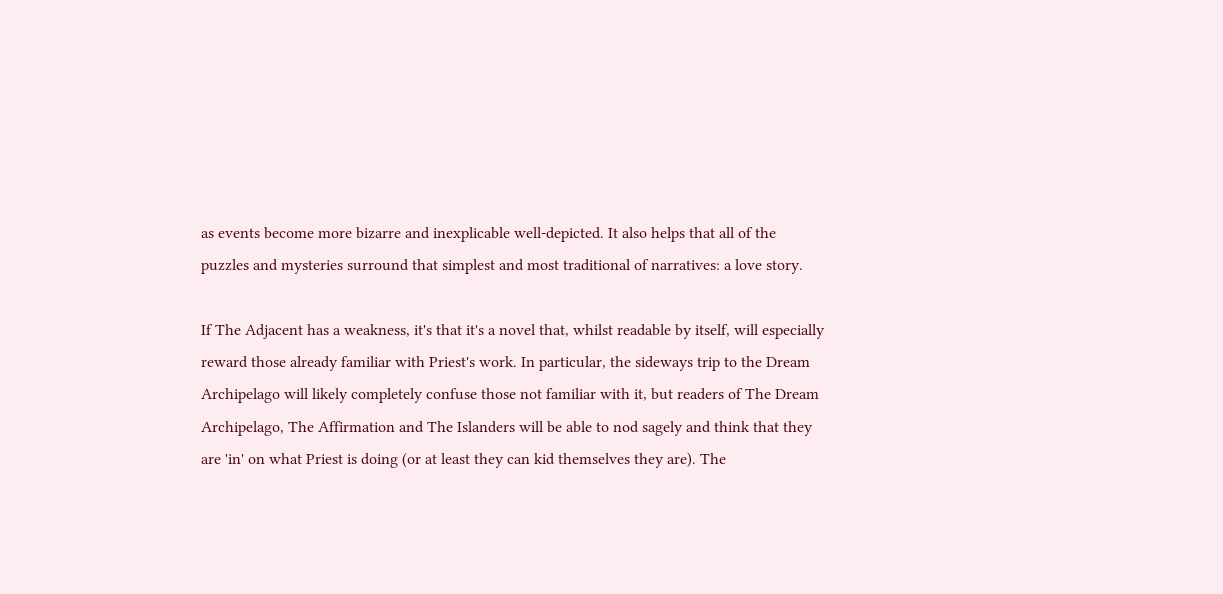as events become more bizarre and inexplicable well-depicted. It also helps that all of the puzzles and mysteries surround that simplest and most traditional of narratives: a love story.

If The Adjacent has a weakness, it's that it's a novel that, whilst readable by itself, will especially reward those already familiar with Priest's work. In particular, the sideways trip to the Dream Archipelago will likely completely confuse those not familiar with it, but readers of The Dream Archipelago, The Affirmation and The Islanders will be able to nod sagely and think that they are 'in' on what Priest is doing (or at least they can kid themselves they are). The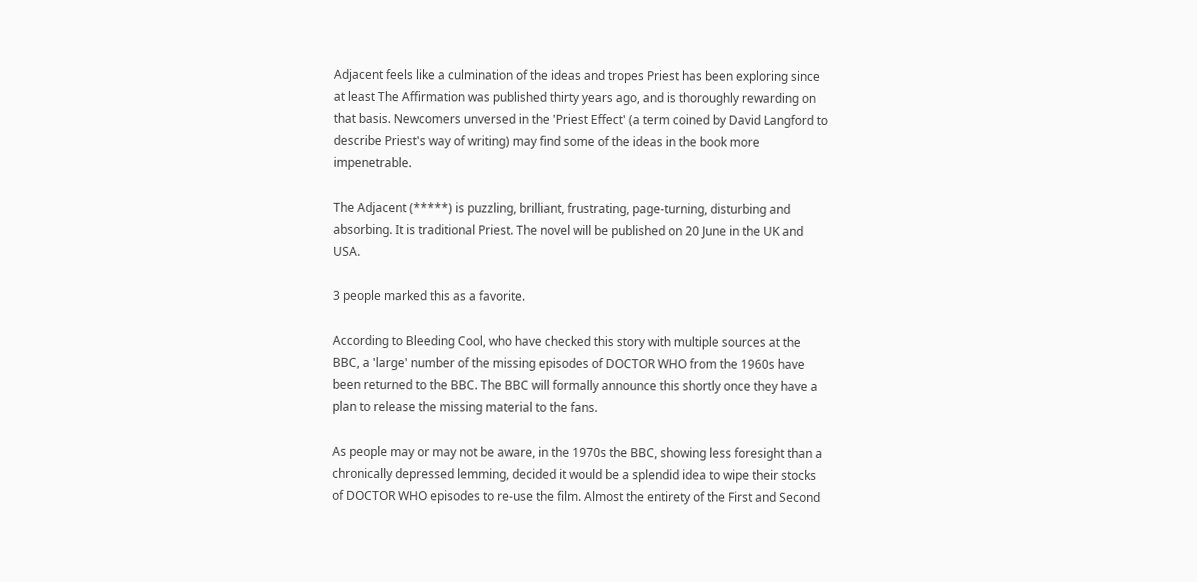Adjacent feels like a culmination of the ideas and tropes Priest has been exploring since at least The Affirmation was published thirty years ago, and is thoroughly rewarding on that basis. Newcomers unversed in the 'Priest Effect' (a term coined by David Langford to describe Priest's way of writing) may find some of the ideas in the book more impenetrable.

The Adjacent (*****) is puzzling, brilliant, frustrating, page-turning, disturbing and absorbing. It is traditional Priest. The novel will be published on 20 June in the UK and USA.

3 people marked this as a favorite.

According to Bleeding Cool, who have checked this story with multiple sources at the BBC, a 'large' number of the missing episodes of DOCTOR WHO from the 1960s have been returned to the BBC. The BBC will formally announce this shortly once they have a plan to release the missing material to the fans.

As people may or may not be aware, in the 1970s the BBC, showing less foresight than a chronically depressed lemming, decided it would be a splendid idea to wipe their stocks of DOCTOR WHO episodes to re-use the film. Almost the entirety of the First and Second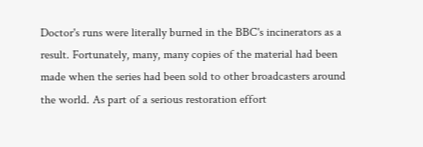Doctor's runs were literally burned in the BBC's incinerators as a result. Fortunately, many, many copies of the material had been made when the series had been sold to other broadcasters around the world. As part of a serious restoration effort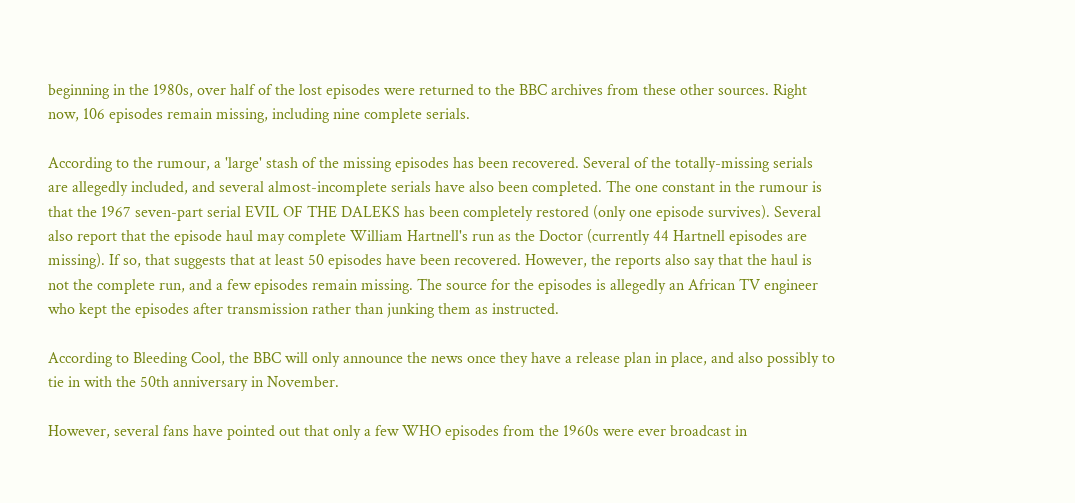beginning in the 1980s, over half of the lost episodes were returned to the BBC archives from these other sources. Right now, 106 episodes remain missing, including nine complete serials.

According to the rumour, a 'large' stash of the missing episodes has been recovered. Several of the totally-missing serials are allegedly included, and several almost-incomplete serials have also been completed. The one constant in the rumour is that the 1967 seven-part serial EVIL OF THE DALEKS has been completely restored (only one episode survives). Several also report that the episode haul may complete William Hartnell's run as the Doctor (currently 44 Hartnell episodes are missing). If so, that suggests that at least 50 episodes have been recovered. However, the reports also say that the haul is not the complete run, and a few episodes remain missing. The source for the episodes is allegedly an African TV engineer who kept the episodes after transmission rather than junking them as instructed.

According to Bleeding Cool, the BBC will only announce the news once they have a release plan in place, and also possibly to tie in with the 50th anniversary in November.

However, several fans have pointed out that only a few WHO episodes from the 1960s were ever broadcast in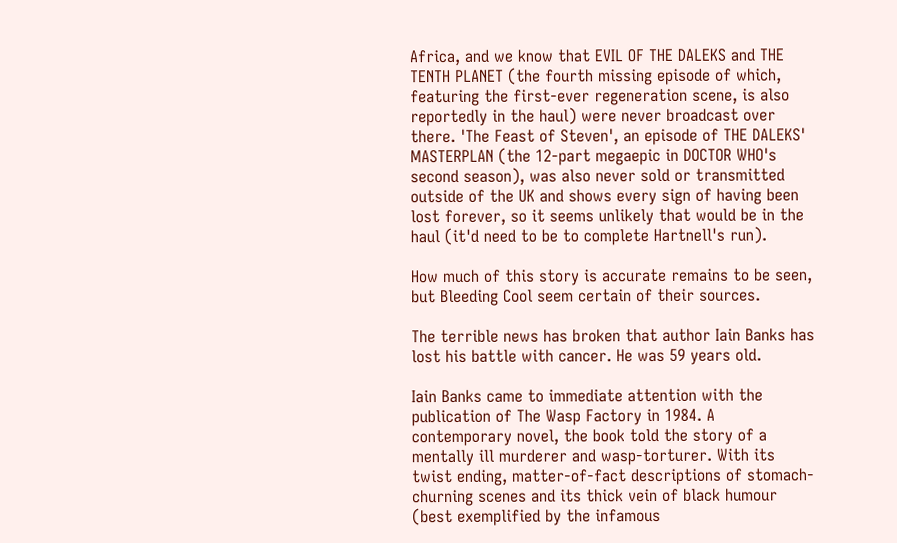Africa, and we know that EVIL OF THE DALEKS and THE TENTH PLANET (the fourth missing episode of which, featuring the first-ever regeneration scene, is also reportedly in the haul) were never broadcast over there. 'The Feast of Steven', an episode of THE DALEKS' MASTERPLAN (the 12-part megaepic in DOCTOR WHO's second season), was also never sold or transmitted outside of the UK and shows every sign of having been lost forever, so it seems unlikely that would be in the haul (it'd need to be to complete Hartnell's run).

How much of this story is accurate remains to be seen, but Bleeding Cool seem certain of their sources.

The terrible news has broken that author Iain Banks has lost his battle with cancer. He was 59 years old.

Iain Banks came to immediate attention with the publication of The Wasp Factory in 1984. A contemporary novel, the book told the story of a mentally ill murderer and wasp-torturer. With its twist ending, matter-of-fact descriptions of stomach-churning scenes and its thick vein of black humour (best exemplified by the infamous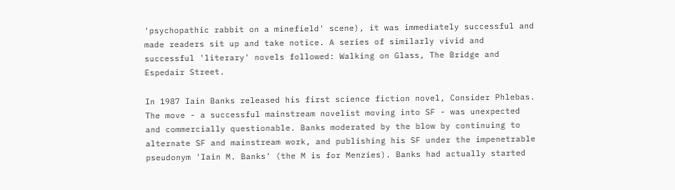'psychopathic rabbit on a minefield' scene), it was immediately successful and made readers sit up and take notice. A series of similarly vivid and successful 'literary' novels followed: Walking on Glass, The Bridge and Espedair Street.

In 1987 Iain Banks released his first science fiction novel, Consider Phlebas. The move - a successful mainstream novelist moving into SF - was unexpected and commercially questionable. Banks moderated by the blow by continuing to alternate SF and mainstream work, and publishing his SF under the impenetrable pseudonym 'Iain M. Banks' (the M is for Menzies). Banks had actually started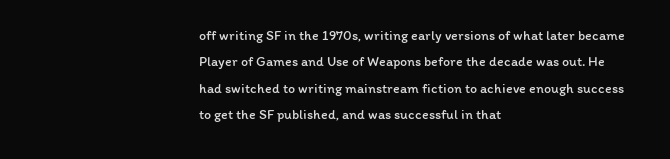off writing SF in the 1970s, writing early versions of what later became Player of Games and Use of Weapons before the decade was out. He had switched to writing mainstream fiction to achieve enough success to get the SF published, and was successful in that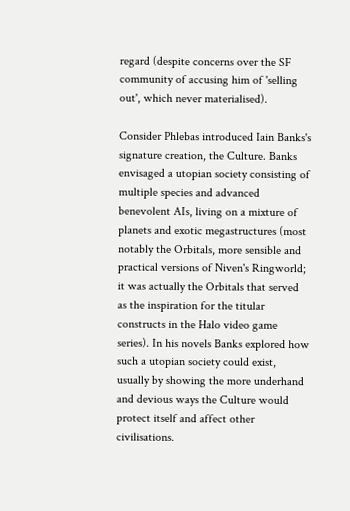regard (despite concerns over the SF community of accusing him of 'selling out', which never materialised).

Consider Phlebas introduced Iain Banks's signature creation, the Culture. Banks envisaged a utopian society consisting of multiple species and advanced benevolent AIs, living on a mixture of planets and exotic megastructures (most notably the Orbitals, more sensible and practical versions of Niven's Ringworld; it was actually the Orbitals that served as the inspiration for the titular constructs in the Halo video game series). In his novels Banks explored how such a utopian society could exist, usually by showing the more underhand and devious ways the Culture would protect itself and affect other civilisations.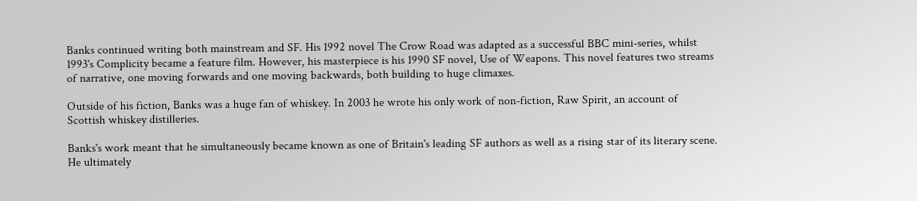Banks continued writing both mainstream and SF. His 1992 novel The Crow Road was adapted as a successful BBC mini-series, whilst 1993's Complicity became a feature film. However, his masterpiece is his 1990 SF novel, Use of Weapons. This novel features two streams of narrative, one moving forwards and one moving backwards, both building to huge climaxes.

Outside of his fiction, Banks was a huge fan of whiskey. In 2003 he wrote his only work of non-fiction, Raw Spirit, an account of Scottish whiskey distilleries.

Banks's work meant that he simultaneously became known as one of Britain's leading SF authors as well as a rising star of its literary scene. He ultimately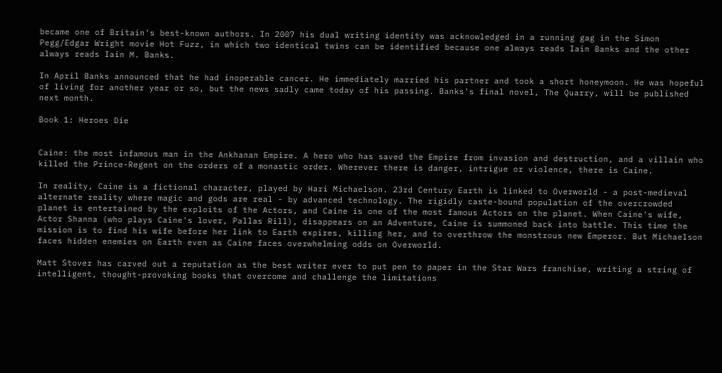became one of Britain's best-known authors. In 2007 his dual writing identity was acknowledged in a running gag in the Simon Pegg/Edgar Wright movie Hot Fuzz, in which two identical twins can be identified because one always reads Iain Banks and the other always reads Iain M. Banks.

In April Banks announced that he had inoperable cancer. He immediately married his partner and took a short honeymoon. He was hopeful of living for another year or so, but the news sadly came today of his passing. Banks's final novel, The Quarry, will be published next month.

Book 1: Heroes Die


Caine: the most infamous man in the Ankhanan Empire. A hero who has saved the Empire from invasion and destruction, and a villain who killed the Prince-Regent on the orders of a monastic order. Wherever there is danger, intrigue or violence, there is Caine.

In reality, Caine is a fictional character, played by Hari Michaelson. 23rd Century Earth is linked to Overworld - a post-medieval alternate reality where magic and gods are real - by advanced technology. The rigidly caste-bound population of the overcrowded planet is entertained by the exploits of the Actors, and Caine is one of the most famous Actors on the planet. When Caine's wife, Actor Shanna (who plays Caine's lover, Pallas Rill), disappears on an Adventure, Caine is summoned back into battle. This time the mission is to find his wife before her link to Earth expires, killing her, and to overthrow the monstrous new Emperor. But Michaelson faces hidden enemies on Earth even as Caine faces overwhelming odds on Overworld.

Matt Stover has carved out a reputation as the best writer ever to put pen to paper in the Star Wars franchise, writing a string of intelligent, thought-provoking books that overcome and challenge the limitations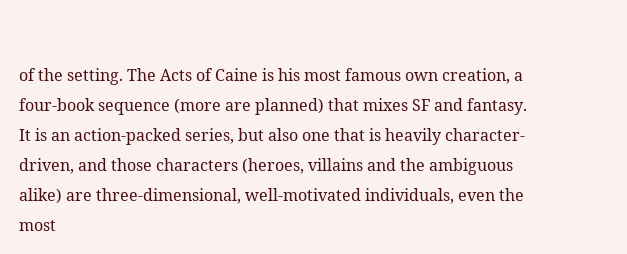of the setting. The Acts of Caine is his most famous own creation, a four-book sequence (more are planned) that mixes SF and fantasy. It is an action-packed series, but also one that is heavily character-driven, and those characters (heroes, villains and the ambiguous alike) are three-dimensional, well-motivated individuals, even the most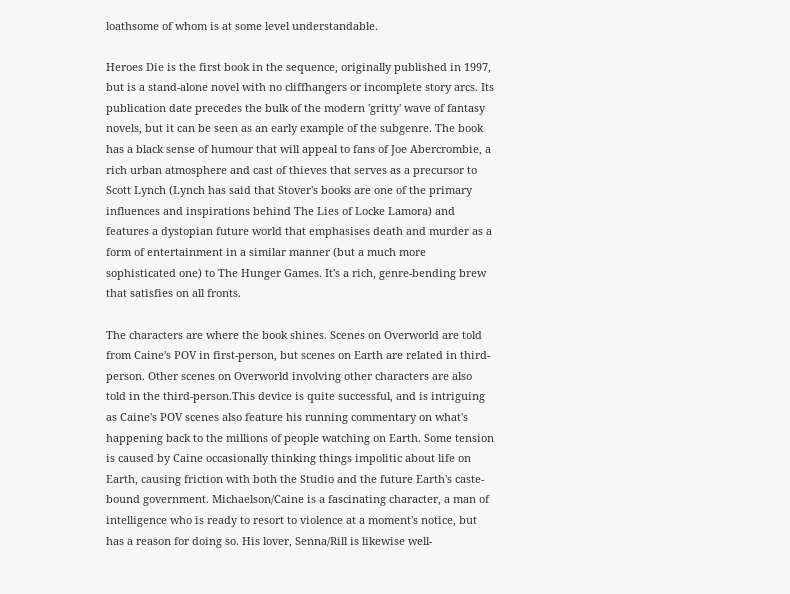loathsome of whom is at some level understandable.

Heroes Die is the first book in the sequence, originally published in 1997, but is a stand-alone novel with no cliffhangers or incomplete story arcs. Its publication date precedes the bulk of the modern 'gritty' wave of fantasy novels, but it can be seen as an early example of the subgenre. The book has a black sense of humour that will appeal to fans of Joe Abercrombie, a rich urban atmosphere and cast of thieves that serves as a precursor to Scott Lynch (Lynch has said that Stover's books are one of the primary influences and inspirations behind The Lies of Locke Lamora) and features a dystopian future world that emphasises death and murder as a form of entertainment in a similar manner (but a much more sophisticated one) to The Hunger Games. It's a rich, genre-bending brew that satisfies on all fronts.

The characters are where the book shines. Scenes on Overworld are told from Caine's POV in first-person, but scenes on Earth are related in third-person. Other scenes on Overworld involving other characters are also told in the third-person.This device is quite successful, and is intriguing as Caine's POV scenes also feature his running commentary on what's happening back to the millions of people watching on Earth. Some tension is caused by Caine occasionally thinking things impolitic about life on Earth, causing friction with both the Studio and the future Earth's caste-bound government. Michaelson/Caine is a fascinating character, a man of intelligence who is ready to resort to violence at a moment's notice, but has a reason for doing so. His lover, Senna/Rill is likewise well-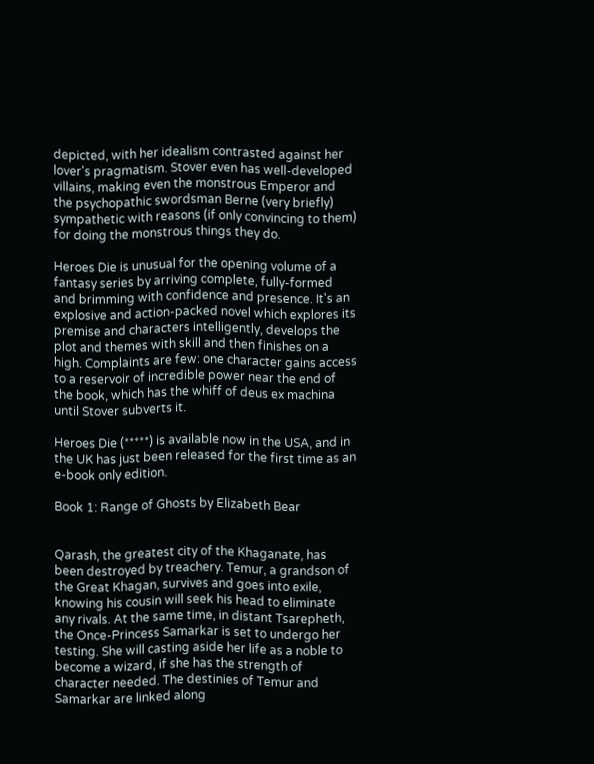depicted, with her idealism contrasted against her lover's pragmatism. Stover even has well-developed villains, making even the monstrous Emperor and the psychopathic swordsman Berne (very briefly) sympathetic with reasons (if only convincing to them) for doing the monstrous things they do.

Heroes Die is unusual for the opening volume of a fantasy series by arriving complete, fully-formed and brimming with confidence and presence. It's an explosive and action-packed novel which explores its premise and characters intelligently, develops the plot and themes with skill and then finishes on a high. Complaints are few: one character gains access to a reservoir of incredible power near the end of the book, which has the whiff of deus ex machina until Stover subverts it.

Heroes Die (*****) is available now in the USA, and in the UK has just been released for the first time as an e-book only edition.

Book 1: Range of Ghosts by Elizabeth Bear


Qarash, the greatest city of the Khaganate, has been destroyed by treachery. Temur, a grandson of the Great Khagan, survives and goes into exile, knowing his cousin will seek his head to eliminate any rivals. At the same time, in distant Tsarepheth, the Once-Princess Samarkar is set to undergo her testing. She will casting aside her life as a noble to become a wizard, if she has the strength of character needed. The destinies of Temur and Samarkar are linked along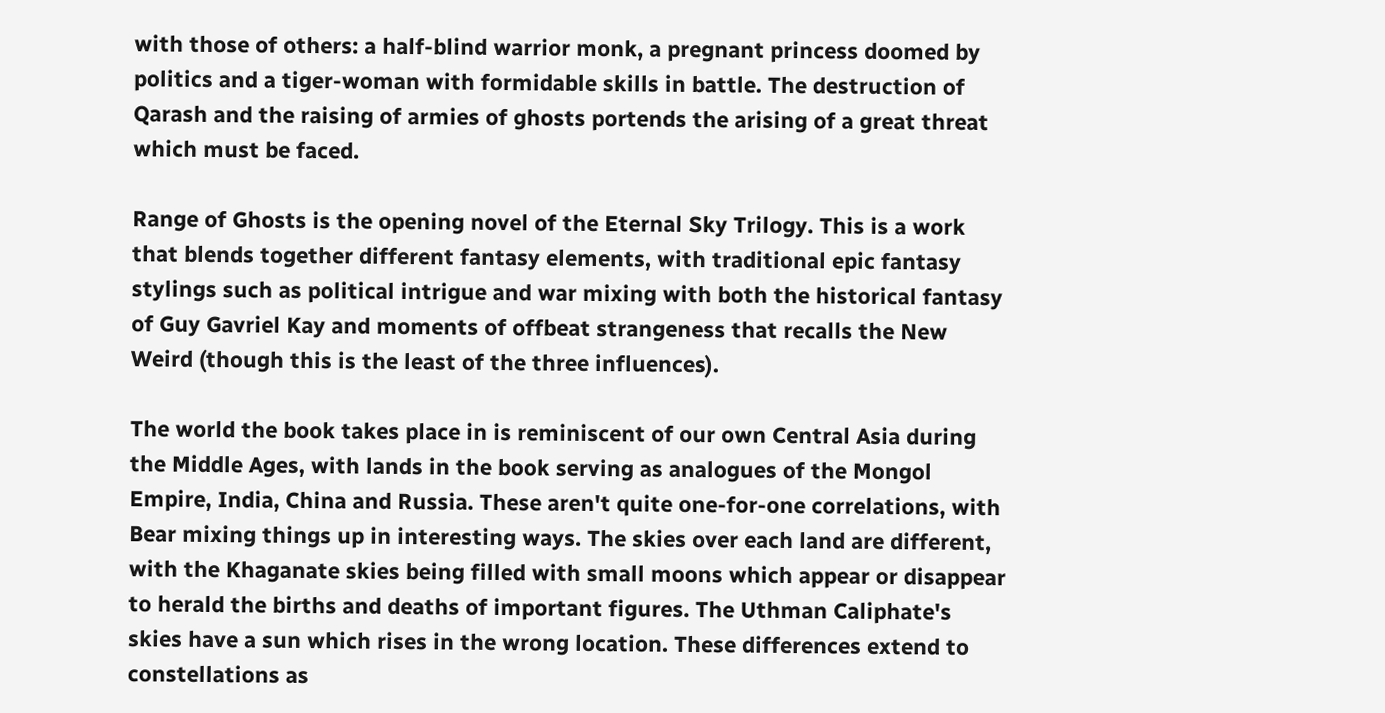with those of others: a half-blind warrior monk, a pregnant princess doomed by politics and a tiger-woman with formidable skills in battle. The destruction of Qarash and the raising of armies of ghosts portends the arising of a great threat which must be faced.

Range of Ghosts is the opening novel of the Eternal Sky Trilogy. This is a work that blends together different fantasy elements, with traditional epic fantasy stylings such as political intrigue and war mixing with both the historical fantasy of Guy Gavriel Kay and moments of offbeat strangeness that recalls the New Weird (though this is the least of the three influences).

The world the book takes place in is reminiscent of our own Central Asia during the Middle Ages, with lands in the book serving as analogues of the Mongol Empire, India, China and Russia. These aren't quite one-for-one correlations, with Bear mixing things up in interesting ways. The skies over each land are different, with the Khaganate skies being filled with small moons which appear or disappear to herald the births and deaths of important figures. The Uthman Caliphate's skies have a sun which rises in the wrong location. These differences extend to constellations as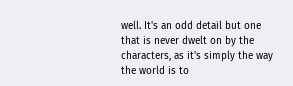well. It's an odd detail but one that is never dwelt on by the characters, as it's simply the way the world is to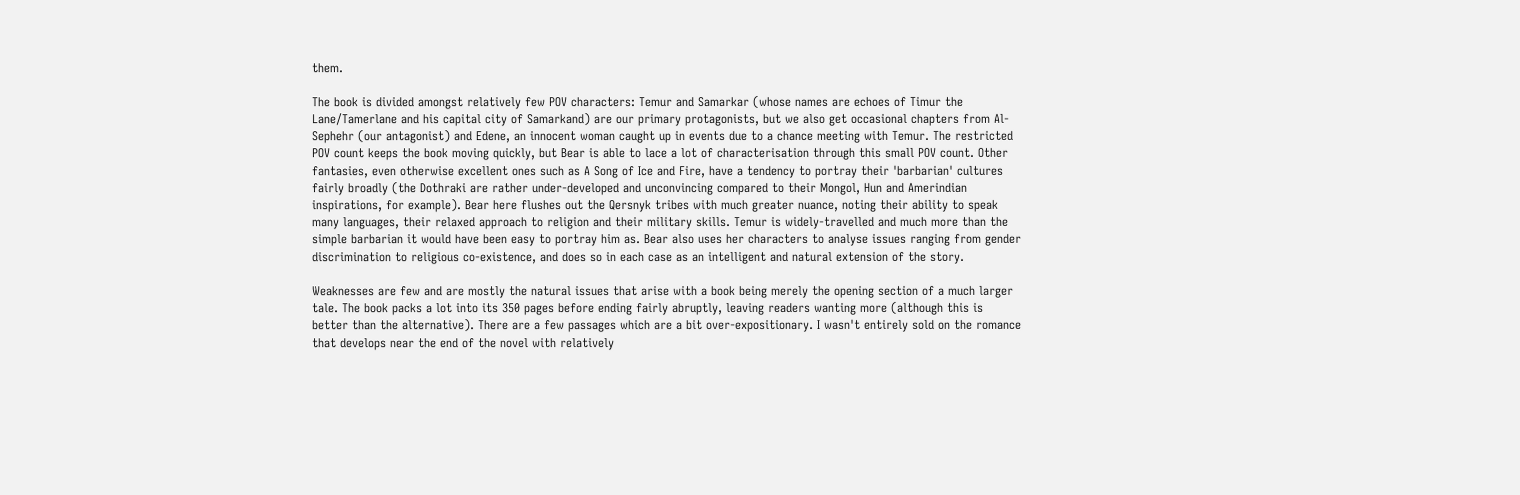them.

The book is divided amongst relatively few POV characters: Temur and Samarkar (whose names are echoes of Timur the Lane/Tamerlane and his capital city of Samarkand) are our primary protagonists, but we also get occasional chapters from Al-Sephehr (our antagonist) and Edene, an innocent woman caught up in events due to a chance meeting with Temur. The restricted POV count keeps the book moving quickly, but Bear is able to lace a lot of characterisation through this small POV count. Other fantasies, even otherwise excellent ones such as A Song of Ice and Fire, have a tendency to portray their 'barbarian' cultures fairly broadly (the Dothraki are rather under-developed and unconvincing compared to their Mongol, Hun and Amerindian inspirations, for example). Bear here flushes out the Qersnyk tribes with much greater nuance, noting their ability to speak many languages, their relaxed approach to religion and their military skills. Temur is widely-travelled and much more than the simple barbarian it would have been easy to portray him as. Bear also uses her characters to analyse issues ranging from gender discrimination to religious co-existence, and does so in each case as an intelligent and natural extension of the story.

Weaknesses are few and are mostly the natural issues that arise with a book being merely the opening section of a much larger tale. The book packs a lot into its 350 pages before ending fairly abruptly, leaving readers wanting more (although this is better than the alternative). There are a few passages which are a bit over-expositionary. I wasn't entirely sold on the romance that develops near the end of the novel with relatively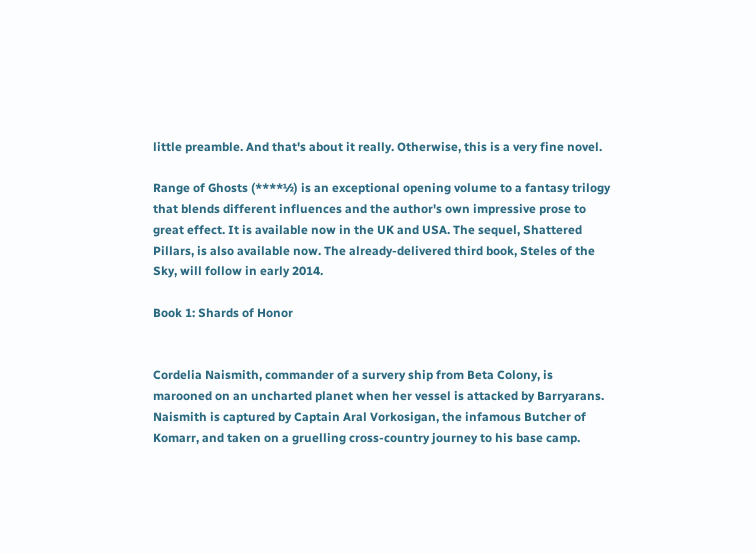little preamble. And that's about it really. Otherwise, this is a very fine novel.

Range of Ghosts (****½) is an exceptional opening volume to a fantasy trilogy that blends different influences and the author's own impressive prose to great effect. It is available now in the UK and USA. The sequel, Shattered Pillars, is also available now. The already-delivered third book, Steles of the Sky, will follow in early 2014.

Book 1: Shards of Honor


Cordelia Naismith, commander of a survery ship from Beta Colony, is marooned on an uncharted planet when her vessel is attacked by Barryarans. Naismith is captured by Captain Aral Vorkosigan, the infamous Butcher of Komarr, and taken on a gruelling cross-country journey to his base camp.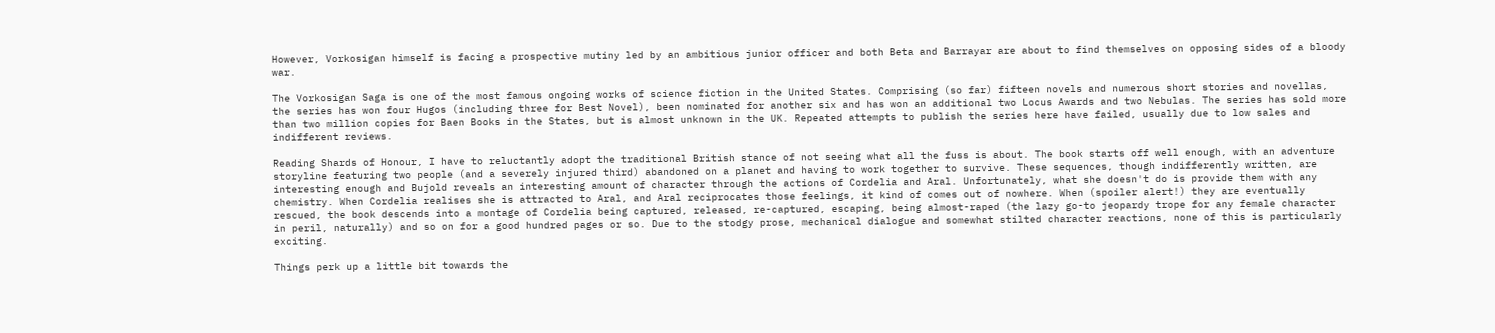However, Vorkosigan himself is facing a prospective mutiny led by an ambitious junior officer and both Beta and Barrayar are about to find themselves on opposing sides of a bloody war.

The Vorkosigan Saga is one of the most famous ongoing works of science fiction in the United States. Comprising (so far) fifteen novels and numerous short stories and novellas, the series has won four Hugos (including three for Best Novel), been nominated for another six and has won an additional two Locus Awards and two Nebulas. The series has sold more than two million copies for Baen Books in the States, but is almost unknown in the UK. Repeated attempts to publish the series here have failed, usually due to low sales and indifferent reviews.

Reading Shards of Honour, I have to reluctantly adopt the traditional British stance of not seeing what all the fuss is about. The book starts off well enough, with an adventure storyline featuring two people (and a severely injured third) abandoned on a planet and having to work together to survive. These sequences, though indifferently written, are interesting enough and Bujold reveals an interesting amount of character through the actions of Cordelia and Aral. Unfortunately, what she doesn't do is provide them with any chemistry. When Cordelia realises she is attracted to Aral, and Aral reciprocates those feelings, it kind of comes out of nowhere. When (spoiler alert!) they are eventually rescued, the book descends into a montage of Cordelia being captured, released, re-captured, escaping, being almost-raped (the lazy go-to jeopardy trope for any female character in peril, naturally) and so on for a good hundred pages or so. Due to the stodgy prose, mechanical dialogue and somewhat stilted character reactions, none of this is particularly exciting.

Things perk up a little bit towards the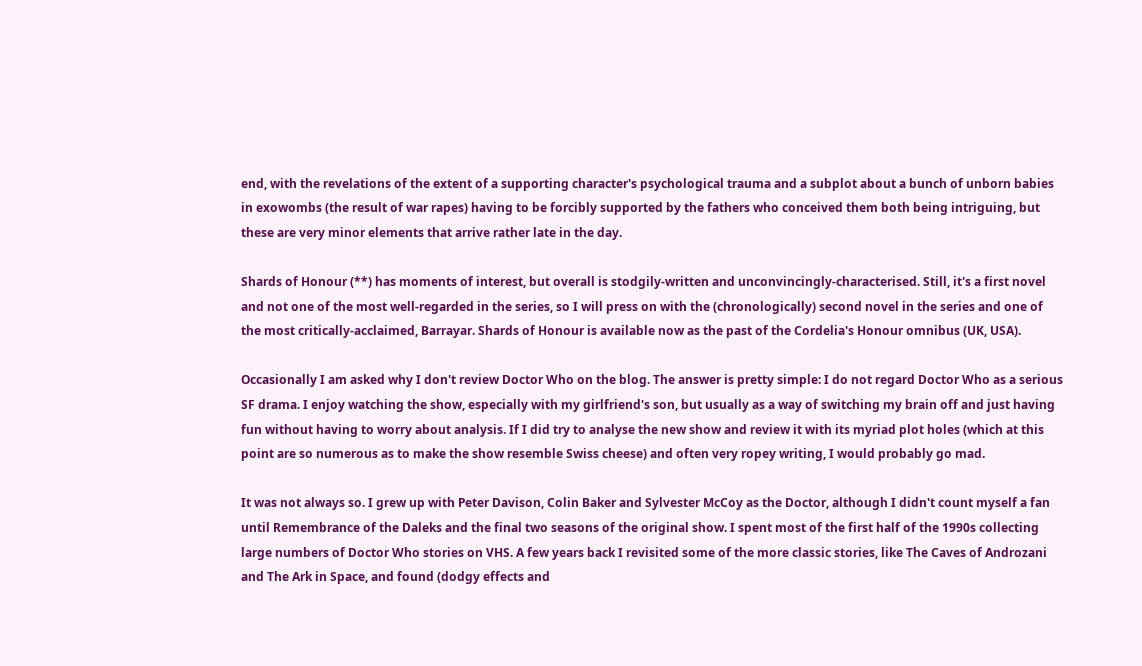end, with the revelations of the extent of a supporting character's psychological trauma and a subplot about a bunch of unborn babies in exowombs (the result of war rapes) having to be forcibly supported by the fathers who conceived them both being intriguing, but these are very minor elements that arrive rather late in the day.

Shards of Honour (**) has moments of interest, but overall is stodgily-written and unconvincingly-characterised. Still, it's a first novel and not one of the most well-regarded in the series, so I will press on with the (chronologically) second novel in the series and one of the most critically-acclaimed, Barrayar. Shards of Honour is available now as the past of the Cordelia's Honour omnibus (UK, USA).

Occasionally I am asked why I don't review Doctor Who on the blog. The answer is pretty simple: I do not regard Doctor Who as a serious SF drama. I enjoy watching the show, especially with my girlfriend's son, but usually as a way of switching my brain off and just having fun without having to worry about analysis. If I did try to analyse the new show and review it with its myriad plot holes (which at this point are so numerous as to make the show resemble Swiss cheese) and often very ropey writing, I would probably go mad.

It was not always so. I grew up with Peter Davison, Colin Baker and Sylvester McCoy as the Doctor, although I didn't count myself a fan until Remembrance of the Daleks and the final two seasons of the original show. I spent most of the first half of the 1990s collecting large numbers of Doctor Who stories on VHS. A few years back I revisited some of the more classic stories, like The Caves of Androzani and The Ark in Space, and found (dodgy effects and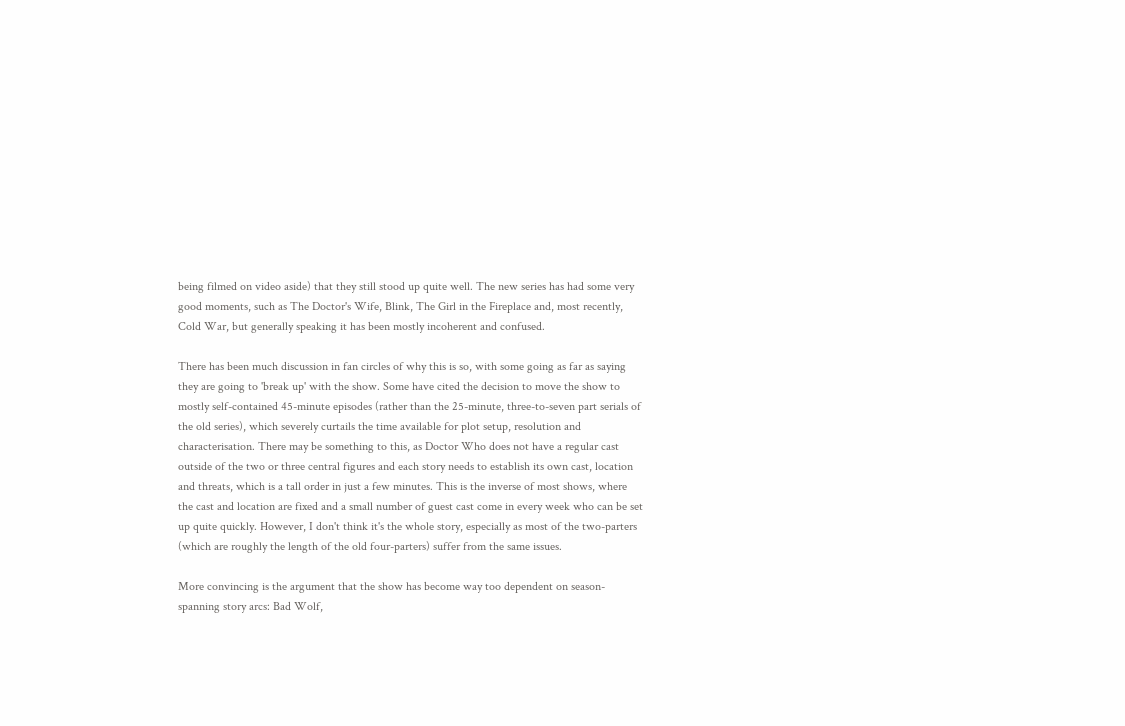being filmed on video aside) that they still stood up quite well. The new series has had some very good moments, such as The Doctor's Wife, Blink, The Girl in the Fireplace and, most recently, Cold War, but generally speaking it has been mostly incoherent and confused.

There has been much discussion in fan circles of why this is so, with some going as far as saying they are going to 'break up' with the show. Some have cited the decision to move the show to mostly self-contained 45-minute episodes (rather than the 25-minute, three-to-seven part serials of the old series), which severely curtails the time available for plot setup, resolution and characterisation. There may be something to this, as Doctor Who does not have a regular cast outside of the two or three central figures and each story needs to establish its own cast, location and threats, which is a tall order in just a few minutes. This is the inverse of most shows, where the cast and location are fixed and a small number of guest cast come in every week who can be set up quite quickly. However, I don't think it's the whole story, especially as most of the two-parters (which are roughly the length of the old four-parters) suffer from the same issues.

More convincing is the argument that the show has become way too dependent on season-spanning story arcs: Bad Wolf,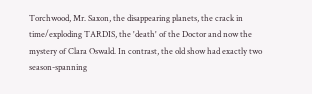Torchwood, Mr. Saxon, the disappearing planets, the crack in time/exploding TARDIS, the 'death' of the Doctor and now the mystery of Clara Oswald. In contrast, the old show had exactly two season-spanning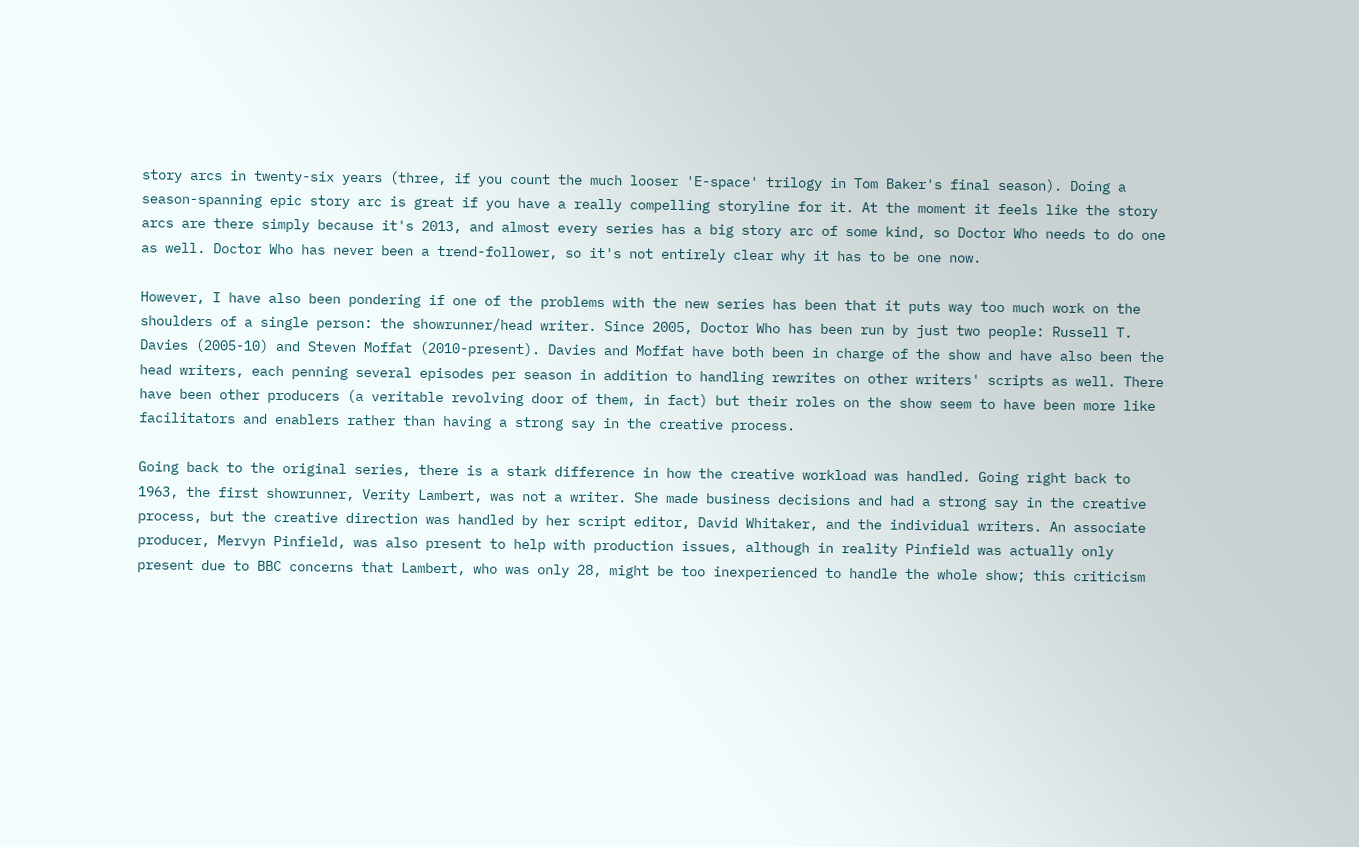story arcs in twenty-six years (three, if you count the much looser 'E-space' trilogy in Tom Baker's final season). Doing a season-spanning epic story arc is great if you have a really compelling storyline for it. At the moment it feels like the story arcs are there simply because it's 2013, and almost every series has a big story arc of some kind, so Doctor Who needs to do one as well. Doctor Who has never been a trend-follower, so it's not entirely clear why it has to be one now.

However, I have also been pondering if one of the problems with the new series has been that it puts way too much work on the shoulders of a single person: the showrunner/head writer. Since 2005, Doctor Who has been run by just two people: Russell T. Davies (2005-10) and Steven Moffat (2010-present). Davies and Moffat have both been in charge of the show and have also been the head writers, each penning several episodes per season in addition to handling rewrites on other writers' scripts as well. There have been other producers (a veritable revolving door of them, in fact) but their roles on the show seem to have been more like facilitators and enablers rather than having a strong say in the creative process.

Going back to the original series, there is a stark difference in how the creative workload was handled. Going right back to 1963, the first showrunner, Verity Lambert, was not a writer. She made business decisions and had a strong say in the creative process, but the creative direction was handled by her script editor, David Whitaker, and the individual writers. An associate producer, Mervyn Pinfield, was also present to help with production issues, although in reality Pinfield was actually only present due to BBC concerns that Lambert, who was only 28, might be too inexperienced to handle the whole show; this criticism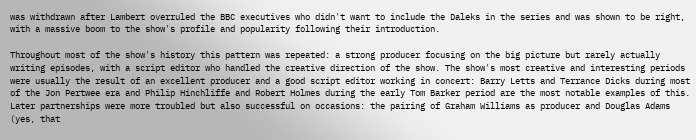was withdrawn after Lambert overruled the BBC executives who didn't want to include the Daleks in the series and was shown to be right, with a massive boom to the show's profile and popularity following their introduction.

Throughout most of the show's history this pattern was repeated: a strong producer focusing on the big picture but rarely actually writing episodes, with a script editor who handled the creative direction of the show. The show's most creative and interesting periods were usually the result of an excellent producer and a good script editor working in concert: Barry Letts and Terrance Dicks during most of the Jon Pertwee era and Philip Hinchliffe and Robert Holmes during the early Tom Barker period are the most notable examples of this. Later partnerships were more troubled but also successful on occasions: the pairing of Graham Williams as producer and Douglas Adams (yes, that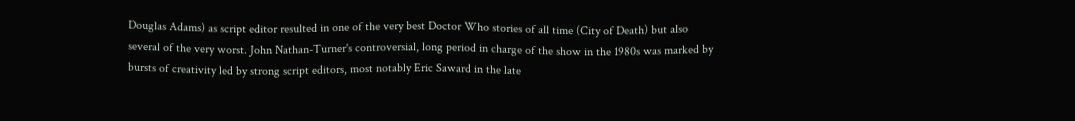Douglas Adams) as script editor resulted in one of the very best Doctor Who stories of all time (City of Death) but also several of the very worst. John Nathan-Turner's controversial, long period in charge of the show in the 1980s was marked by bursts of creativity led by strong script editors, most notably Eric Saward in the late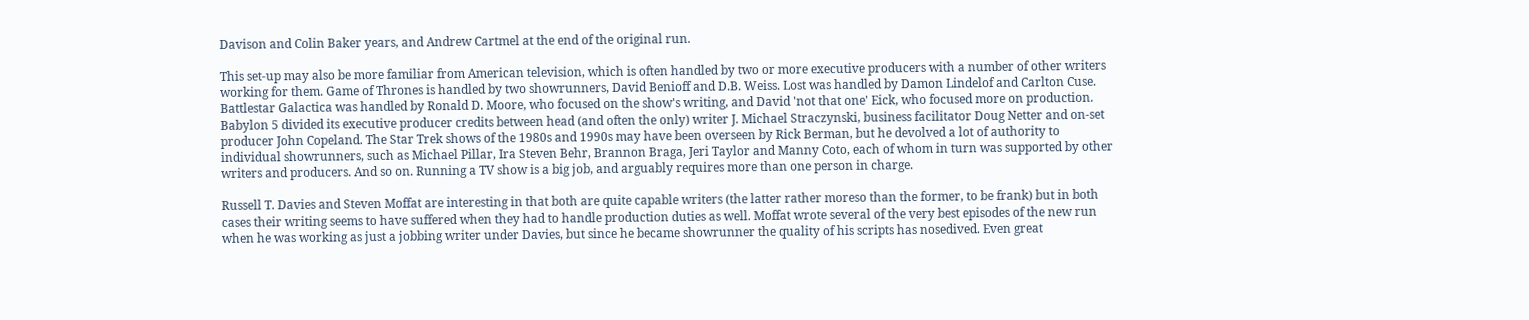Davison and Colin Baker years, and Andrew Cartmel at the end of the original run.

This set-up may also be more familiar from American television, which is often handled by two or more executive producers with a number of other writers working for them. Game of Thrones is handled by two showrunners, David Benioff and D.B. Weiss. Lost was handled by Damon Lindelof and Carlton Cuse. Battlestar Galactica was handled by Ronald D. Moore, who focused on the show's writing, and David 'not that one' Eick, who focused more on production. Babylon 5 divided its executive producer credits between head (and often the only) writer J. Michael Straczynski, business facilitator Doug Netter and on-set producer John Copeland. The Star Trek shows of the 1980s and 1990s may have been overseen by Rick Berman, but he devolved a lot of authority to individual showrunners, such as Michael Pillar, Ira Steven Behr, Brannon Braga, Jeri Taylor and Manny Coto, each of whom in turn was supported by other writers and producers. And so on. Running a TV show is a big job, and arguably requires more than one person in charge.

Russell T. Davies and Steven Moffat are interesting in that both are quite capable writers (the latter rather moreso than the former, to be frank) but in both cases their writing seems to have suffered when they had to handle production duties as well. Moffat wrote several of the very best episodes of the new run when he was working as just a jobbing writer under Davies, but since he became showrunner the quality of his scripts has nosedived. Even great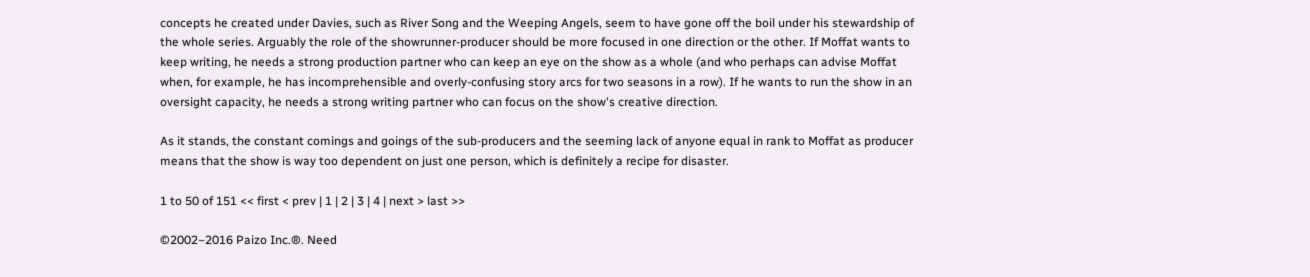concepts he created under Davies, such as River Song and the Weeping Angels, seem to have gone off the boil under his stewardship of the whole series. Arguably the role of the showrunner-producer should be more focused in one direction or the other. If Moffat wants to keep writing, he needs a strong production partner who can keep an eye on the show as a whole (and who perhaps can advise Moffat when, for example, he has incomprehensible and overly-confusing story arcs for two seasons in a row). If he wants to run the show in an oversight capacity, he needs a strong writing partner who can focus on the show's creative direction.

As it stands, the constant comings and goings of the sub-producers and the seeming lack of anyone equal in rank to Moffat as producer means that the show is way too dependent on just one person, which is definitely a recipe for disaster.

1 to 50 of 151 << first < prev | 1 | 2 | 3 | 4 | next > last >>

©2002–2016 Paizo Inc.®. Need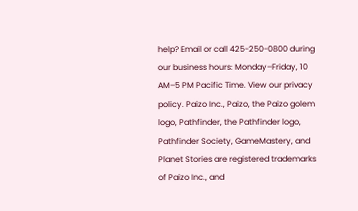help? Email or call 425-250-0800 during our business hours: Monday–Friday, 10 AM–5 PM Pacific Time. View our privacy policy. Paizo Inc., Paizo, the Paizo golem logo, Pathfinder, the Pathfinder logo, Pathfinder Society, GameMastery, and Planet Stories are registered trademarks of Paizo Inc., and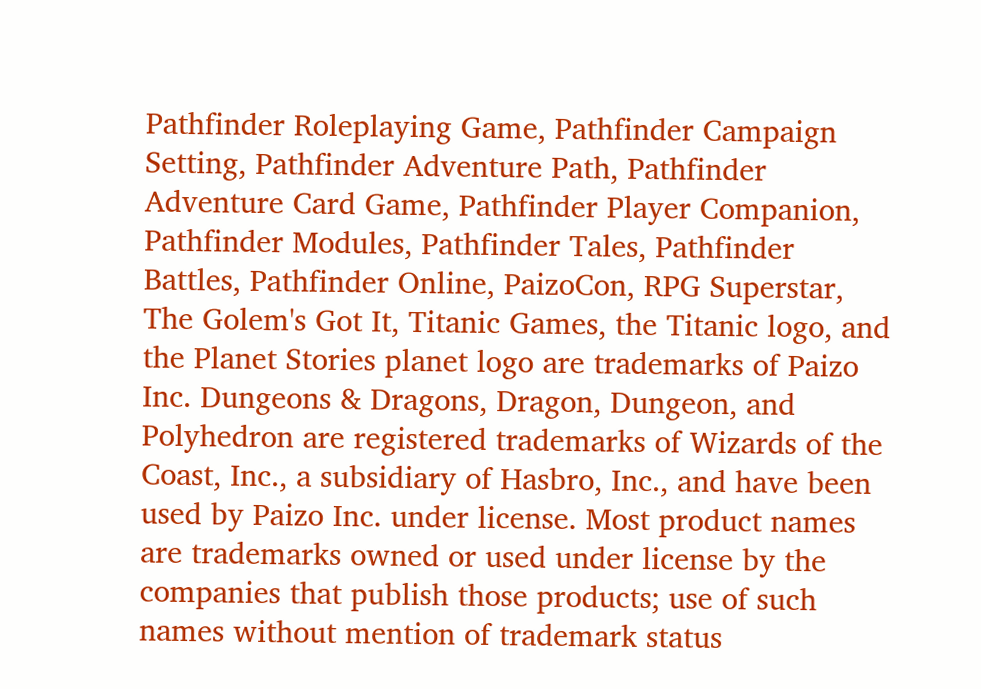Pathfinder Roleplaying Game, Pathfinder Campaign Setting, Pathfinder Adventure Path, Pathfinder Adventure Card Game, Pathfinder Player Companion, Pathfinder Modules, Pathfinder Tales, Pathfinder Battles, Pathfinder Online, PaizoCon, RPG Superstar, The Golem's Got It, Titanic Games, the Titanic logo, and the Planet Stories planet logo are trademarks of Paizo Inc. Dungeons & Dragons, Dragon, Dungeon, and Polyhedron are registered trademarks of Wizards of the Coast, Inc., a subsidiary of Hasbro, Inc., and have been used by Paizo Inc. under license. Most product names are trademarks owned or used under license by the companies that publish those products; use of such names without mention of trademark status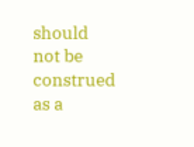should not be construed as a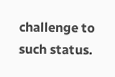challenge to such status.